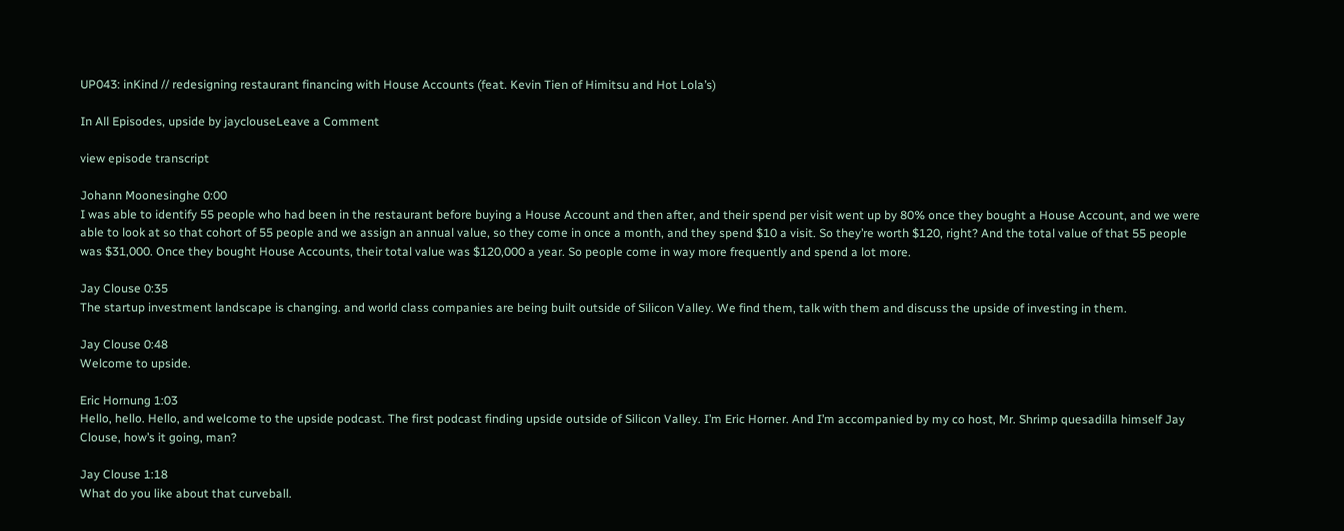UP043: inKind // redesigning restaurant financing with House Accounts (feat. Kevin Tien of Himitsu and Hot Lola’s)

In All Episodes, upside by jayclouseLeave a Comment

view episode transcript

Johann Moonesinghe 0:00
I was able to identify 55 people who had been in the restaurant before buying a House Account and then after, and their spend per visit went up by 80% once they bought a House Account, and we were able to look at so that cohort of 55 people and we assign an annual value, so they come in once a month, and they spend $10 a visit. So they’re worth $120, right? And the total value of that 55 people was $31,000. Once they bought House Accounts, their total value was $120,000 a year. So people come in way more frequently and spend a lot more.

Jay Clouse 0:35
The startup investment landscape is changing. and world class companies are being built outside of Silicon Valley. We find them, talk with them and discuss the upside of investing in them.

Jay Clouse 0:48
Welcome to upside.

Eric Hornung 1:03
Hello, hello. Hello, and welcome to the upside podcast. The first podcast finding upside outside of Silicon Valley. I’m Eric Horner. And I’m accompanied by my co host, Mr. Shrimp quesadilla himself Jay Clouse, how’s it going, man?

Jay Clouse 1:18
What do you like about that curveball.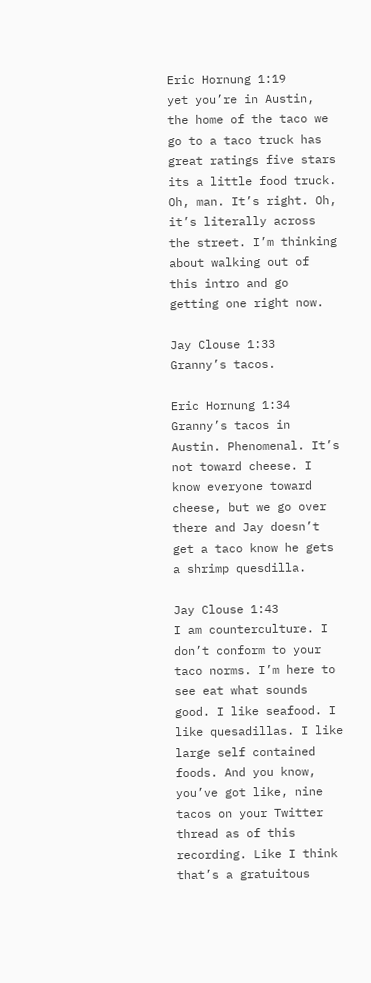Eric Hornung 1:19
yet you’re in Austin, the home of the taco we go to a taco truck has great ratings five stars its a little food truck. Oh, man. It’s right. Oh, it’s literally across the street. I’m thinking about walking out of this intro and go getting one right now.

Jay Clouse 1:33
Granny’s tacos.

Eric Hornung 1:34
Granny’s tacos in Austin. Phenomenal. It’s not toward cheese. I know everyone toward cheese, but we go over there and Jay doesn’t get a taco know he gets a shrimp quesdilla.

Jay Clouse 1:43
I am counterculture. I don’t conform to your taco norms. I’m here to see eat what sounds good. I like seafood. I like quesadillas. I like large self contained foods. And you know, you’ve got like, nine tacos on your Twitter thread as of this recording. Like I think that’s a gratuitous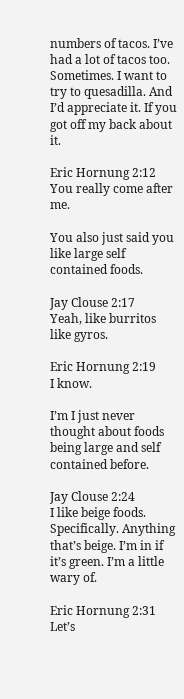numbers of tacos. I’ve had a lot of tacos too. Sometimes. I want to try to quesadilla. And I’d appreciate it. If you got off my back about it.

Eric Hornung 2:12
You really come after me.

You also just said you like large self contained foods.

Jay Clouse 2:17
Yeah, like burritos like gyros.

Eric Hornung 2:19
I know.

I’m I just never thought about foods being large and self contained before.

Jay Clouse 2:24
I like beige foods. Specifically. Anything that’s beige. I’m in if it’s green. I’m a little wary of.

Eric Hornung 2:31
Let’s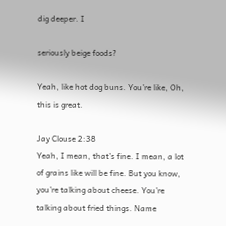dig deeper. I

seriously beige foods?

Yeah, like hot dog buns. You’re like, Oh, this is great.

Jay Clouse 2:38
Yeah, I mean, that’s fine. I mean, a lot of grains like will be fine. But you know, you’re talking about cheese. You’re talking about fried things. Name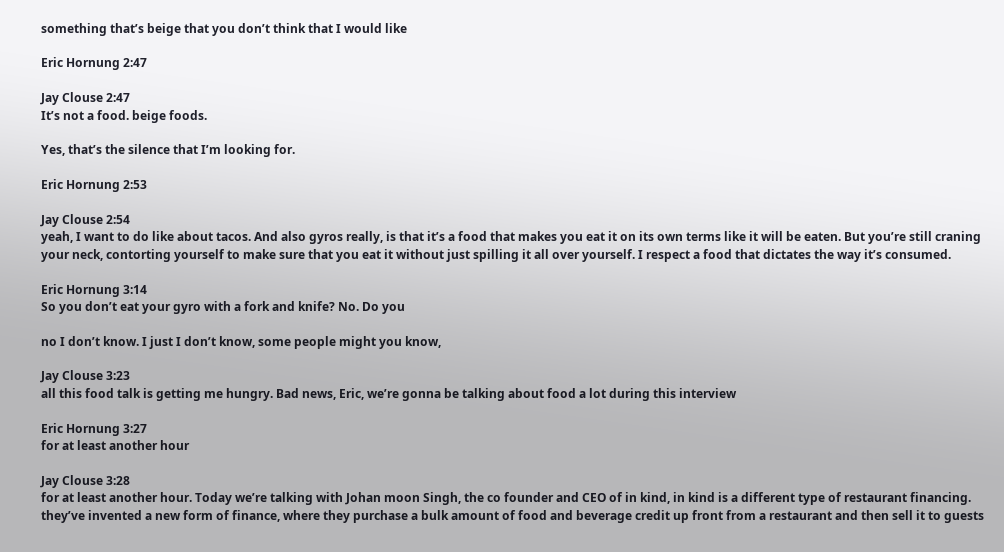something that’s beige that you don’t think that I would like

Eric Hornung 2:47

Jay Clouse 2:47
It’s not a food. beige foods.

Yes, that’s the silence that I’m looking for.

Eric Hornung 2:53

Jay Clouse 2:54
yeah, I want to do like about tacos. And also gyros really, is that it’s a food that makes you eat it on its own terms like it will be eaten. But you’re still craning your neck, contorting yourself to make sure that you eat it without just spilling it all over yourself. I respect a food that dictates the way it’s consumed.

Eric Hornung 3:14
So you don’t eat your gyro with a fork and knife? No. Do you

no I don’t know. I just I don’t know, some people might you know,

Jay Clouse 3:23
all this food talk is getting me hungry. Bad news, Eric, we’re gonna be talking about food a lot during this interview

Eric Hornung 3:27
for at least another hour

Jay Clouse 3:28
for at least another hour. Today we’re talking with Johan moon Singh, the co founder and CEO of in kind, in kind is a different type of restaurant financing. they’ve invented a new form of finance, where they purchase a bulk amount of food and beverage credit up front from a restaurant and then sell it to guests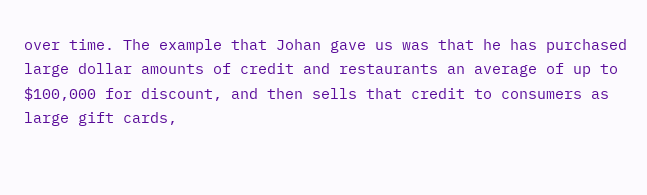over time. The example that Johan gave us was that he has purchased large dollar amounts of credit and restaurants an average of up to $100,000 for discount, and then sells that credit to consumers as large gift cards,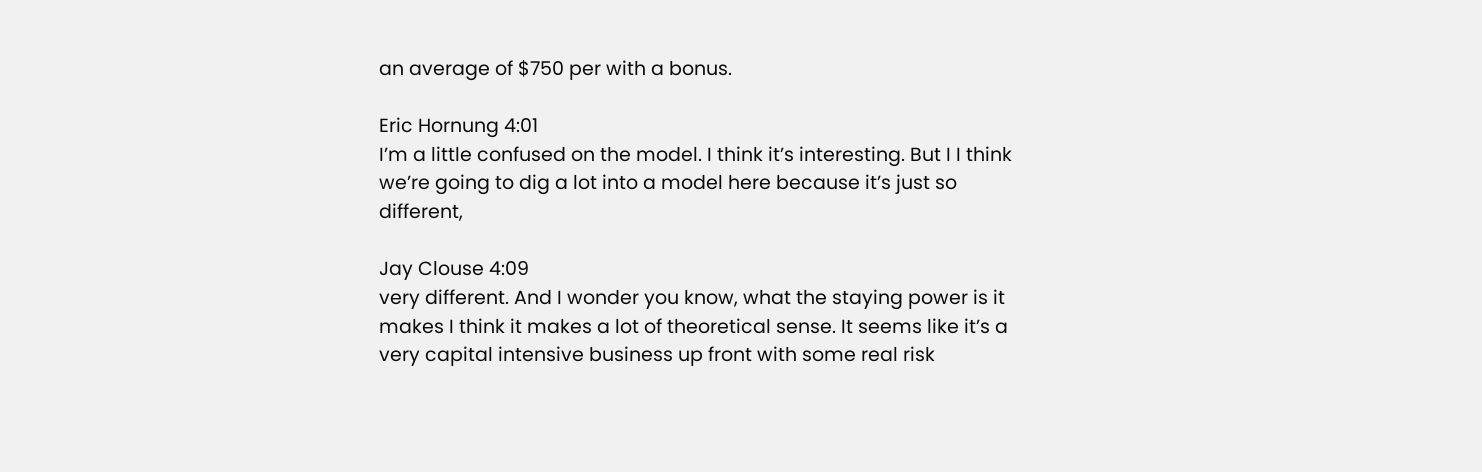an average of $750 per with a bonus.

Eric Hornung 4:01
I’m a little confused on the model. I think it’s interesting. But I I think we’re going to dig a lot into a model here because it’s just so different,

Jay Clouse 4:09
very different. And I wonder you know, what the staying power is it makes I think it makes a lot of theoretical sense. It seems like it’s a very capital intensive business up front with some real risk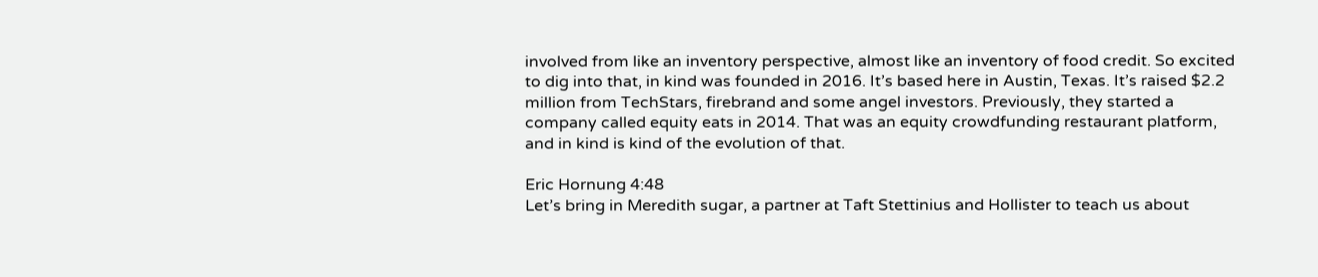involved from like an inventory perspective, almost like an inventory of food credit. So excited to dig into that, in kind was founded in 2016. It’s based here in Austin, Texas. It’s raised $2.2 million from TechStars, firebrand and some angel investors. Previously, they started a company called equity eats in 2014. That was an equity crowdfunding restaurant platform, and in kind is kind of the evolution of that.

Eric Hornung 4:48
Let’s bring in Meredith sugar, a partner at Taft Stettinius and Hollister to teach us about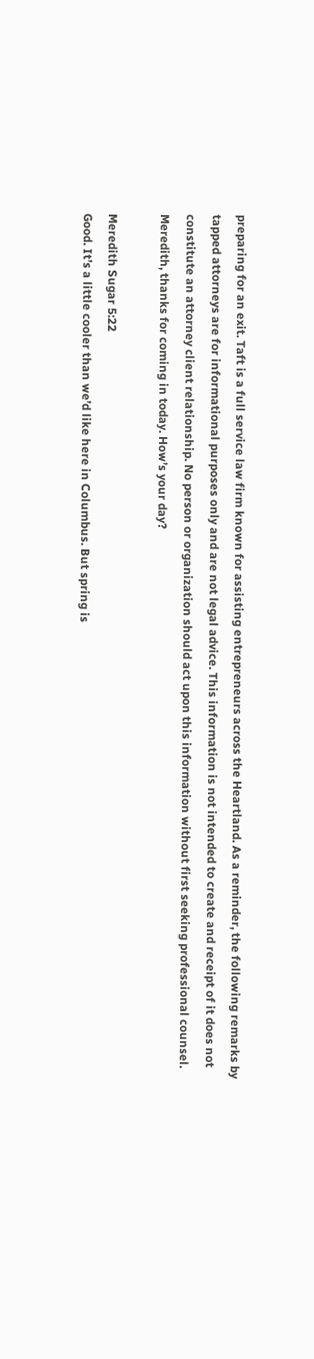preparing for an exit. Taft is a full service law firm known for assisting entrepreneurs across the Heartland. As a reminder, the following remarks by tapped attorneys are for informational purposes only and are not legal advice. This information is not intended to create and receipt of it does not constitute an attorney client relationship. No person or organization should act upon this information without first seeking professional counsel. Meredith, thanks for coming in today. How’s your day?

Meredith Sugar 5:22
Good. It’s a little cooler than we’d like here in Columbus. But spring is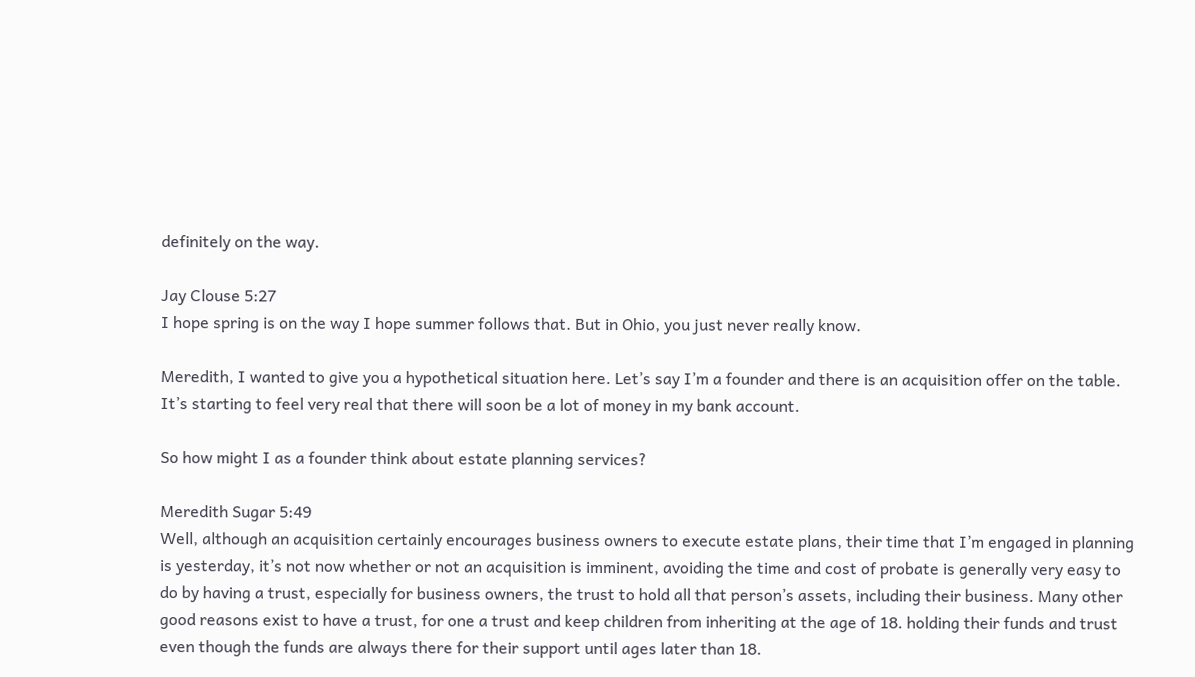definitely on the way.

Jay Clouse 5:27
I hope spring is on the way I hope summer follows that. But in Ohio, you just never really know.

Meredith, I wanted to give you a hypothetical situation here. Let’s say I’m a founder and there is an acquisition offer on the table. It’s starting to feel very real that there will soon be a lot of money in my bank account.

So how might I as a founder think about estate planning services?

Meredith Sugar 5:49
Well, although an acquisition certainly encourages business owners to execute estate plans, their time that I’m engaged in planning is yesterday, it’s not now whether or not an acquisition is imminent, avoiding the time and cost of probate is generally very easy to do by having a trust, especially for business owners, the trust to hold all that person’s assets, including their business. Many other good reasons exist to have a trust, for one a trust and keep children from inheriting at the age of 18. holding their funds and trust even though the funds are always there for their support until ages later than 18.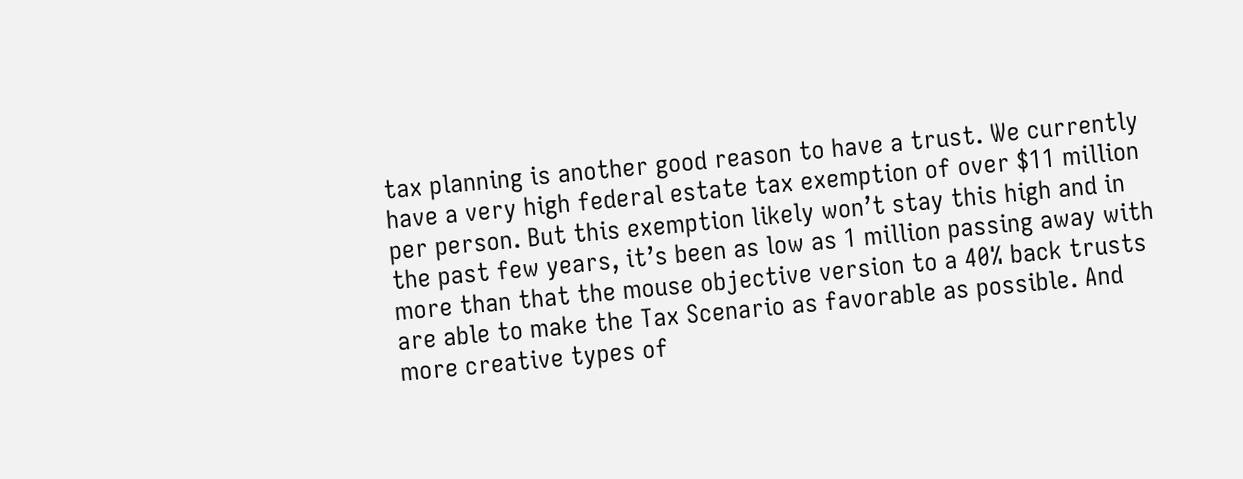tax planning is another good reason to have a trust. We currently have a very high federal estate tax exemption of over $11 million per person. But this exemption likely won’t stay this high and in the past few years, it’s been as low as 1 million passing away with more than that the mouse objective version to a 40% back trusts are able to make the Tax Scenario as favorable as possible. And more creative types of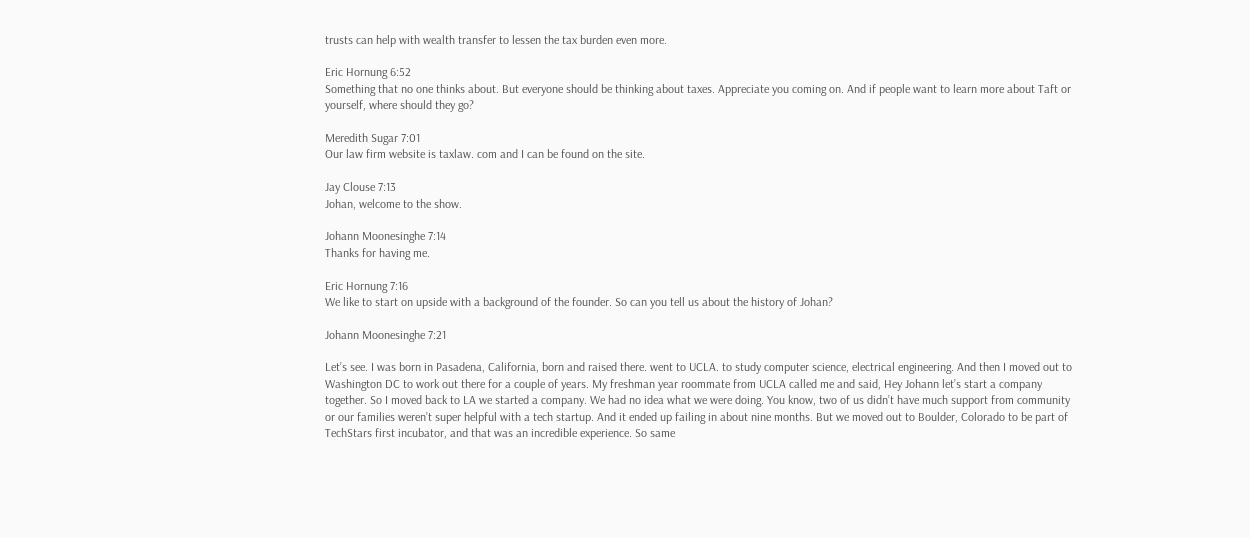trusts can help with wealth transfer to lessen the tax burden even more.

Eric Hornung 6:52
Something that no one thinks about. But everyone should be thinking about taxes. Appreciate you coming on. And if people want to learn more about Taft or yourself, where should they go?

Meredith Sugar 7:01
Our law firm website is taxlaw. com and I can be found on the site.

Jay Clouse 7:13
Johan, welcome to the show.

Johann Moonesinghe 7:14
Thanks for having me.

Eric Hornung 7:16
We like to start on upside with a background of the founder. So can you tell us about the history of Johan?

Johann Moonesinghe 7:21

Let’s see. I was born in Pasadena, California, born and raised there. went to UCLA. to study computer science, electrical engineering. And then I moved out to Washington DC to work out there for a couple of years. My freshman year roommate from UCLA called me and said, Hey Johann let’s start a company together. So I moved back to LA we started a company. We had no idea what we were doing. You know, two of us didn’t have much support from community or our families weren’t super helpful with a tech startup. And it ended up failing in about nine months. But we moved out to Boulder, Colorado to be part of TechStars first incubator, and that was an incredible experience. So same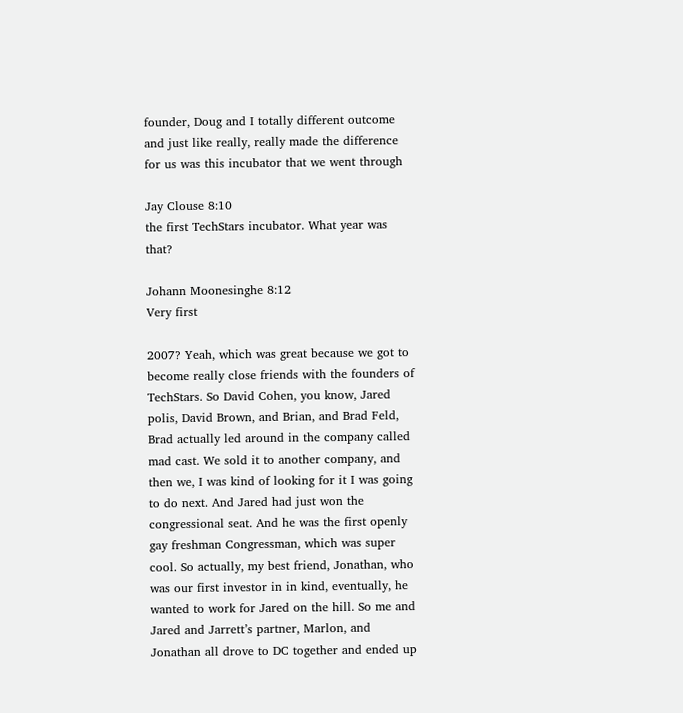founder, Doug and I totally different outcome and just like really, really made the difference for us was this incubator that we went through

Jay Clouse 8:10
the first TechStars incubator. What year was that?

Johann Moonesinghe 8:12
Very first

2007? Yeah, which was great because we got to become really close friends with the founders of TechStars. So David Cohen, you know, Jared polis, David Brown, and Brian, and Brad Feld, Brad actually led around in the company called mad cast. We sold it to another company, and then we, I was kind of looking for it I was going to do next. And Jared had just won the congressional seat. And he was the first openly gay freshman Congressman, which was super cool. So actually, my best friend, Jonathan, who was our first investor in in kind, eventually, he wanted to work for Jared on the hill. So me and Jared and Jarrett’s partner, Marlon, and Jonathan all drove to DC together and ended up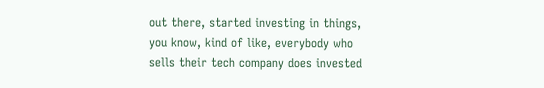out there, started investing in things, you know, kind of like, everybody who sells their tech company does invested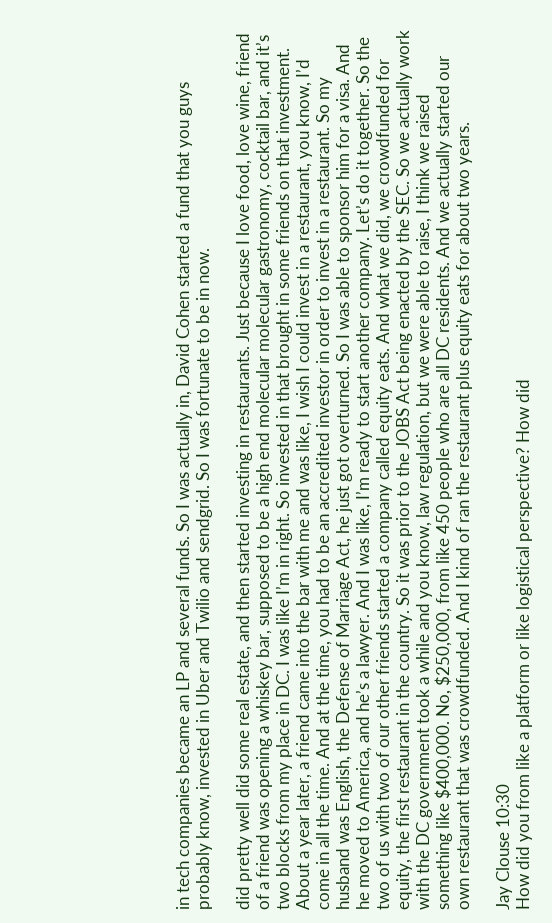in tech companies became an LP and several funds. So I was actually in, David Cohen started a fund that you guys probably know, invested in Uber and Twilio and sendgrid. So I was fortunate to be in now.

did pretty well did some real estate, and then started investing in restaurants. Just because I love food, love wine, friend of a friend was opening a whiskey bar, supposed to be a high end molecular molecular gastronomy, cocktail bar, and it’s two blocks from my place in DC. I was like I’m in right. So invested in that brought in some friends on that investment. About a year later, a friend came into the bar with me and was like, I wish I could invest in a restaurant, you know, I’d come in all the time. And at the time, you had to be an accredited investor in order to invest in a restaurant. So my husband was English, the Defense of Marriage Act, he just got overturned. So I was able to sponsor him for a visa. And he moved to America, and he’s a lawyer. And I was like, I’m ready to start another company. Let’s do it together. So the two of us with two of our other friends started a company called equity eats. And what we did, we crowdfunded for equity, the first restaurant in the country. So it was prior to the JOBS Act being enacted by the SEC. So we actually work with the DC government took a while and you know, law regulation, but we were able to raise, I think we raised something like $400,000. No, $250,000, from like 450 people who are all DC residents. And we actually started our own restaurant that was crowdfunded. And I kind of ran the restaurant plus equity eats for about two years.

Jay Clouse 10:30
How did you from like a platform or like logistical perspective? How did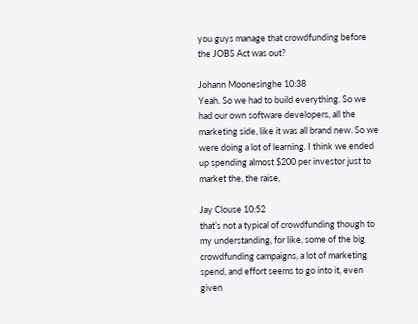you guys manage that crowdfunding before the JOBS Act was out?

Johann Moonesinghe 10:38
Yeah. So we had to build everything. So we had our own software developers, all the marketing side, like it was all brand new. So we were doing a lot of learning. I think we ended up spending almost $200 per investor just to market the, the raise,

Jay Clouse 10:52
that’s not a typical of crowdfunding though to my understanding, for like, some of the big crowdfunding campaigns, a lot of marketing spend, and effort seems to go into it, even given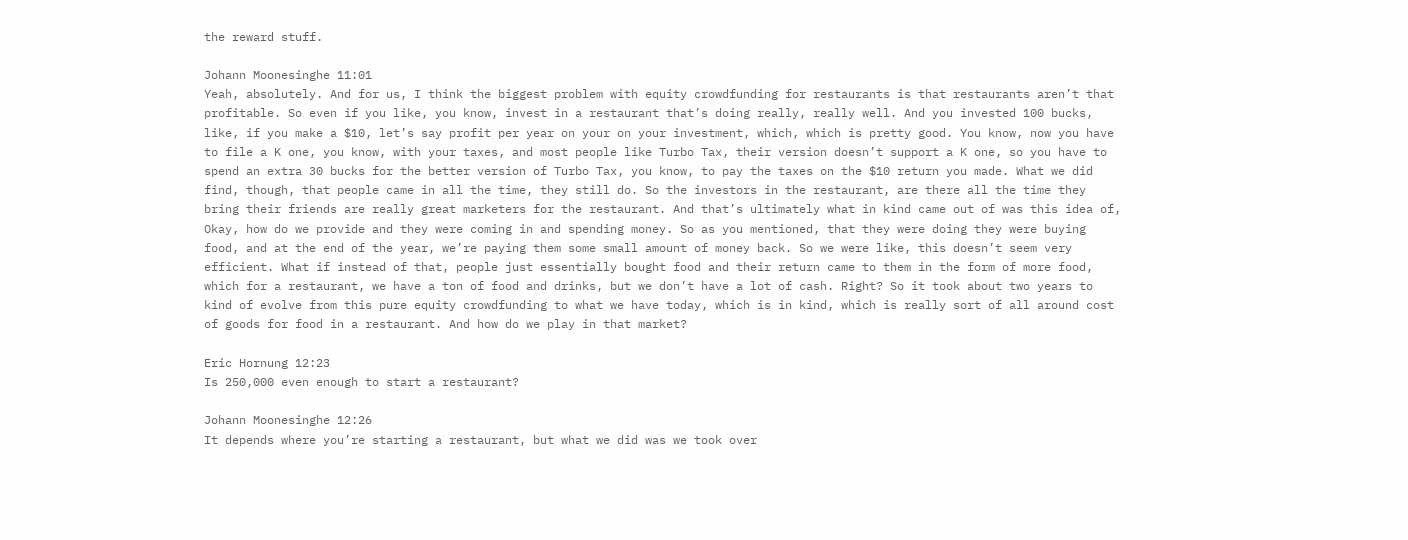the reward stuff.

Johann Moonesinghe 11:01
Yeah, absolutely. And for us, I think the biggest problem with equity crowdfunding for restaurants is that restaurants aren’t that profitable. So even if you like, you know, invest in a restaurant that’s doing really, really well. And you invested 100 bucks, like, if you make a $10, let’s say profit per year on your on your investment, which, which is pretty good. You know, now you have to file a K one, you know, with your taxes, and most people like Turbo Tax, their version doesn’t support a K one, so you have to spend an extra 30 bucks for the better version of Turbo Tax, you know, to pay the taxes on the $10 return you made. What we did find, though, that people came in all the time, they still do. So the investors in the restaurant, are there all the time they bring their friends are really great marketers for the restaurant. And that’s ultimately what in kind came out of was this idea of, Okay, how do we provide and they were coming in and spending money. So as you mentioned, that they were doing they were buying food, and at the end of the year, we’re paying them some small amount of money back. So we were like, this doesn’t seem very efficient. What if instead of that, people just essentially bought food and their return came to them in the form of more food, which for a restaurant, we have a ton of food and drinks, but we don’t have a lot of cash. Right? So it took about two years to kind of evolve from this pure equity crowdfunding to what we have today, which is in kind, which is really sort of all around cost of goods for food in a restaurant. And how do we play in that market?

Eric Hornung 12:23
Is 250,000 even enough to start a restaurant?

Johann Moonesinghe 12:26
It depends where you’re starting a restaurant, but what we did was we took over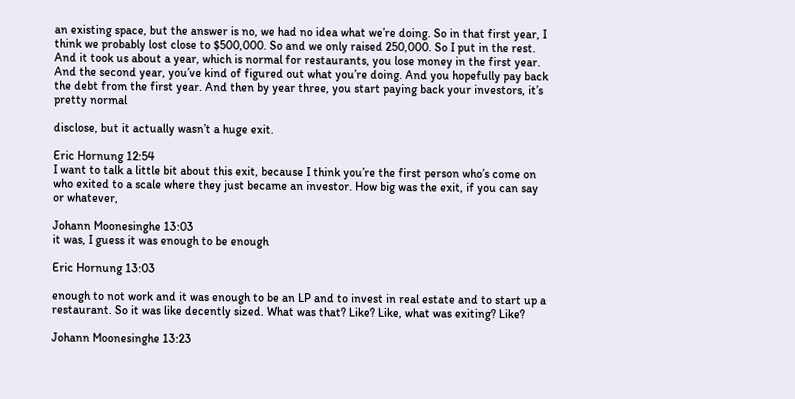an existing space, but the answer is no, we had no idea what we’re doing. So in that first year, I think we probably lost close to $500,000. So and we only raised 250,000. So I put in the rest. And it took us about a year, which is normal for restaurants, you lose money in the first year. And the second year, you’ve kind of figured out what you’re doing. And you hopefully pay back the debt from the first year. And then by year three, you start paying back your investors, it’s pretty normal

disclose, but it actually wasn’t a huge exit.

Eric Hornung 12:54
I want to talk a little bit about this exit, because I think you’re the first person who’s come on who exited to a scale where they just became an investor. How big was the exit, if you can say or whatever,

Johann Moonesinghe 13:03
it was, I guess it was enough to be enough

Eric Hornung 13:03

enough to not work and it was enough to be an LP and to invest in real estate and to start up a restaurant. So it was like decently sized. What was that? Like? Like, what was exiting? Like?

Johann Moonesinghe 13:23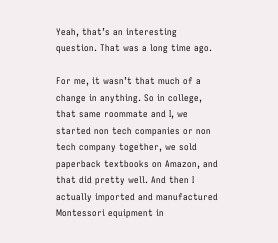Yeah, that’s an interesting question. That was a long time ago.

For me, it wasn’t that much of a change in anything. So in college, that same roommate and I, we started non tech companies or non tech company together, we sold paperback textbooks on Amazon, and that did pretty well. And then I actually imported and manufactured Montessori equipment in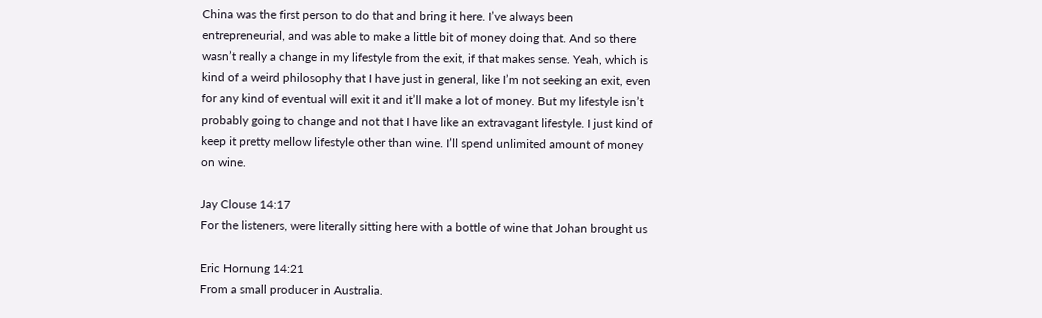China was the first person to do that and bring it here. I’ve always been entrepreneurial, and was able to make a little bit of money doing that. And so there wasn’t really a change in my lifestyle from the exit, if that makes sense. Yeah, which is kind of a weird philosophy that I have just in general, like I’m not seeking an exit, even for any kind of eventual will exit it and it’ll make a lot of money. But my lifestyle isn’t probably going to change and not that I have like an extravagant lifestyle. I just kind of keep it pretty mellow lifestyle other than wine. I’ll spend unlimited amount of money on wine.

Jay Clouse 14:17
For the listeners, were literally sitting here with a bottle of wine that Johan brought us

Eric Hornung 14:21
From a small producer in Australia.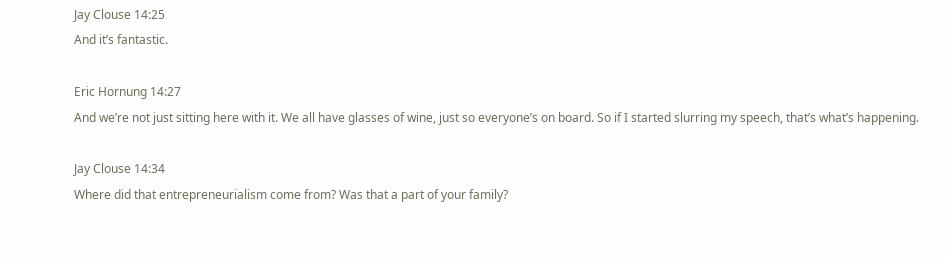Jay Clouse 14:25
And it’s fantastic.

Eric Hornung 14:27
And we’re not just sitting here with it. We all have glasses of wine, just so everyone’s on board. So if I started slurring my speech, that’s what’s happening.

Jay Clouse 14:34
Where did that entrepreneurialism come from? Was that a part of your family?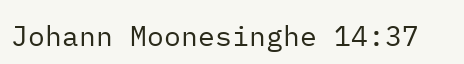Johann Moonesinghe 14:37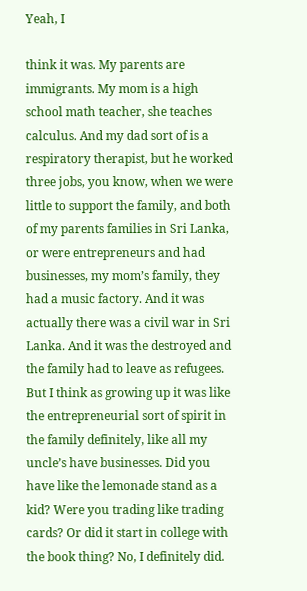Yeah, I

think it was. My parents are immigrants. My mom is a high school math teacher, she teaches calculus. And my dad sort of is a respiratory therapist, but he worked three jobs, you know, when we were little to support the family, and both of my parents families in Sri Lanka, or were entrepreneurs and had businesses, my mom’s family, they had a music factory. And it was actually there was a civil war in Sri Lanka. And it was the destroyed and the family had to leave as refugees. But I think as growing up it was like the entrepreneurial sort of spirit in the family definitely, like all my uncle’s have businesses. Did you have like the lemonade stand as a kid? Were you trading like trading cards? Or did it start in college with the book thing? No, I definitely did.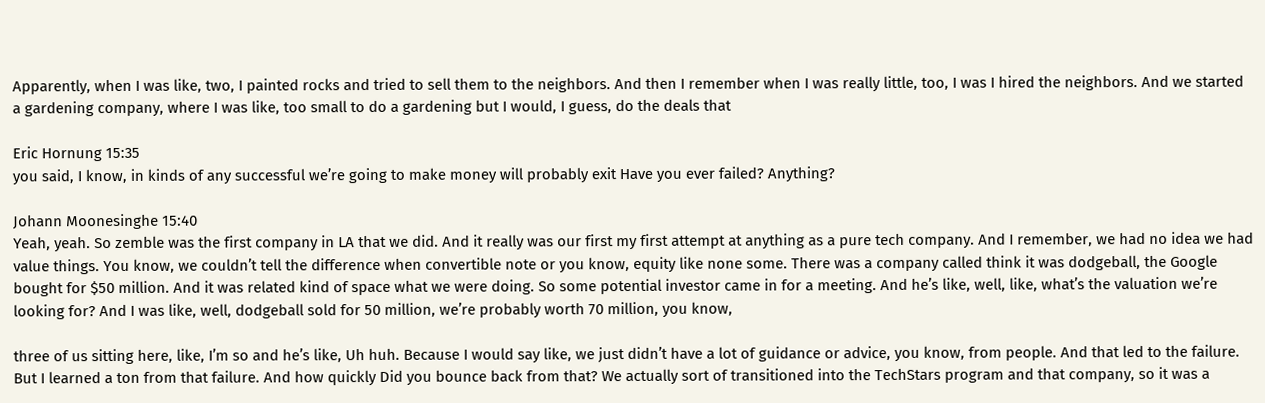Apparently, when I was like, two, I painted rocks and tried to sell them to the neighbors. And then I remember when I was really little, too, I was I hired the neighbors. And we started a gardening company, where I was like, too small to do a gardening but I would, I guess, do the deals that

Eric Hornung 15:35
you said, I know, in kinds of any successful we’re going to make money will probably exit Have you ever failed? Anything?

Johann Moonesinghe 15:40
Yeah, yeah. So zemble was the first company in LA that we did. And it really was our first my first attempt at anything as a pure tech company. And I remember, we had no idea we had value things. You know, we couldn’t tell the difference when convertible note or you know, equity like none some. There was a company called think it was dodgeball, the Google bought for $50 million. And it was related kind of space what we were doing. So some potential investor came in for a meeting. And he’s like, well, like, what’s the valuation we’re looking for? And I was like, well, dodgeball sold for 50 million, we’re probably worth 70 million, you know,

three of us sitting here, like, I’m so and he’s like, Uh huh. Because I would say like, we just didn’t have a lot of guidance or advice, you know, from people. And that led to the failure. But I learned a ton from that failure. And how quickly Did you bounce back from that? We actually sort of transitioned into the TechStars program and that company, so it was a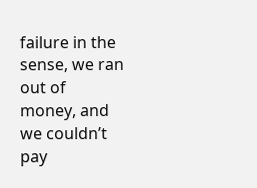failure in the sense, we ran out of money, and we couldn’t pay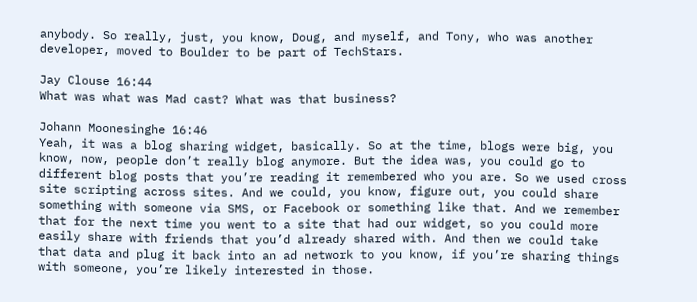anybody. So really, just, you know, Doug, and myself, and Tony, who was another developer, moved to Boulder to be part of TechStars.

Jay Clouse 16:44
What was what was Mad cast? What was that business?

Johann Moonesinghe 16:46
Yeah, it was a blog sharing widget, basically. So at the time, blogs were big, you know, now, people don’t really blog anymore. But the idea was, you could go to different blog posts that you’re reading it remembered who you are. So we used cross site scripting across sites. And we could, you know, figure out, you could share something with someone via SMS, or Facebook or something like that. And we remember that for the next time you went to a site that had our widget, so you could more easily share with friends that you’d already shared with. And then we could take that data and plug it back into an ad network to you know, if you’re sharing things with someone, you’re likely interested in those.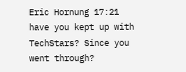Eric Hornung 17:21
have you kept up with TechStars? Since you went through?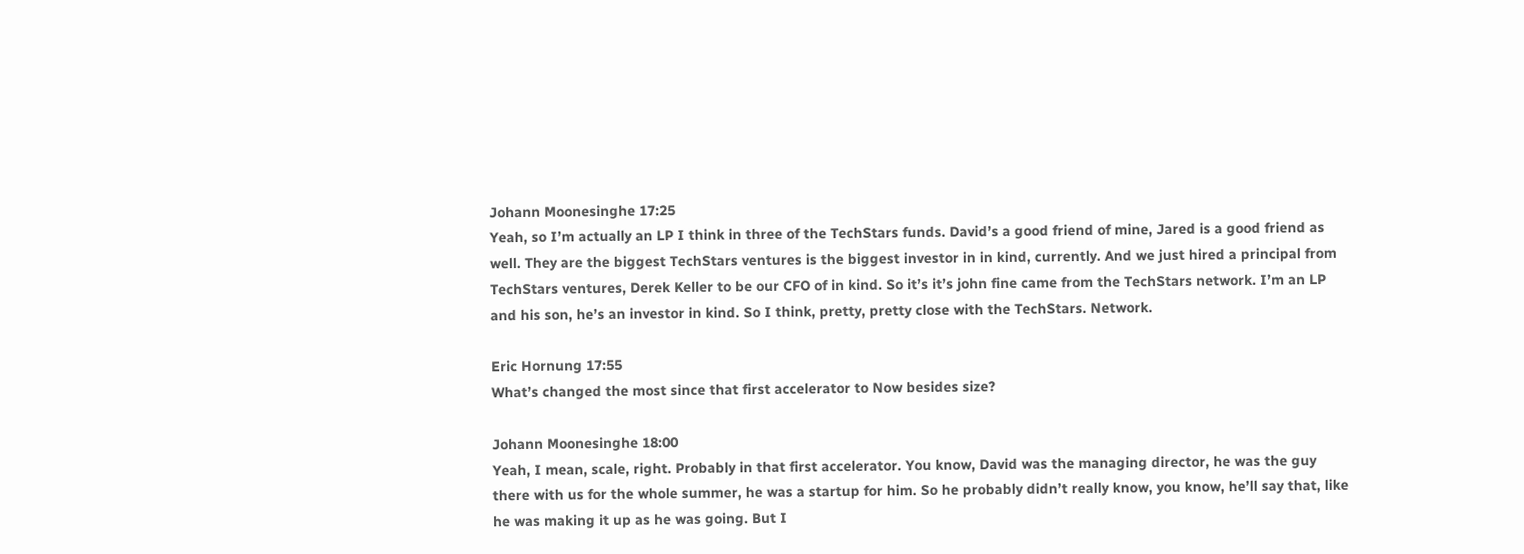Johann Moonesinghe 17:25
Yeah, so I’m actually an LP I think in three of the TechStars funds. David’s a good friend of mine, Jared is a good friend as well. They are the biggest TechStars ventures is the biggest investor in in kind, currently. And we just hired a principal from TechStars ventures, Derek Keller to be our CFO of in kind. So it’s it’s john fine came from the TechStars network. I’m an LP and his son, he’s an investor in kind. So I think, pretty, pretty close with the TechStars. Network.

Eric Hornung 17:55
What’s changed the most since that first accelerator to Now besides size?

Johann Moonesinghe 18:00
Yeah, I mean, scale, right. Probably in that first accelerator. You know, David was the managing director, he was the guy there with us for the whole summer, he was a startup for him. So he probably didn’t really know, you know, he’ll say that, like he was making it up as he was going. But I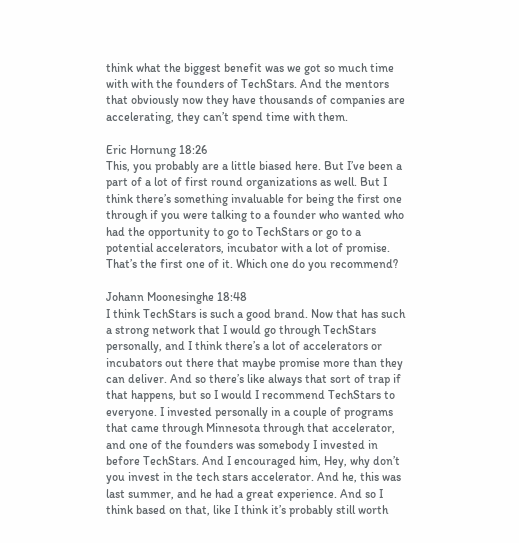think what the biggest benefit was we got so much time with with the founders of TechStars. And the mentors that obviously now they have thousands of companies are accelerating, they can’t spend time with them.

Eric Hornung 18:26
This, you probably are a little biased here. But I’ve been a part of a lot of first round organizations as well. But I think there’s something invaluable for being the first one through if you were talking to a founder who wanted who had the opportunity to go to TechStars or go to a potential accelerators, incubator with a lot of promise. That’s the first one of it. Which one do you recommend?

Johann Moonesinghe 18:48
I think TechStars is such a good brand. Now that has such a strong network that I would go through TechStars personally, and I think there’s a lot of accelerators or incubators out there that maybe promise more than they can deliver. And so there’s like always that sort of trap if that happens, but so I would I recommend TechStars to everyone. I invested personally in a couple of programs that came through Minnesota through that accelerator, and one of the founders was somebody I invested in before TechStars. And I encouraged him, Hey, why don’t you invest in the tech stars accelerator. And he, this was last summer, and he had a great experience. And so I think based on that, like I think it’s probably still worth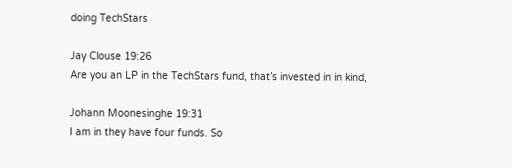doing TechStars

Jay Clouse 19:26
Are you an LP in the TechStars fund, that’s invested in in kind,

Johann Moonesinghe 19:31
I am in they have four funds. So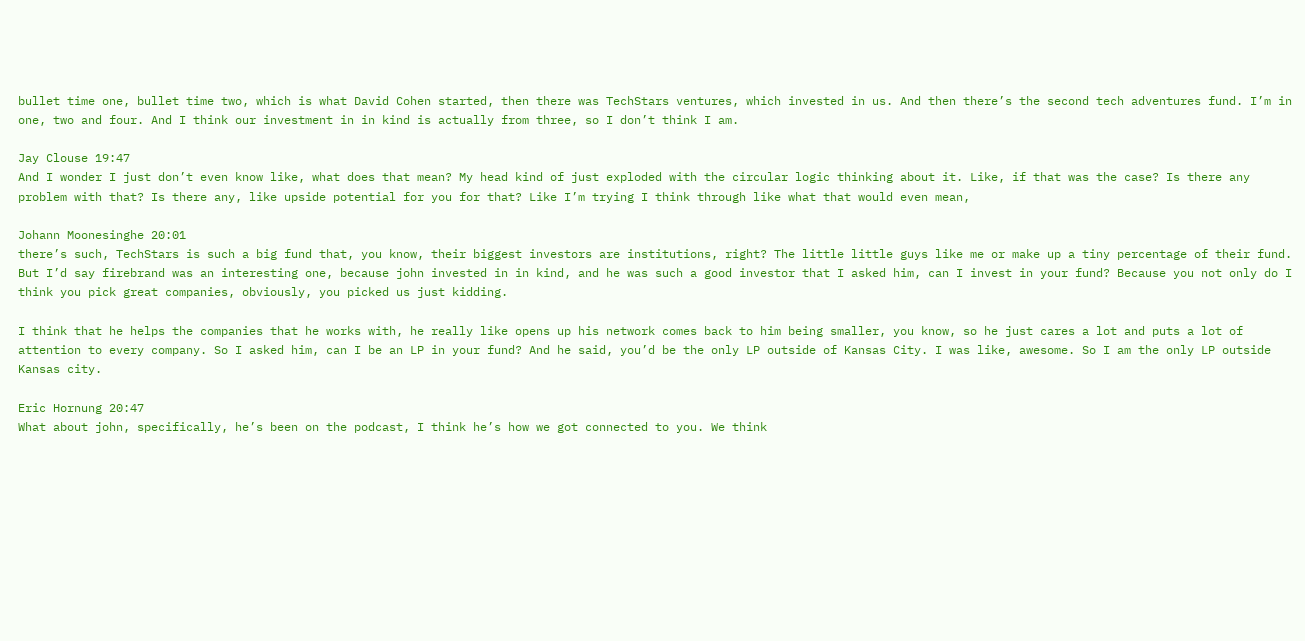bullet time one, bullet time two, which is what David Cohen started, then there was TechStars ventures, which invested in us. And then there’s the second tech adventures fund. I’m in one, two and four. And I think our investment in in kind is actually from three, so I don’t think I am.

Jay Clouse 19:47
And I wonder I just don’t even know like, what does that mean? My head kind of just exploded with the circular logic thinking about it. Like, if that was the case? Is there any problem with that? Is there any, like upside potential for you for that? Like I’m trying I think through like what that would even mean,

Johann Moonesinghe 20:01
there’s such, TechStars is such a big fund that, you know, their biggest investors are institutions, right? The little little guys like me or make up a tiny percentage of their fund. But I’d say firebrand was an interesting one, because john invested in in kind, and he was such a good investor that I asked him, can I invest in your fund? Because you not only do I think you pick great companies, obviously, you picked us just kidding.

I think that he helps the companies that he works with, he really like opens up his network comes back to him being smaller, you know, so he just cares a lot and puts a lot of attention to every company. So I asked him, can I be an LP in your fund? And he said, you’d be the only LP outside of Kansas City. I was like, awesome. So I am the only LP outside Kansas city.

Eric Hornung 20:47
What about john, specifically, he’s been on the podcast, I think he’s how we got connected to you. We think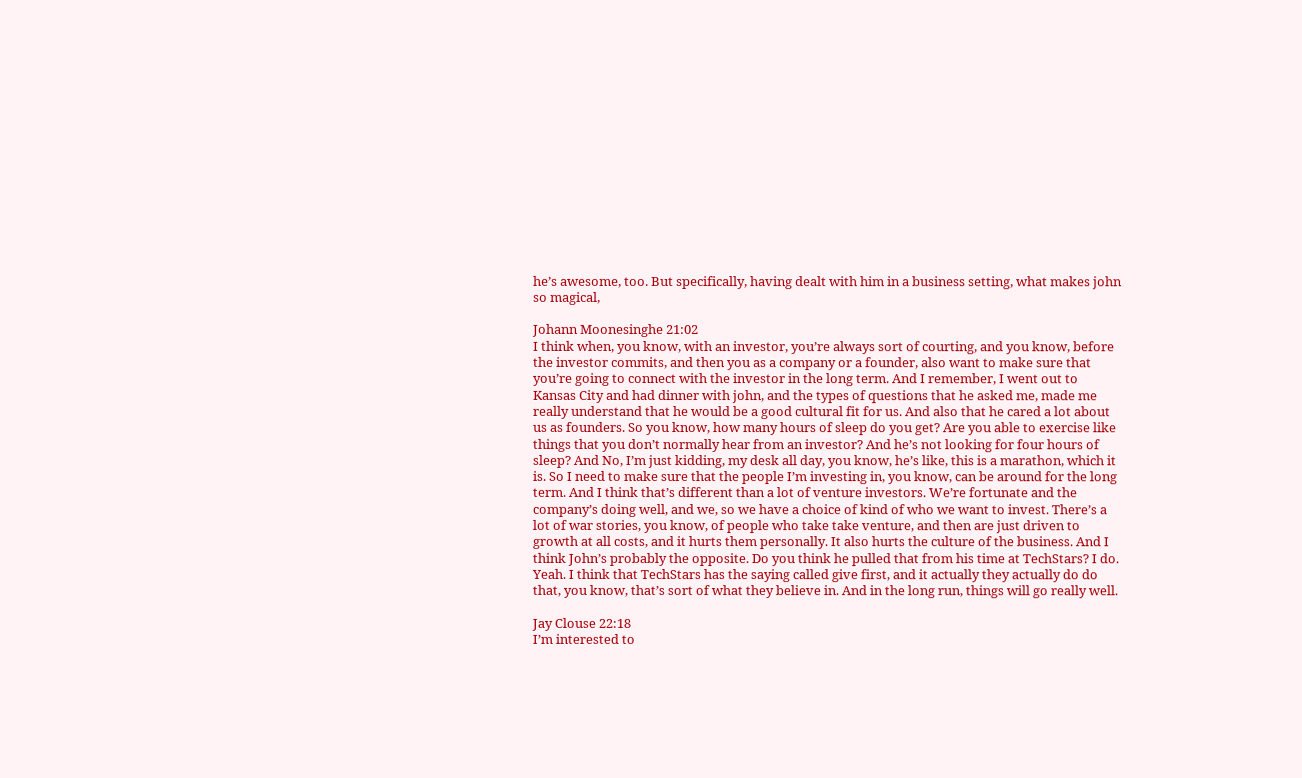he’s awesome, too. But specifically, having dealt with him in a business setting, what makes john so magical,

Johann Moonesinghe 21:02
I think when, you know, with an investor, you’re always sort of courting, and you know, before the investor commits, and then you as a company or a founder, also want to make sure that you’re going to connect with the investor in the long term. And I remember, I went out to Kansas City and had dinner with john, and the types of questions that he asked me, made me really understand that he would be a good cultural fit for us. And also that he cared a lot about us as founders. So you know, how many hours of sleep do you get? Are you able to exercise like things that you don’t normally hear from an investor? And he’s not looking for four hours of sleep? And No, I’m just kidding, my desk all day, you know, he’s like, this is a marathon, which it is. So I need to make sure that the people I’m investing in, you know, can be around for the long term. And I think that’s different than a lot of venture investors. We’re fortunate and the company’s doing well, and we, so we have a choice of kind of who we want to invest. There’s a lot of war stories, you know, of people who take take venture, and then are just driven to growth at all costs, and it hurts them personally. It also hurts the culture of the business. And I think John’s probably the opposite. Do you think he pulled that from his time at TechStars? I do. Yeah. I think that TechStars has the saying called give first, and it actually they actually do do that, you know, that’s sort of what they believe in. And in the long run, things will go really well.

Jay Clouse 22:18
I’m interested to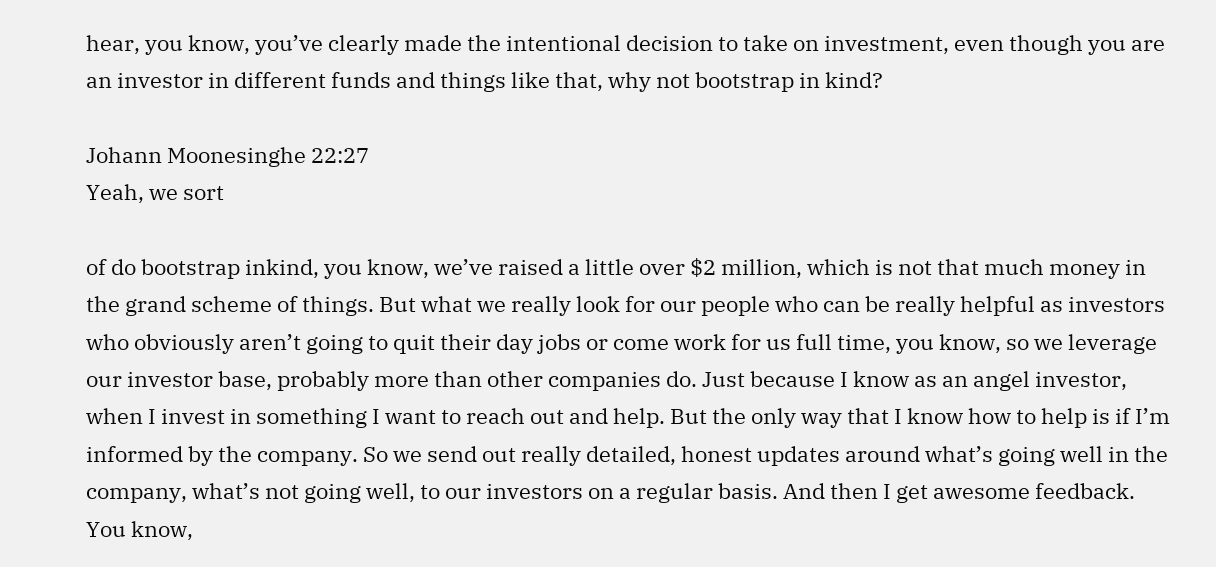hear, you know, you’ve clearly made the intentional decision to take on investment, even though you are an investor in different funds and things like that, why not bootstrap in kind?

Johann Moonesinghe 22:27
Yeah, we sort

of do bootstrap inkind, you know, we’ve raised a little over $2 million, which is not that much money in the grand scheme of things. But what we really look for our people who can be really helpful as investors who obviously aren’t going to quit their day jobs or come work for us full time, you know, so we leverage our investor base, probably more than other companies do. Just because I know as an angel investor, when I invest in something I want to reach out and help. But the only way that I know how to help is if I’m informed by the company. So we send out really detailed, honest updates around what’s going well in the company, what’s not going well, to our investors on a regular basis. And then I get awesome feedback. You know,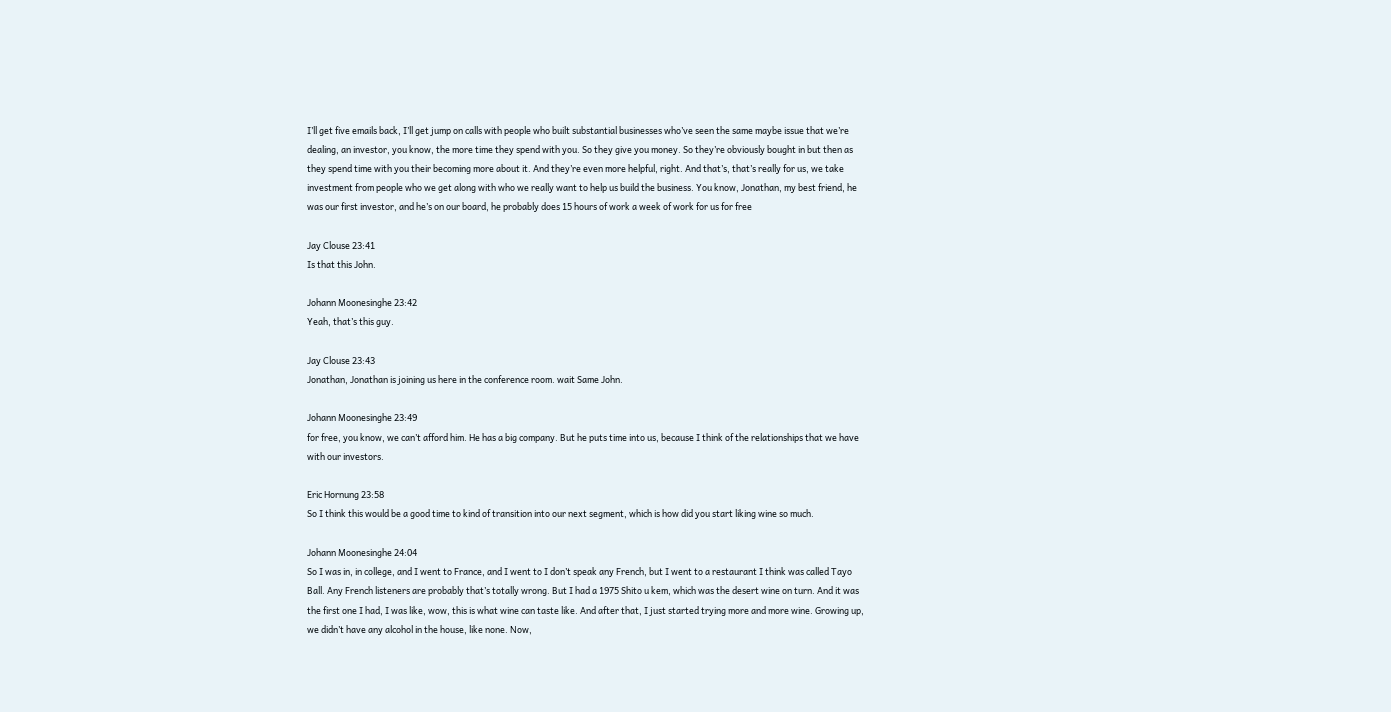I’ll get five emails back, I’ll get jump on calls with people who built substantial businesses who’ve seen the same maybe issue that we’re dealing, an investor, you know, the more time they spend with you. So they give you money. So they’re obviously bought in but then as they spend time with you their becoming more about it. And they’re even more helpful, right. And that’s, that’s really for us, we take investment from people who we get along with who we really want to help us build the business. You know, Jonathan, my best friend, he was our first investor, and he’s on our board, he probably does 15 hours of work a week of work for us for free

Jay Clouse 23:41
Is that this John.

Johann Moonesinghe 23:42
Yeah, that’s this guy.

Jay Clouse 23:43
Jonathan, Jonathan is joining us here in the conference room. wait Same John.

Johann Moonesinghe 23:49
for free, you know, we can’t afford him. He has a big company. But he puts time into us, because I think of the relationships that we have with our investors.

Eric Hornung 23:58
So I think this would be a good time to kind of transition into our next segment, which is how did you start liking wine so much.

Johann Moonesinghe 24:04
So I was in, in college, and I went to France, and I went to I don’t speak any French, but I went to a restaurant I think was called Tayo Ball. Any French listeners are probably that’s totally wrong. But I had a 1975 Shito u kem, which was the desert wine on turn. And it was the first one I had, I was like, wow, this is what wine can taste like. And after that, I just started trying more and more wine. Growing up, we didn’t have any alcohol in the house, like none. Now,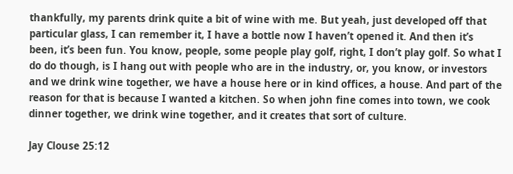thankfully, my parents drink quite a bit of wine with me. But yeah, just developed off that particular glass, I can remember it, I have a bottle now I haven’t opened it. And then it’s been, it’s been fun. You know, people, some people play golf, right, I don’t play golf. So what I do do though, is I hang out with people who are in the industry, or, you know, or investors and we drink wine together, we have a house here or in kind offices, a house. And part of the reason for that is because I wanted a kitchen. So when john fine comes into town, we cook dinner together, we drink wine together, and it creates that sort of culture.

Jay Clouse 25:12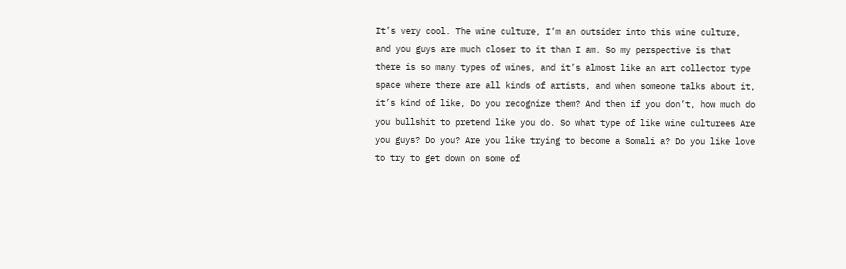It’s very cool. The wine culture, I’m an outsider into this wine culture, and you guys are much closer to it than I am. So my perspective is that there is so many types of wines, and it’s almost like an art collector type space where there are all kinds of artists, and when someone talks about it, it’s kind of like, Do you recognize them? And then if you don’t, how much do you bullshit to pretend like you do. So what type of like wine culturees Are you guys? Do you? Are you like trying to become a Somali a? Do you like love to try to get down on some of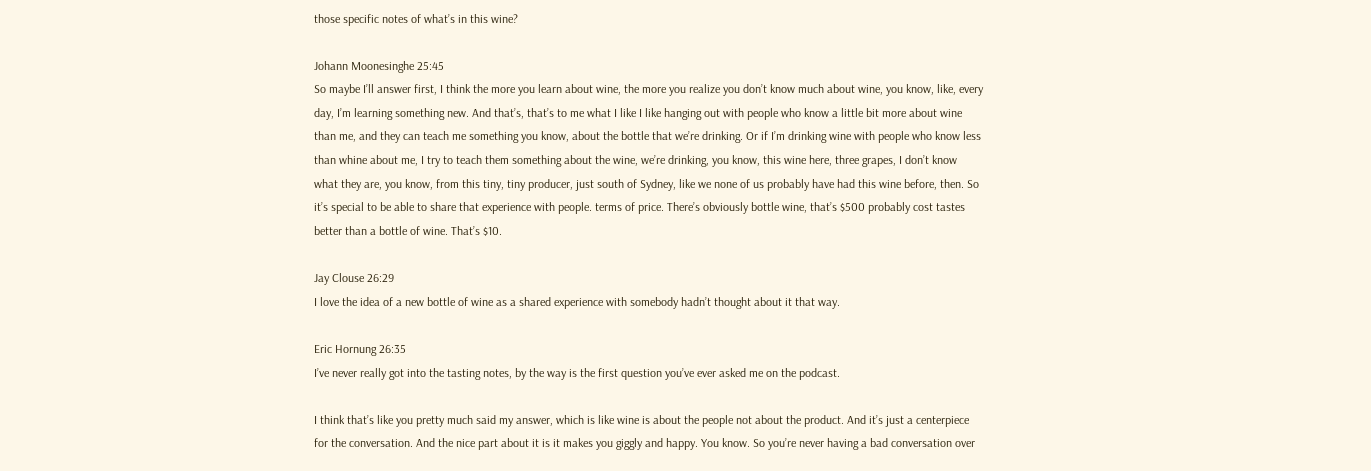those specific notes of what’s in this wine?

Johann Moonesinghe 25:45
So maybe I’ll answer first, I think the more you learn about wine, the more you realize you don’t know much about wine, you know, like, every day, I’m learning something new. And that’s, that’s to me what I like I like hanging out with people who know a little bit more about wine than me, and they can teach me something you know, about the bottle that we’re drinking. Or if I’m drinking wine with people who know less than whine about me, I try to teach them something about the wine, we’re drinking, you know, this wine here, three grapes, I don’t know what they are, you know, from this tiny, tiny producer, just south of Sydney, like we none of us probably have had this wine before, then. So it’s special to be able to share that experience with people. terms of price. There’s obviously bottle wine, that’s $500 probably cost tastes better than a bottle of wine. That’s $10.

Jay Clouse 26:29
I love the idea of a new bottle of wine as a shared experience with somebody hadn’t thought about it that way.

Eric Hornung 26:35
I’ve never really got into the tasting notes, by the way is the first question you’ve ever asked me on the podcast.

I think that’s like you pretty much said my answer, which is like wine is about the people not about the product. And it’s just a centerpiece for the conversation. And the nice part about it is it makes you giggly and happy. You know. So you’re never having a bad conversation over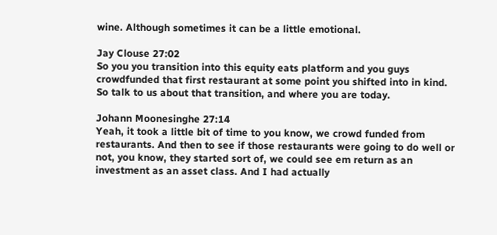wine. Although sometimes it can be a little emotional.

Jay Clouse 27:02
So you you transition into this equity eats platform and you guys crowdfunded that first restaurant at some point you shifted into in kind. So talk to us about that transition, and where you are today.

Johann Moonesinghe 27:14
Yeah, it took a little bit of time to you know, we crowd funded from restaurants. And then to see if those restaurants were going to do well or not, you know, they started sort of, we could see em return as an investment as an asset class. And I had actually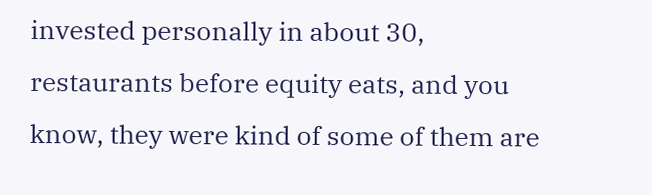invested personally in about 30, restaurants before equity eats, and you know, they were kind of some of them are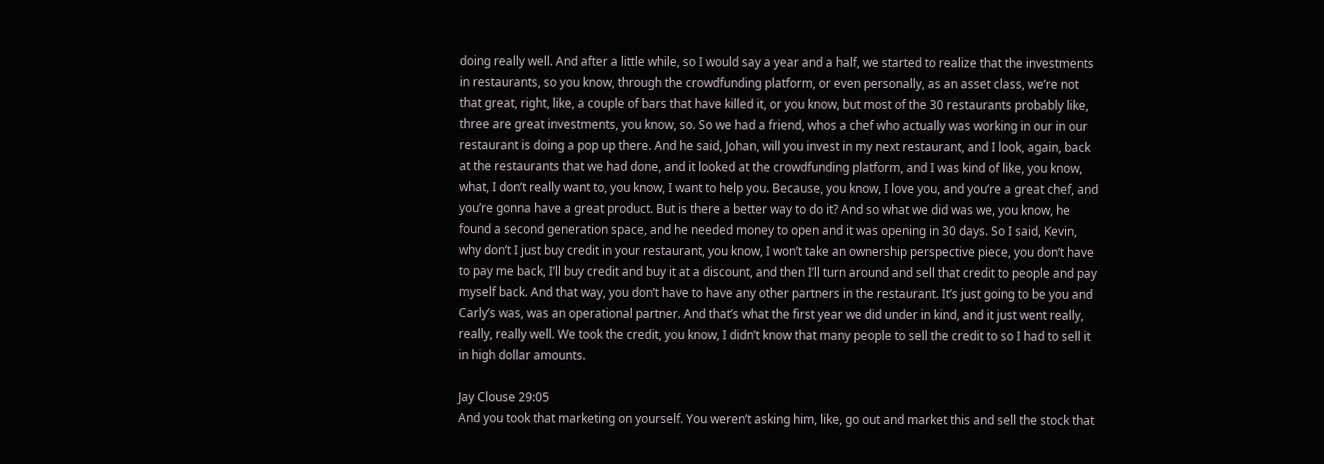doing really well. And after a little while, so I would say a year and a half, we started to realize that the investments in restaurants, so you know, through the crowdfunding platform, or even personally, as an asset class, we’re not that great, right, like, a couple of bars that have killed it, or you know, but most of the 30 restaurants probably like, three are great investments, you know, so. So we had a friend, whos a chef who actually was working in our in our restaurant is doing a pop up there. And he said, Johan, will you invest in my next restaurant, and I look, again, back at the restaurants that we had done, and it looked at the crowdfunding platform, and I was kind of like, you know, what, I don’t really want to, you know, I want to help you. Because, you know, I love you, and you’re a great chef, and you’re gonna have a great product. But is there a better way to do it? And so what we did was we, you know, he found a second generation space, and he needed money to open and it was opening in 30 days. So I said, Kevin, why don’t I just buy credit in your restaurant, you know, I won’t take an ownership perspective piece, you don’t have to pay me back, I’ll buy credit and buy it at a discount, and then I’ll turn around and sell that credit to people and pay myself back. And that way, you don’t have to have any other partners in the restaurant. It’s just going to be you and Carly’s was, was an operational partner. And that’s what the first year we did under in kind, and it just went really, really, really well. We took the credit, you know, I didn’t know that many people to sell the credit to so I had to sell it in high dollar amounts.

Jay Clouse 29:05
And you took that marketing on yourself. You weren’t asking him, like, go out and market this and sell the stock that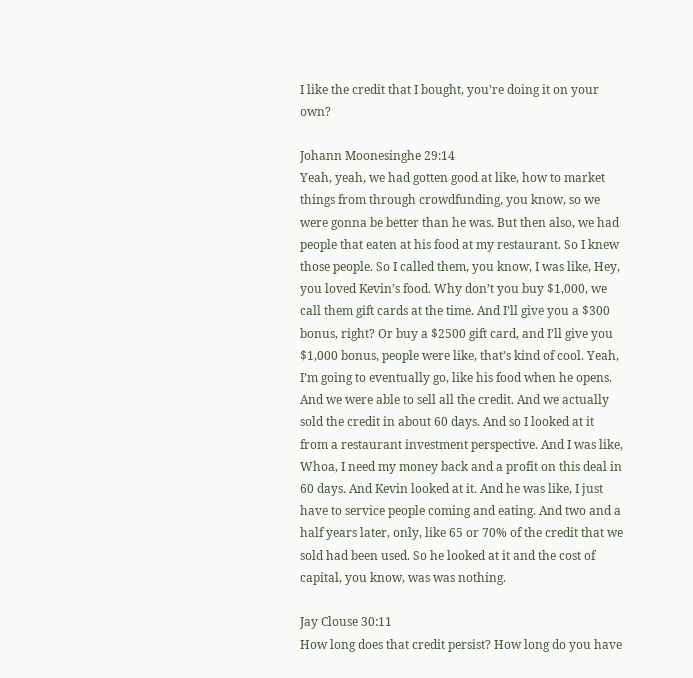I like the credit that I bought, you’re doing it on your own?

Johann Moonesinghe 29:14
Yeah, yeah, we had gotten good at like, how to market things from through crowdfunding, you know, so we were gonna be better than he was. But then also, we had people that eaten at his food at my restaurant. So I knew those people. So I called them, you know, I was like, Hey, you loved Kevin’s food. Why don’t you buy $1,000, we call them gift cards at the time. And I’ll give you a $300 bonus, right? Or buy a $2500 gift card, and I’ll give you $1,000 bonus, people were like, that’s kind of cool. Yeah, I’m going to eventually go, like his food when he opens. And we were able to sell all the credit. And we actually sold the credit in about 60 days. And so I looked at it from a restaurant investment perspective. And I was like, Whoa, I need my money back and a profit on this deal in 60 days. And Kevin looked at it. And he was like, I just have to service people coming and eating. And two and a half years later, only, like 65 or 70% of the credit that we sold had been used. So he looked at it and the cost of capital, you know, was was nothing.

Jay Clouse 30:11
How long does that credit persist? How long do you have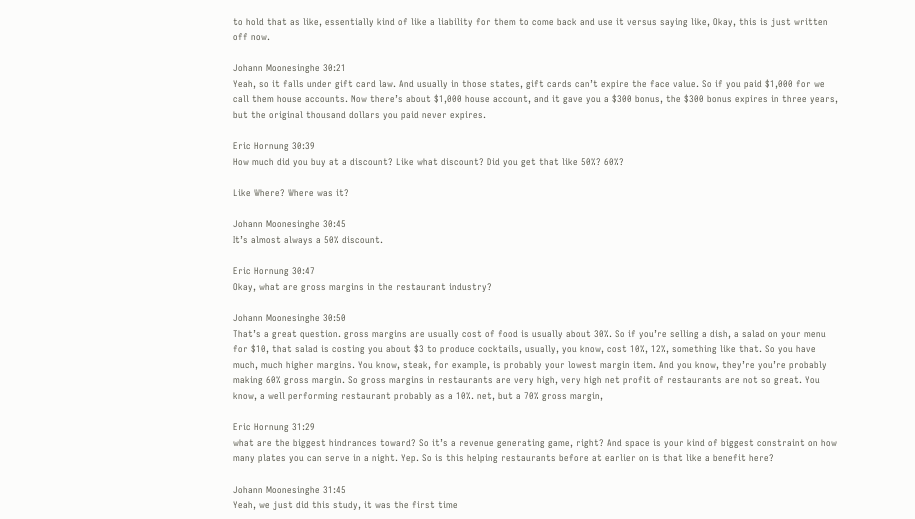to hold that as like, essentially kind of like a liability for them to come back and use it versus saying like, Okay, this is just written off now.

Johann Moonesinghe 30:21
Yeah, so it falls under gift card law. And usually in those states, gift cards can’t expire the face value. So if you paid $1,000 for we call them house accounts. Now there’s about $1,000 house account, and it gave you a $300 bonus, the $300 bonus expires in three years, but the original thousand dollars you paid never expires.

Eric Hornung 30:39
How much did you buy at a discount? Like what discount? Did you get that like 50%? 60%?

Like Where? Where was it?

Johann Moonesinghe 30:45
It’s almost always a 50% discount.

Eric Hornung 30:47
Okay, what are gross margins in the restaurant industry?

Johann Moonesinghe 30:50
That’s a great question. gross margins are usually cost of food is usually about 30%. So if you’re selling a dish, a salad on your menu for $10, that salad is costing you about $3 to produce cocktails, usually, you know, cost 10%, 12%, something like that. So you have much, much higher margins. You know, steak, for example, is probably your lowest margin item. And you know, they’re you’re probably making 60% gross margin. So gross margins in restaurants are very high, very high net profit of restaurants are not so great. You know, a well performing restaurant probably as a 10%. net, but a 70% gross margin,

Eric Hornung 31:29
what are the biggest hindrances toward? So it’s a revenue generating game, right? And space is your kind of biggest constraint on how many plates you can serve in a night. Yep. So is this helping restaurants before at earlier on is that like a benefit here?

Johann Moonesinghe 31:45
Yeah, we just did this study, it was the first time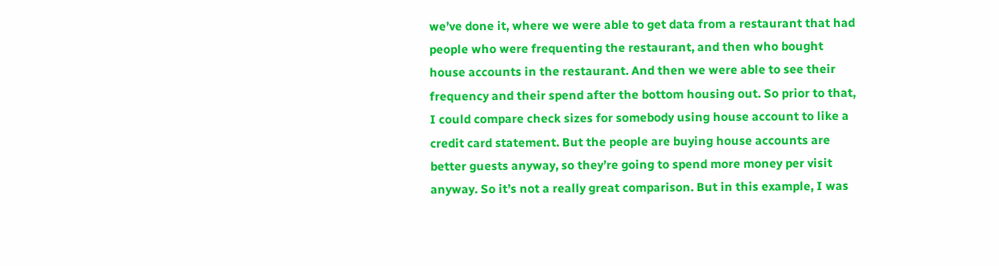we’ve done it, where we were able to get data from a restaurant that had people who were frequenting the restaurant, and then who bought house accounts in the restaurant. And then we were able to see their frequency and their spend after the bottom housing out. So prior to that, I could compare check sizes for somebody using house account to like a credit card statement. But the people are buying house accounts are better guests anyway, so they’re going to spend more money per visit anyway. So it’s not a really great comparison. But in this example, I was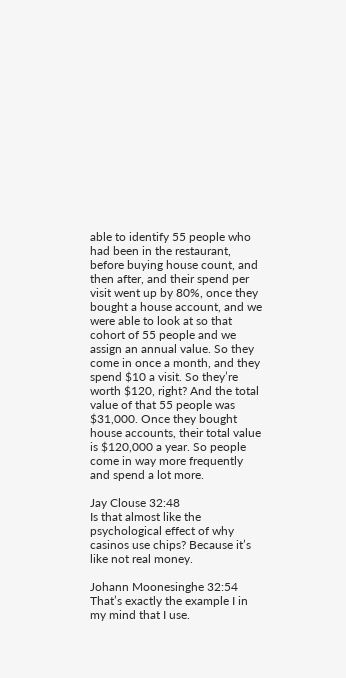able to identify 55 people who had been in the restaurant, before buying house count, and then after, and their spend per visit went up by 80%, once they bought a house account, and we were able to look at so that cohort of 55 people and we assign an annual value. So they come in once a month, and they spend $10 a visit. So they’re worth $120, right? And the total value of that 55 people was $31,000. Once they bought house accounts, their total value is $120,000 a year. So people come in way more frequently and spend a lot more.

Jay Clouse 32:48
Is that almost like the psychological effect of why casinos use chips? Because it’s like not real money.

Johann Moonesinghe 32:54
That’s exactly the example I in my mind that I use.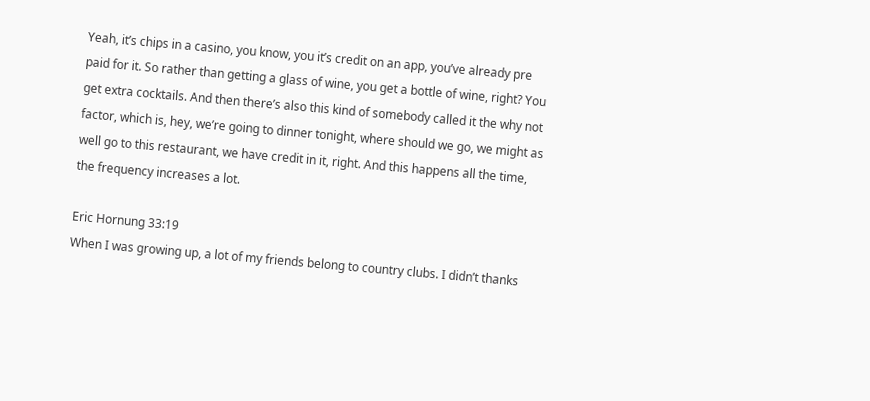Yeah, it’s chips in a casino, you know, you it’s credit on an app, you’ve already pre paid for it. So rather than getting a glass of wine, you get a bottle of wine, right? You get extra cocktails. And then there’s also this kind of somebody called it the why not factor, which is, hey, we’re going to dinner tonight, where should we go, we might as well go to this restaurant, we have credit in it, right. And this happens all the time, the frequency increases a lot.

Eric Hornung 33:19
When I was growing up, a lot of my friends belong to country clubs. I didn’t thanks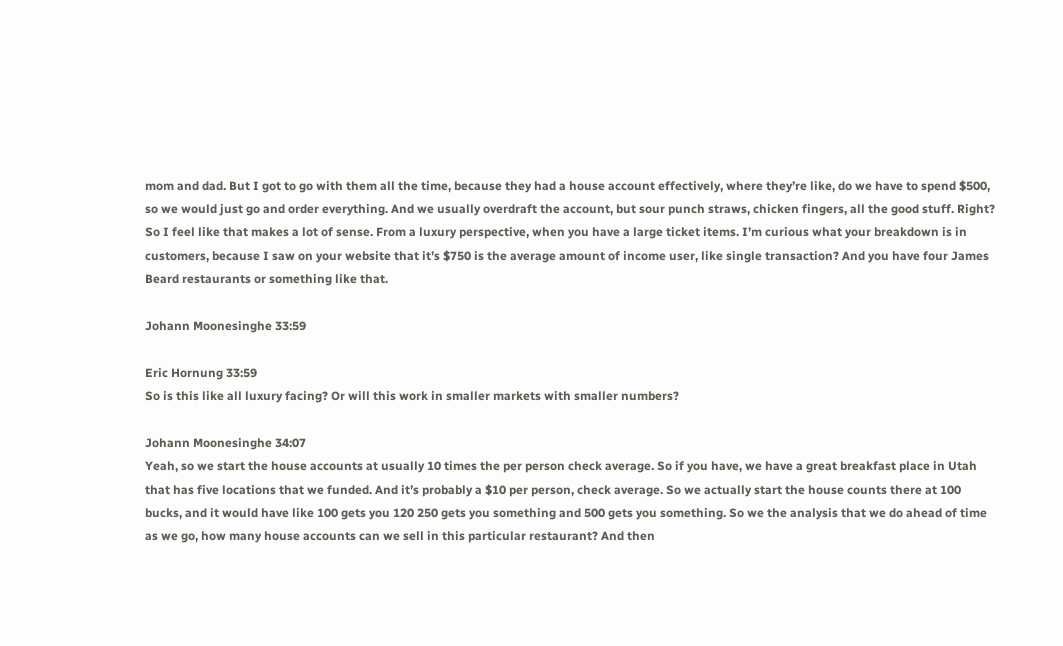mom and dad. But I got to go with them all the time, because they had a house account effectively, where they’re like, do we have to spend $500, so we would just go and order everything. And we usually overdraft the account, but sour punch straws, chicken fingers, all the good stuff. Right? So I feel like that makes a lot of sense. From a luxury perspective, when you have a large ticket items. I’m curious what your breakdown is in customers, because I saw on your website that it’s $750 is the average amount of income user, like single transaction? And you have four James Beard restaurants or something like that.

Johann Moonesinghe 33:59

Eric Hornung 33:59
So is this like all luxury facing? Or will this work in smaller markets with smaller numbers?

Johann Moonesinghe 34:07
Yeah, so we start the house accounts at usually 10 times the per person check average. So if you have, we have a great breakfast place in Utah that has five locations that we funded. And it’s probably a $10 per person, check average. So we actually start the house counts there at 100 bucks, and it would have like 100 gets you 120 250 gets you something and 500 gets you something. So we the analysis that we do ahead of time as we go, how many house accounts can we sell in this particular restaurant? And then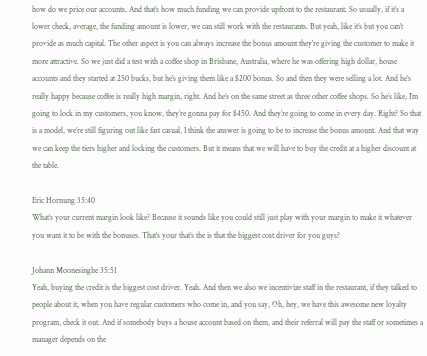how do we price our accounts. And that’s how much funding we can provide upfront to the restaurant. So usually, if it’s a lower check, average, the funding amount is lower, we can still work with the restaurants. But yeah, like it’s but you can’t provide as much capital. The other aspect is you can always increase the bonus amount they’re giving the customer to make it more attractive. So we just did a test with a coffee shop in Brisbane, Australia, where he was offering high dollar, house accounts and they started at 250 bucks, but he’s giving them like a $200 bonus. So and then they were selling a lot. And he’s really happy because coffee is really high margin, right. And he’s on the same street as three other coffee shops. So he’s like, I’m going to lock in my customers, you know, they’re gonna pay for $450. And they’re going to come in every day. Right? So that is a model, we’re still figuring out like fast casual, I think the answer is going to be to increase the bonus amount. And that way we can keep the tiers higher and locking the customers. But it means that we will have to buy the credit at a higher discount at the table.

Eric Hornung 35:40
What’s your current margin look like? Because it sounds like you could still just play with your margin to make it whatever you want it to be with the bonuses. That’s your that’s the is that the biggest cost driver for you guys?

Johann Moonesinghe 35:51
Yeah, buying the credit is the biggest cost driver. Yeah. And then we also we incentivize staff in the restaurant, if they talked to people about it, when you have regular customers who come in, and you say, Oh, hey, we have this awesome new loyalty program, check it out. And if somebody buys a house account based on them, and their referral will pay the staff or sometimes a manager depends on the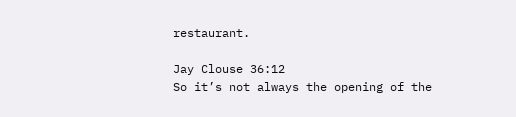restaurant.

Jay Clouse 36:12
So it’s not always the opening of the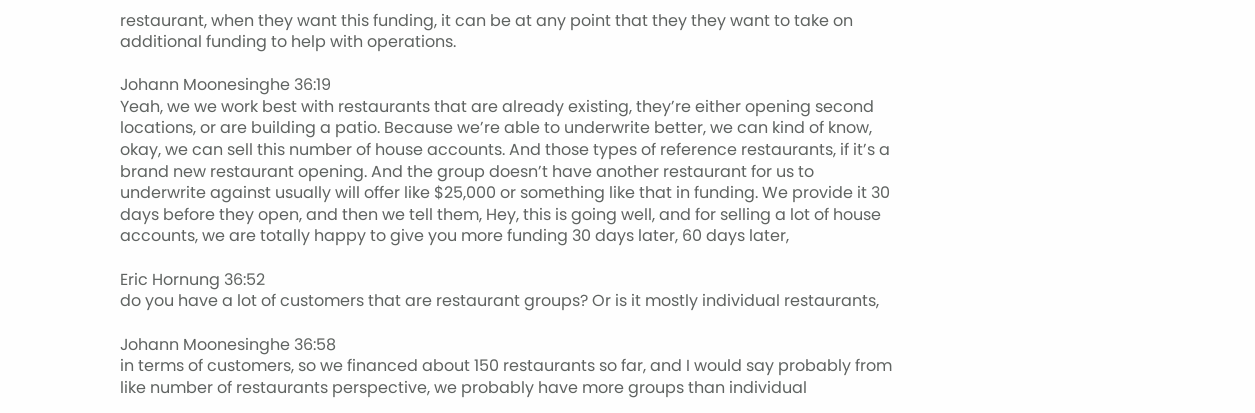restaurant, when they want this funding, it can be at any point that they they want to take on additional funding to help with operations.

Johann Moonesinghe 36:19
Yeah, we we work best with restaurants that are already existing, they’re either opening second locations, or are building a patio. Because we’re able to underwrite better, we can kind of know, okay, we can sell this number of house accounts. And those types of reference restaurants, if it’s a brand new restaurant opening. And the group doesn’t have another restaurant for us to underwrite against usually will offer like $25,000 or something like that in funding. We provide it 30 days before they open, and then we tell them, Hey, this is going well, and for selling a lot of house accounts, we are totally happy to give you more funding 30 days later, 60 days later,

Eric Hornung 36:52
do you have a lot of customers that are restaurant groups? Or is it mostly individual restaurants,

Johann Moonesinghe 36:58
in terms of customers, so we financed about 150 restaurants so far, and I would say probably from like number of restaurants perspective, we probably have more groups than individual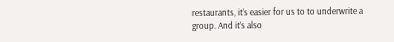restaurants, it’s easier for us to to underwrite a group. And it’s also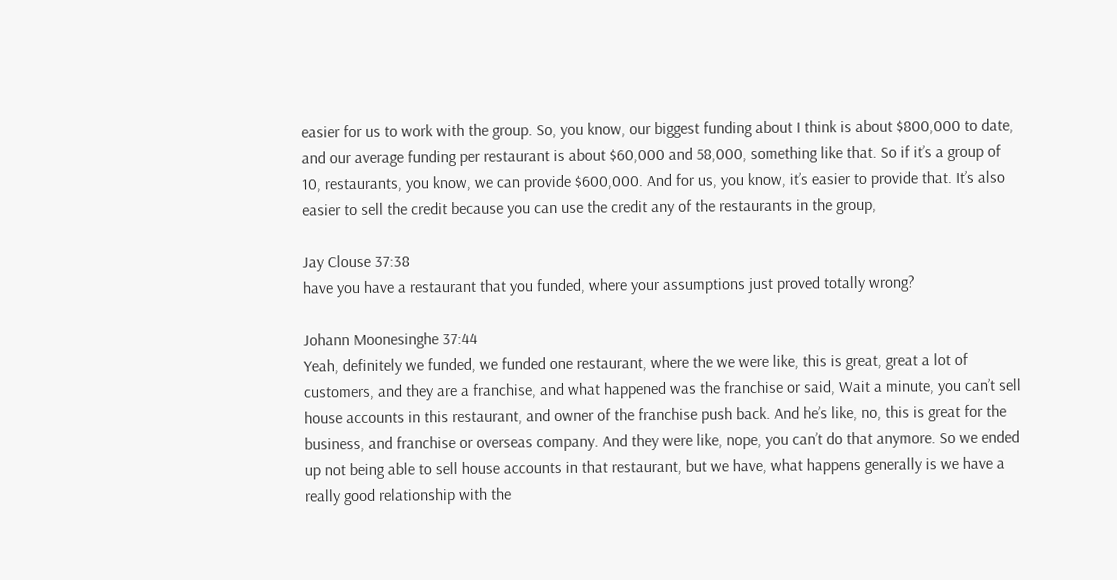easier for us to work with the group. So, you know, our biggest funding about I think is about $800,000 to date, and our average funding per restaurant is about $60,000 and 58,000, something like that. So if it’s a group of 10, restaurants, you know, we can provide $600,000. And for us, you know, it’s easier to provide that. It’s also easier to sell the credit because you can use the credit any of the restaurants in the group,

Jay Clouse 37:38
have you have a restaurant that you funded, where your assumptions just proved totally wrong?

Johann Moonesinghe 37:44
Yeah, definitely we funded, we funded one restaurant, where the we were like, this is great, great a lot of customers, and they are a franchise, and what happened was the franchise or said, Wait a minute, you can’t sell house accounts in this restaurant, and owner of the franchise push back. And he’s like, no, this is great for the business, and franchise or overseas company. And they were like, nope, you can’t do that anymore. So we ended up not being able to sell house accounts in that restaurant, but we have, what happens generally is we have a really good relationship with the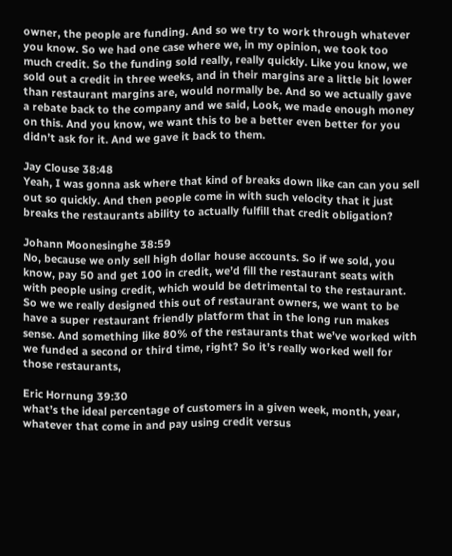owner, the people are funding. And so we try to work through whatever you know. So we had one case where we, in my opinion, we took too much credit. So the funding sold really, really quickly. Like you know, we sold out a credit in three weeks, and in their margins are a little bit lower than restaurant margins are, would normally be. And so we actually gave a rebate back to the company and we said, Look, we made enough money on this. And you know, we want this to be a better even better for you didn’t ask for it. And we gave it back to them.

Jay Clouse 38:48
Yeah, I was gonna ask where that kind of breaks down like can can you sell out so quickly. And then people come in with such velocity that it just breaks the restaurants ability to actually fulfill that credit obligation?

Johann Moonesinghe 38:59
No, because we only sell high dollar house accounts. So if we sold, you know, pay 50 and get 100 in credit, we’d fill the restaurant seats with with people using credit, which would be detrimental to the restaurant. So we we really designed this out of restaurant owners, we want to be have a super restaurant friendly platform that in the long run makes sense. And something like 80% of the restaurants that we’ve worked with we funded a second or third time, right? So it’s really worked well for those restaurants,

Eric Hornung 39:30
what’s the ideal percentage of customers in a given week, month, year, whatever that come in and pay using credit versus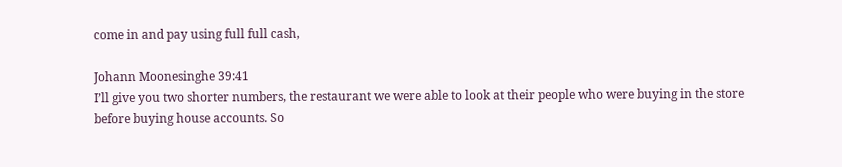come in and pay using full full cash,

Johann Moonesinghe 39:41
I’ll give you two shorter numbers, the restaurant we were able to look at their people who were buying in the store before buying house accounts. So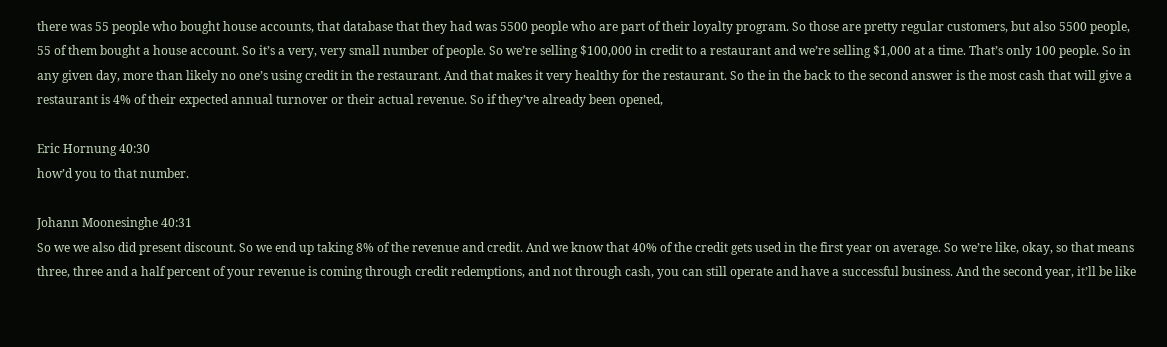there was 55 people who bought house accounts, that database that they had was 5500 people who are part of their loyalty program. So those are pretty regular customers, but also 5500 people, 55 of them bought a house account. So it’s a very, very small number of people. So we’re selling $100,000 in credit to a restaurant and we’re selling $1,000 at a time. That’s only 100 people. So in any given day, more than likely no one’s using credit in the restaurant. And that makes it very healthy for the restaurant. So the in the back to the second answer is the most cash that will give a restaurant is 4% of their expected annual turnover or their actual revenue. So if they’ve already been opened,

Eric Hornung 40:30
how’d you to that number.

Johann Moonesinghe 40:31
So we we also did present discount. So we end up taking 8% of the revenue and credit. And we know that 40% of the credit gets used in the first year on average. So we’re like, okay, so that means three, three and a half percent of your revenue is coming through credit redemptions, and not through cash, you can still operate and have a successful business. And the second year, it’ll be like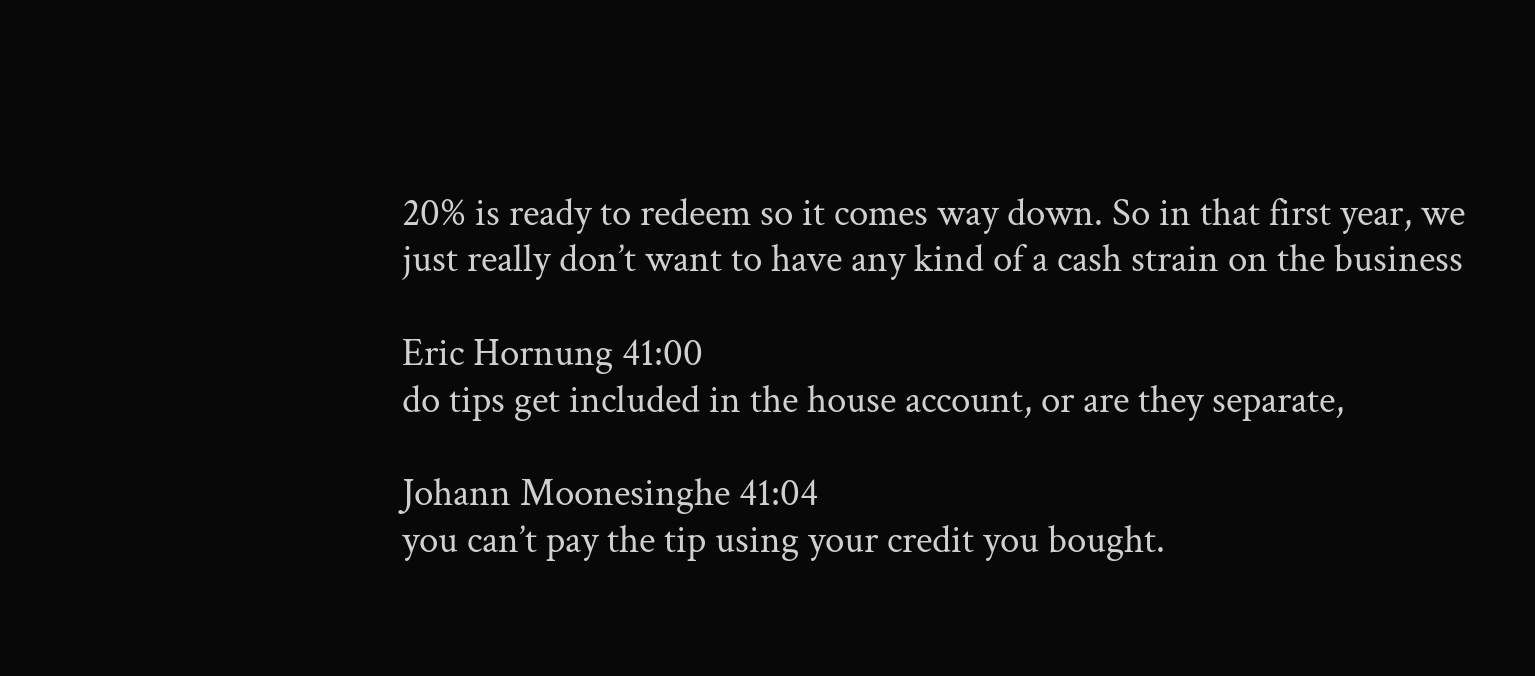20% is ready to redeem so it comes way down. So in that first year, we just really don’t want to have any kind of a cash strain on the business

Eric Hornung 41:00
do tips get included in the house account, or are they separate,

Johann Moonesinghe 41:04
you can’t pay the tip using your credit you bought.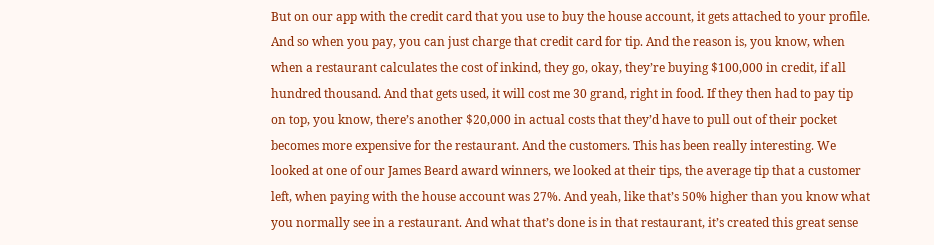But on our app with the credit card that you use to buy the house account, it gets attached to your profile. And so when you pay, you can just charge that credit card for tip. And the reason is, you know, when when a restaurant calculates the cost of inkind, they go, okay, they’re buying $100,000 in credit, if all hundred thousand. And that gets used, it will cost me 30 grand, right in food. If they then had to pay tip on top, you know, there’s another $20,000 in actual costs that they’d have to pull out of their pocket becomes more expensive for the restaurant. And the customers. This has been really interesting. We looked at one of our James Beard award winners, we looked at their tips, the average tip that a customer left, when paying with the house account was 27%. And yeah, like that’s 50% higher than you know what you normally see in a restaurant. And what that’s done is in that restaurant, it’s created this great sense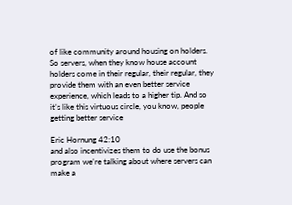of like community around housing on holders. So servers, when they know house account holders come in their regular, their regular, they provide them with an even better service experience, which leads to a higher tip. And so it’s like this virtuous circle, you know, people getting better service

Eric Hornung 42:10
and also incentivizes them to do use the bonus program we’re talking about where servers can make a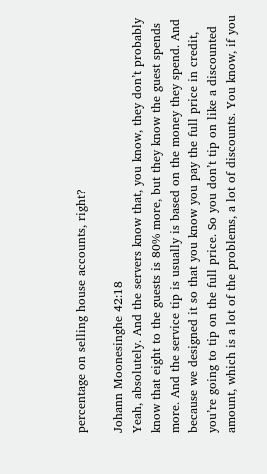percentage on selling house accounts, right?

Johann Moonesinghe 42:18
Yeah, absolutely. And the servers know that, you know, they don’t probably know that eight to the guests is 80% more, but they know the guest spends more. And the service tip is usually is based on the money they spend. And because we designed it so that you know you pay the full price in credit, you’re going to tip on the full price. So you don’t tip on like a discounted amount, which is a lot of the problems, a lot of discounts. You know, if you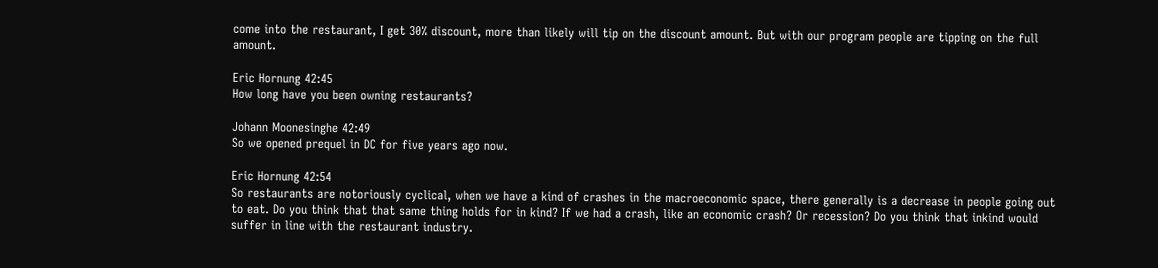come into the restaurant, I get 30% discount, more than likely will tip on the discount amount. But with our program people are tipping on the full amount.

Eric Hornung 42:45
How long have you been owning restaurants?

Johann Moonesinghe 42:49
So we opened prequel in DC for five years ago now.

Eric Hornung 42:54
So restaurants are notoriously cyclical, when we have a kind of crashes in the macroeconomic space, there generally is a decrease in people going out to eat. Do you think that that same thing holds for in kind? If we had a crash, like an economic crash? Or recession? Do you think that inkind would suffer in line with the restaurant industry.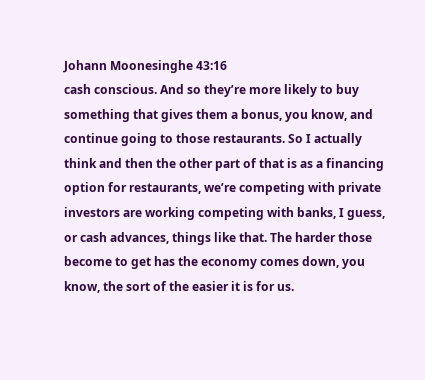Johann Moonesinghe 43:16
cash conscious. And so they’re more likely to buy something that gives them a bonus, you know, and continue going to those restaurants. So I actually think and then the other part of that is as a financing option for restaurants, we’re competing with private investors are working competing with banks, I guess, or cash advances, things like that. The harder those become to get has the economy comes down, you know, the sort of the easier it is for us.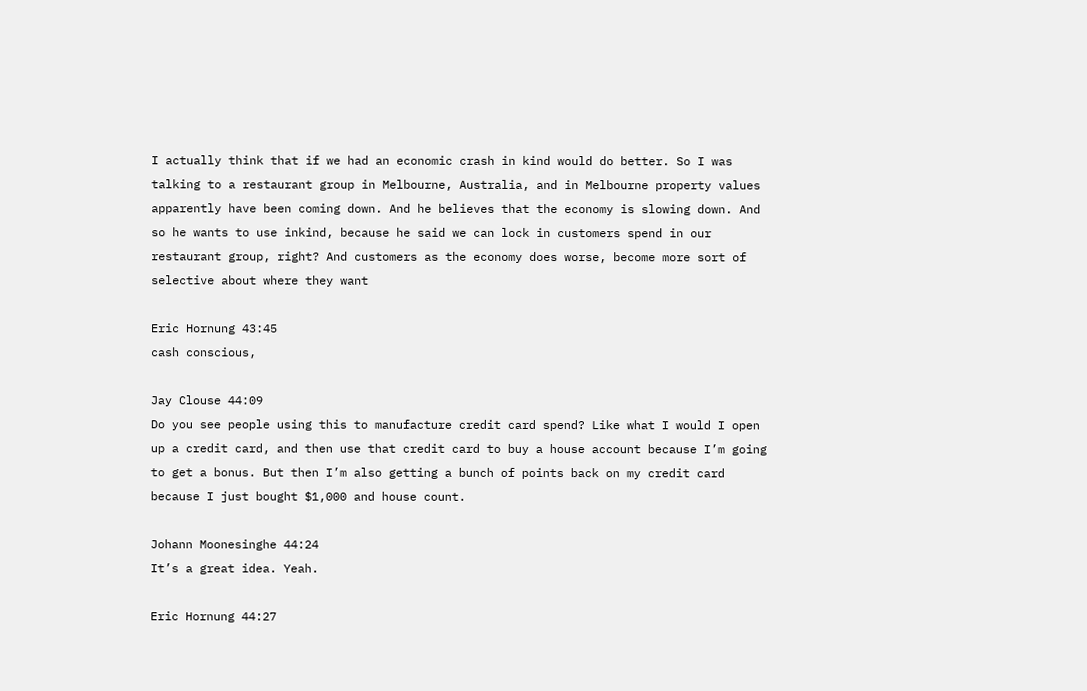I actually think that if we had an economic crash in kind would do better. So I was talking to a restaurant group in Melbourne, Australia, and in Melbourne property values apparently have been coming down. And he believes that the economy is slowing down. And so he wants to use inkind, because he said we can lock in customers spend in our restaurant group, right? And customers as the economy does worse, become more sort of selective about where they want

Eric Hornung 43:45
cash conscious,

Jay Clouse 44:09
Do you see people using this to manufacture credit card spend? Like what I would I open up a credit card, and then use that credit card to buy a house account because I’m going to get a bonus. But then I’m also getting a bunch of points back on my credit card because I just bought $1,000 and house count.

Johann Moonesinghe 44:24
It’s a great idea. Yeah.

Eric Hornung 44:27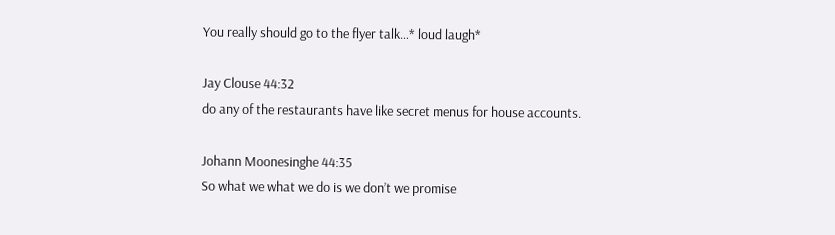You really should go to the flyer talk…* loud laugh*

Jay Clouse 44:32
do any of the restaurants have like secret menus for house accounts.

Johann Moonesinghe 44:35
So what we what we do is we don’t we promise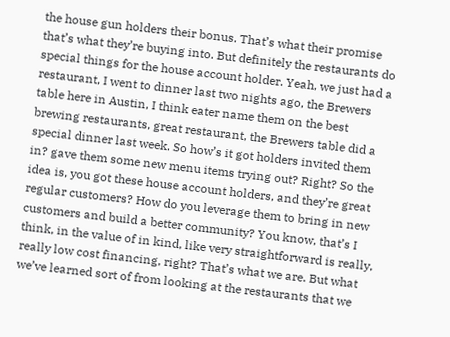the house gun holders their bonus. That’s what their promise that’s what they’re buying into. But definitely the restaurants do special things for the house account holder. Yeah, we just had a restaurant, I went to dinner last two nights ago, the Brewers table here in Austin, I think eater name them on the best brewing restaurants, great restaurant, the Brewers table did a special dinner last week. So how’s it got holders invited them in? gave them some new menu items trying out? Right? So the idea is, you got these house account holders, and they’re great regular customers? How do you leverage them to bring in new customers and build a better community? You know, that’s I think, in the value of in kind, like very straightforward is really, really low cost financing, right? That’s what we are. But what we’ve learned sort of from looking at the restaurants that we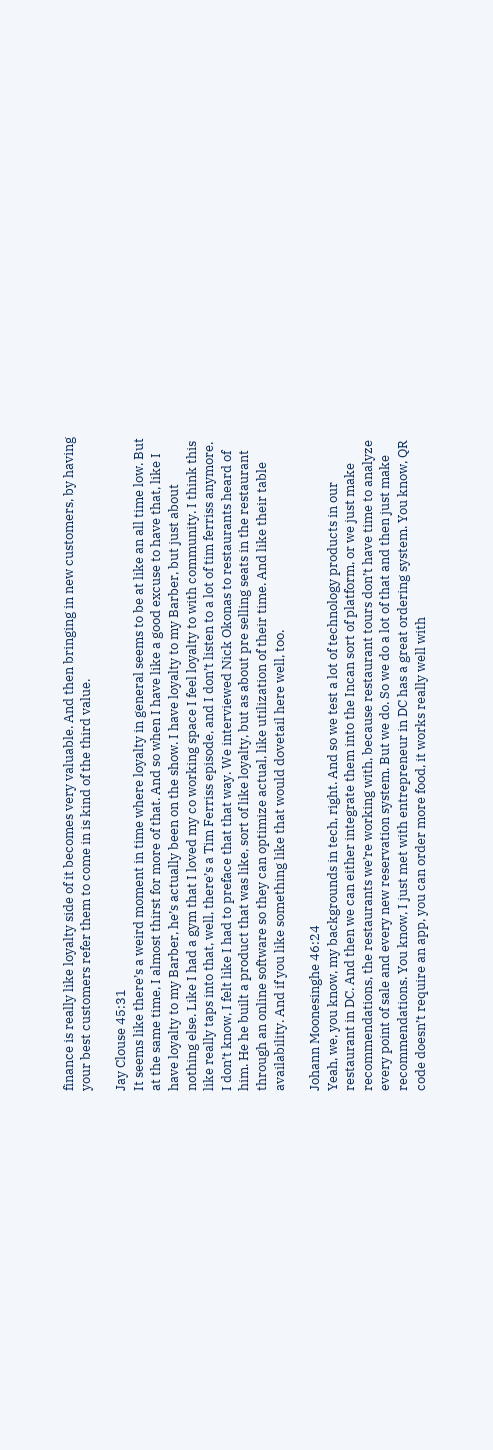finance is really like loyalty side of it becomes very valuable. And then bringing in new customers, by having your best customers refer them to come in is kind of the third value.

Jay Clouse 45:31
It seems like there’s a weird moment in time where loyalty in general seems to be at like an all time low. But at the same time, I almost thirst for more of that. And so when I have like a good excuse to have that, like I have loyalty to my Barber, he’s actually been on the show. I have loyalty to my Barber, but just about nothing else. Like I had a gym that I loved my co working space I feel loyalty to with community. I think this like really taps into that, well, there’s a Tim Ferriss episode, and I don’t listen to a lot of tim ferriss anymore. I don’t know, I felt like I had to preface that that way. We interviewed Nick Okonas to restaurants heard of him. He he built a product that was like, sort of like loyalty, but as about pre selling seats in the restaurant through an online software so they can optimize actual, like utilization of their time. And like their table availability. And if you like something like that would dovetail here well, too.

Johann Moonesinghe 46:24
Yeah, we, you know, my backgrounds in tech, right. And so we test a lot of technology products in our restaurant in DC. And then we can either integrate them into the Incan sort of platform, or we just make recommendations, the restaurants we’re working with, because restaurant tours don’t have time to analyze every point of sale and every new reservation system. But we do. So we do a lot of that and then just make recommendations. You know, I just met with entrepreneur in DC has a great ordering system. You know, QR code doesn’t require an app, you can order more food, it works really well with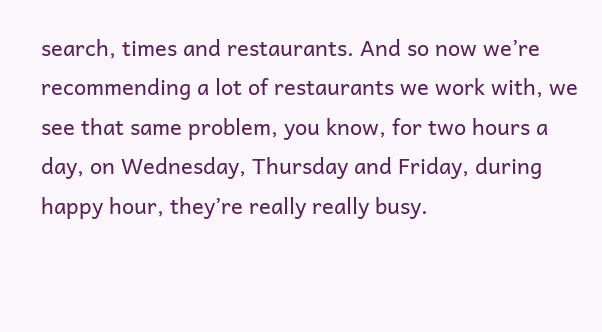search, times and restaurants. And so now we’re recommending a lot of restaurants we work with, we see that same problem, you know, for two hours a day, on Wednesday, Thursday and Friday, during happy hour, they’re really really busy.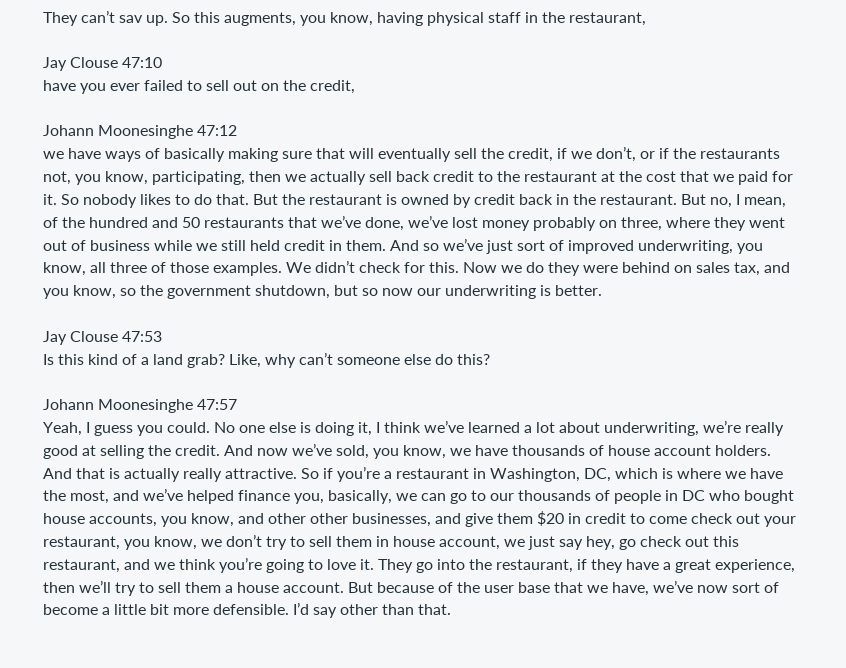They can’t sav up. So this augments, you know, having physical staff in the restaurant,

Jay Clouse 47:10
have you ever failed to sell out on the credit,

Johann Moonesinghe 47:12
we have ways of basically making sure that will eventually sell the credit, if we don’t, or if the restaurants not, you know, participating, then we actually sell back credit to the restaurant at the cost that we paid for it. So nobody likes to do that. But the restaurant is owned by credit back in the restaurant. But no, I mean, of the hundred and 50 restaurants that we’ve done, we’ve lost money probably on three, where they went out of business while we still held credit in them. And so we’ve just sort of improved underwriting, you know, all three of those examples. We didn’t check for this. Now we do they were behind on sales tax, and you know, so the government shutdown, but so now our underwriting is better.

Jay Clouse 47:53
Is this kind of a land grab? Like, why can’t someone else do this?

Johann Moonesinghe 47:57
Yeah, I guess you could. No one else is doing it, I think we’ve learned a lot about underwriting, we’re really good at selling the credit. And now we’ve sold, you know, we have thousands of house account holders. And that is actually really attractive. So if you’re a restaurant in Washington, DC, which is where we have the most, and we’ve helped finance you, basically, we can go to our thousands of people in DC who bought house accounts, you know, and other other businesses, and give them $20 in credit to come check out your restaurant, you know, we don’t try to sell them in house account, we just say hey, go check out this restaurant, and we think you’re going to love it. They go into the restaurant, if they have a great experience, then we’ll try to sell them a house account. But because of the user base that we have, we’ve now sort of become a little bit more defensible. I’d say other than that.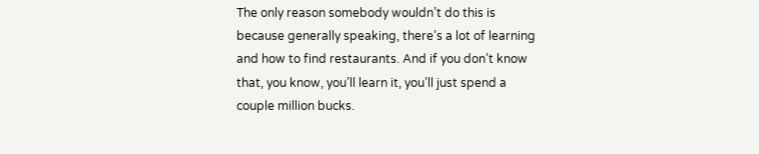The only reason somebody wouldn’t do this is because generally speaking, there’s a lot of learning and how to find restaurants. And if you don’t know that, you know, you’ll learn it, you’ll just spend a couple million bucks.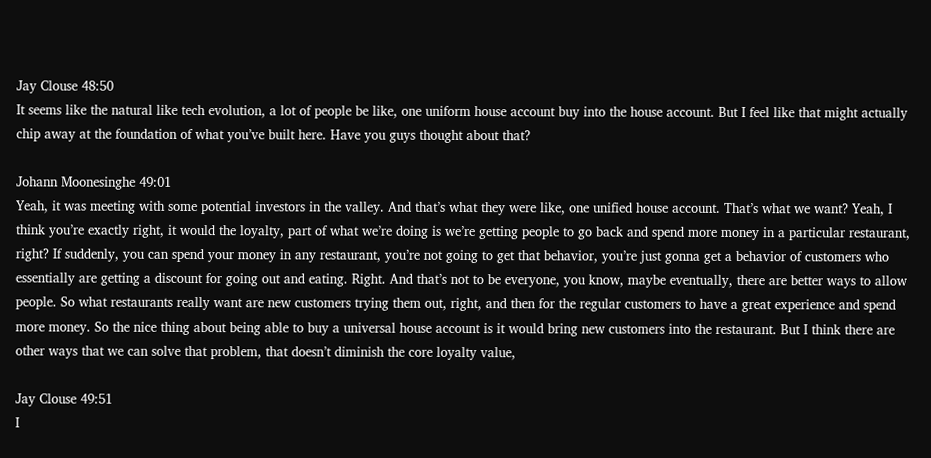Jay Clouse 48:50
It seems like the natural like tech evolution, a lot of people be like, one uniform house account buy into the house account. But I feel like that might actually chip away at the foundation of what you’ve built here. Have you guys thought about that?

Johann Moonesinghe 49:01
Yeah, it was meeting with some potential investors in the valley. And that’s what they were like, one unified house account. That’s what we want? Yeah, I think you’re exactly right, it would the loyalty, part of what we’re doing is we’re getting people to go back and spend more money in a particular restaurant, right? If suddenly, you can spend your money in any restaurant, you’re not going to get that behavior, you’re just gonna get a behavior of customers who essentially are getting a discount for going out and eating. Right. And that’s not to be everyone, you know, maybe eventually, there are better ways to allow people. So what restaurants really want are new customers trying them out, right, and then for the regular customers to have a great experience and spend more money. So the nice thing about being able to buy a universal house account is it would bring new customers into the restaurant. But I think there are other ways that we can solve that problem, that doesn’t diminish the core loyalty value,

Jay Clouse 49:51
I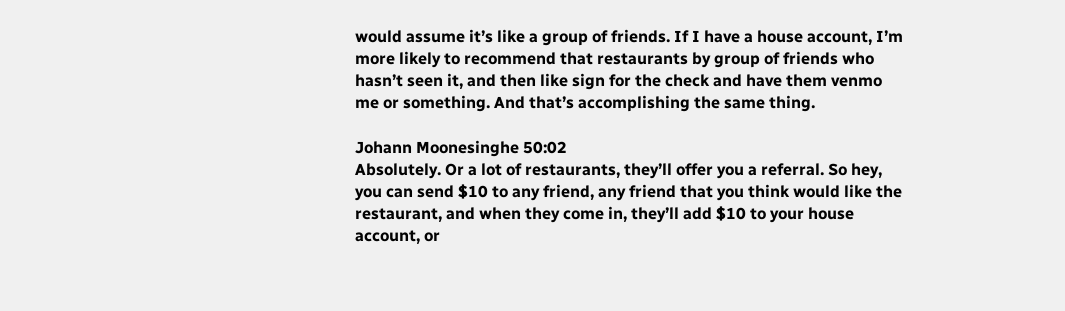would assume it’s like a group of friends. If I have a house account, I’m more likely to recommend that restaurants by group of friends who hasn’t seen it, and then like sign for the check and have them venmo me or something. And that’s accomplishing the same thing.

Johann Moonesinghe 50:02
Absolutely. Or a lot of restaurants, they’ll offer you a referral. So hey, you can send $10 to any friend, any friend that you think would like the restaurant, and when they come in, they’ll add $10 to your house account, or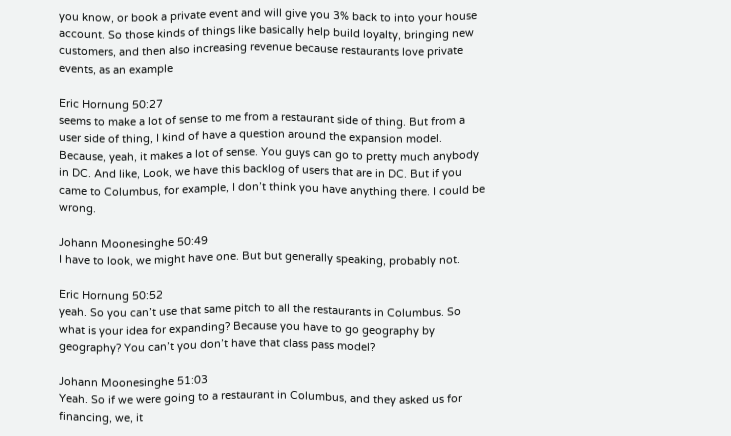you know, or book a private event and will give you 3% back to into your house account. So those kinds of things like basically help build loyalty, bringing new customers, and then also increasing revenue because restaurants love private events, as an example

Eric Hornung 50:27
seems to make a lot of sense to me from a restaurant side of thing. But from a user side of thing, I kind of have a question around the expansion model. Because, yeah, it makes a lot of sense. You guys can go to pretty much anybody in DC. And like, Look, we have this backlog of users that are in DC. But if you came to Columbus, for example, I don’t think you have anything there. I could be wrong.

Johann Moonesinghe 50:49
I have to look, we might have one. But but generally speaking, probably not.

Eric Hornung 50:52
yeah. So you can’t use that same pitch to all the restaurants in Columbus. So what is your idea for expanding? Because you have to go geography by geography? You can’t you don’t have that class pass model?

Johann Moonesinghe 51:03
Yeah. So if we were going to a restaurant in Columbus, and they asked us for financing, we, it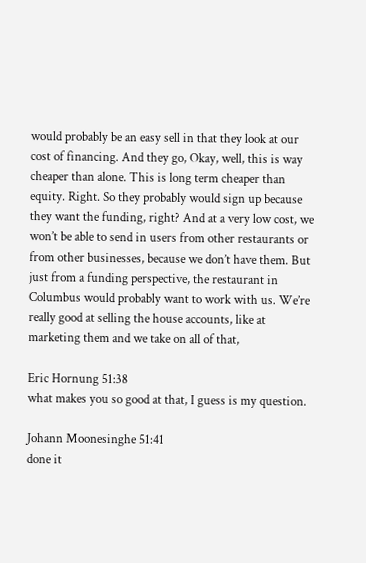would probably be an easy sell in that they look at our cost of financing. And they go, Okay, well, this is way cheaper than alone. This is long term cheaper than equity. Right. So they probably would sign up because they want the funding, right? And at a very low cost, we won’t be able to send in users from other restaurants or from other businesses, because we don’t have them. But just from a funding perspective, the restaurant in Columbus would probably want to work with us. We’re really good at selling the house accounts, like at marketing them and we take on all of that,

Eric Hornung 51:38
what makes you so good at that, I guess is my question.

Johann Moonesinghe 51:41
done it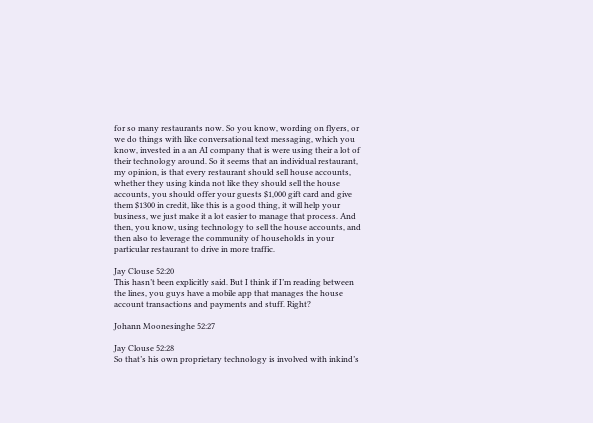for so many restaurants now. So you know, wording on flyers, or we do things with like conversational text messaging, which you know, invested in a an AI company that is were using their a lot of their technology around. So it seems that an individual restaurant, my opinion, is that every restaurant should sell house accounts, whether they using kinda not like they should sell the house accounts, you should offer your guests $1,000 gift card and give them $1300 in credit, like this is a good thing, it will help your business, we just make it a lot easier to manage that process. And then, you know, using technology to sell the house accounts, and then also to leverage the community of households in your particular restaurant to drive in more traffic.

Jay Clouse 52:20
This hasn’t been explicitly said. But I think if I’m reading between the lines, you guys have a mobile app that manages the house account transactions and payments and stuff. Right?

Johann Moonesinghe 52:27

Jay Clouse 52:28
So that’s his own proprietary technology is involved with inkind’s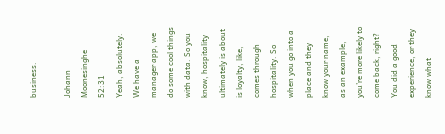business.

Johann Moonesinghe 52:31
Yeah, absolutely. We have a manager app, we do some cool things with data. So you know, hospitality ultimately is about is loyalty, like, comes through hospitality. So when you go into a place and they know your name, as an example, you’re more likely to come back, right? You did a good experience, or they know what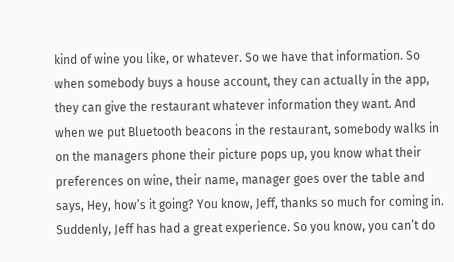kind of wine you like, or whatever. So we have that information. So when somebody buys a house account, they can actually in the app, they can give the restaurant whatever information they want. And when we put Bluetooth beacons in the restaurant, somebody walks in on the managers phone their picture pops up, you know what their preferences on wine, their name, manager goes over the table and says, Hey, how’s it going? You know, Jeff, thanks so much for coming in. Suddenly, Jeff has had a great experience. So you know, you can’t do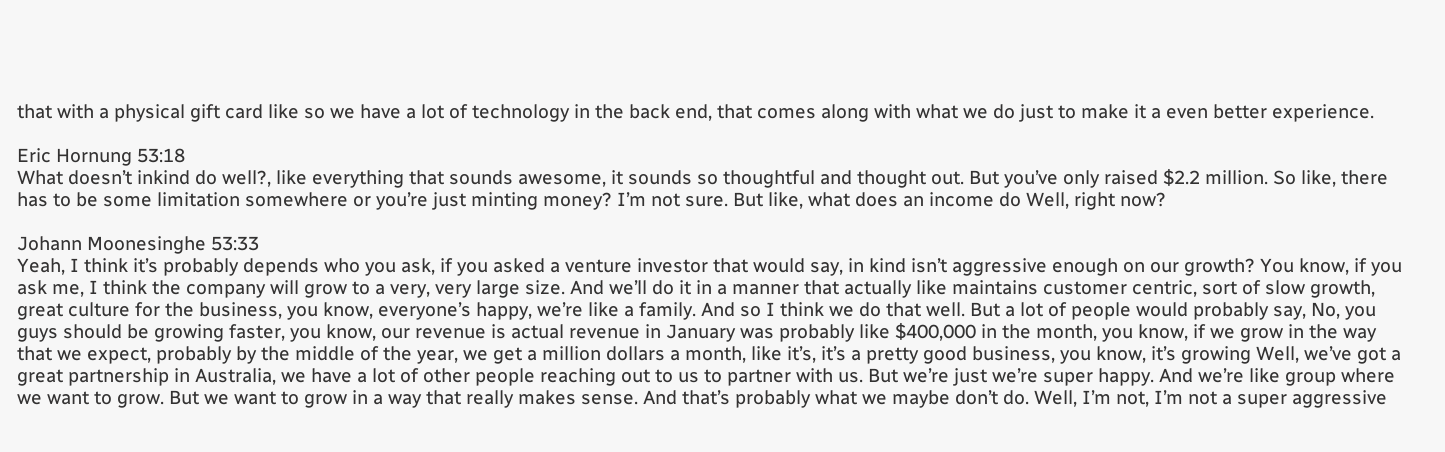that with a physical gift card like so we have a lot of technology in the back end, that comes along with what we do just to make it a even better experience.

Eric Hornung 53:18
What doesn’t inkind do well?, like everything that sounds awesome, it sounds so thoughtful and thought out. But you’ve only raised $2.2 million. So like, there has to be some limitation somewhere or you’re just minting money? I’m not sure. But like, what does an income do Well, right now?

Johann Moonesinghe 53:33
Yeah, I think it’s probably depends who you ask, if you asked a venture investor that would say, in kind isn’t aggressive enough on our growth? You know, if you ask me, I think the company will grow to a very, very large size. And we’ll do it in a manner that actually like maintains customer centric, sort of slow growth, great culture for the business, you know, everyone’s happy, we’re like a family. And so I think we do that well. But a lot of people would probably say, No, you guys should be growing faster, you know, our revenue is actual revenue in January was probably like $400,000 in the month, you know, if we grow in the way that we expect, probably by the middle of the year, we get a million dollars a month, like it’s, it’s a pretty good business, you know, it’s growing Well, we’ve got a great partnership in Australia, we have a lot of other people reaching out to us to partner with us. But we’re just we’re super happy. And we’re like group where we want to grow. But we want to grow in a way that really makes sense. And that’s probably what we maybe don’t do. Well, I’m not, I’m not a super aggressive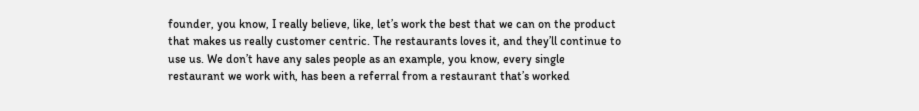founder, you know, I really believe, like, let’s work the best that we can on the product that makes us really customer centric. The restaurants loves it, and they’ll continue to use us. We don’t have any sales people as an example, you know, every single restaurant we work with, has been a referral from a restaurant that’s worked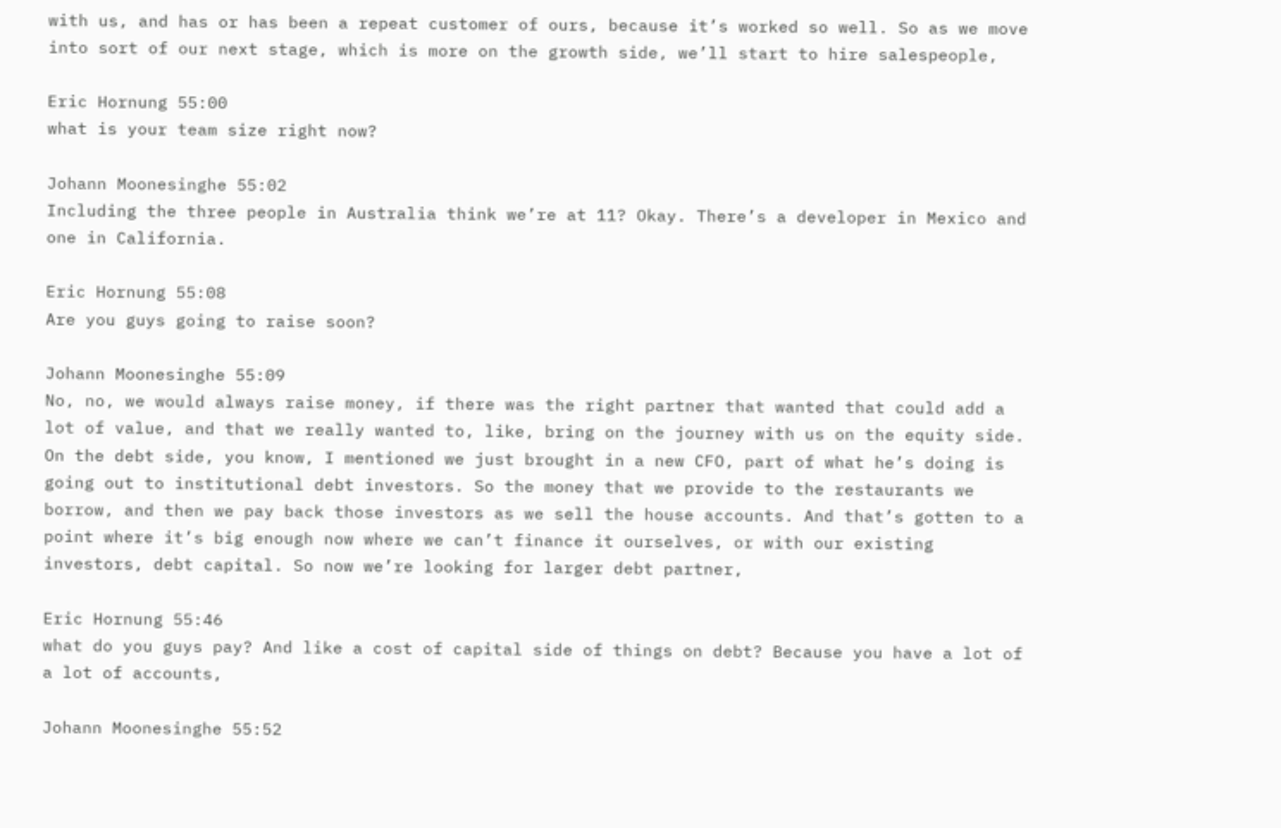with us, and has or has been a repeat customer of ours, because it’s worked so well. So as we move into sort of our next stage, which is more on the growth side, we’ll start to hire salespeople,

Eric Hornung 55:00
what is your team size right now?

Johann Moonesinghe 55:02
Including the three people in Australia think we’re at 11? Okay. There’s a developer in Mexico and one in California.

Eric Hornung 55:08
Are you guys going to raise soon?

Johann Moonesinghe 55:09
No, no, we would always raise money, if there was the right partner that wanted that could add a lot of value, and that we really wanted to, like, bring on the journey with us on the equity side. On the debt side, you know, I mentioned we just brought in a new CFO, part of what he’s doing is going out to institutional debt investors. So the money that we provide to the restaurants we borrow, and then we pay back those investors as we sell the house accounts. And that’s gotten to a point where it’s big enough now where we can’t finance it ourselves, or with our existing investors, debt capital. So now we’re looking for larger debt partner,

Eric Hornung 55:46
what do you guys pay? And like a cost of capital side of things on debt? Because you have a lot of a lot of accounts,

Johann Moonesinghe 55:52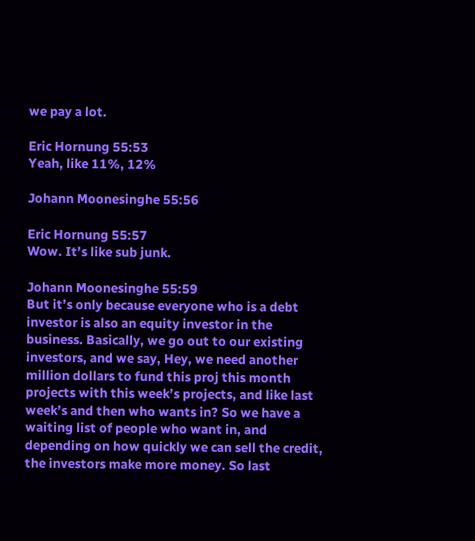we pay a lot.

Eric Hornung 55:53
Yeah, like 11%, 12%

Johann Moonesinghe 55:56

Eric Hornung 55:57
Wow. It’s like sub junk.

Johann Moonesinghe 55:59
But it’s only because everyone who is a debt investor is also an equity investor in the business. Basically, we go out to our existing investors, and we say, Hey, we need another million dollars to fund this proj this month projects with this week’s projects, and like last week’s and then who wants in? So we have a waiting list of people who want in, and depending on how quickly we can sell the credit, the investors make more money. So last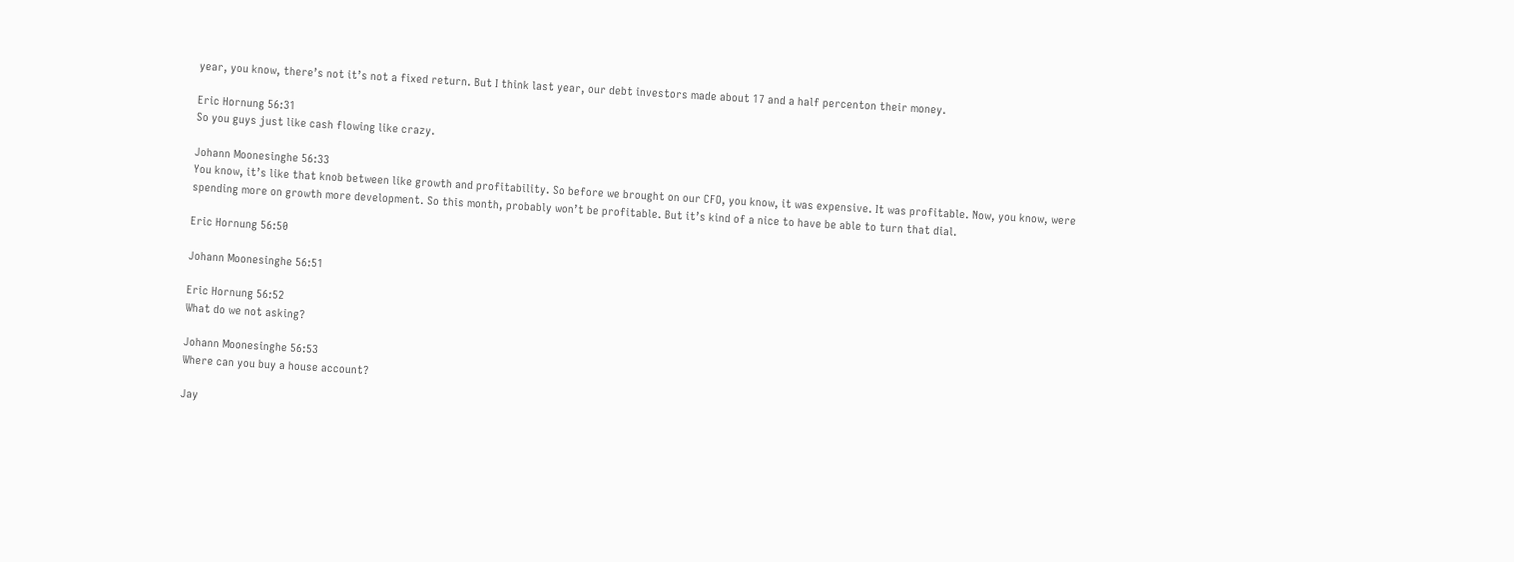year, you know, there’s not it’s not a fixed return. But I think last year, our debt investors made about 17 and a half percenton their money.

Eric Hornung 56:31
So you guys just like cash flowing like crazy.

Johann Moonesinghe 56:33
You know, it’s like that knob between like growth and profitability. So before we brought on our CFO, you know, it was expensive. It was profitable. Now, you know, were spending more on growth more development. So this month, probably won’t be profitable. But it’s kind of a nice to have be able to turn that dial.

Eric Hornung 56:50

Johann Moonesinghe 56:51

Eric Hornung 56:52
What do we not asking?

Johann Moonesinghe 56:53
Where can you buy a house account?

Jay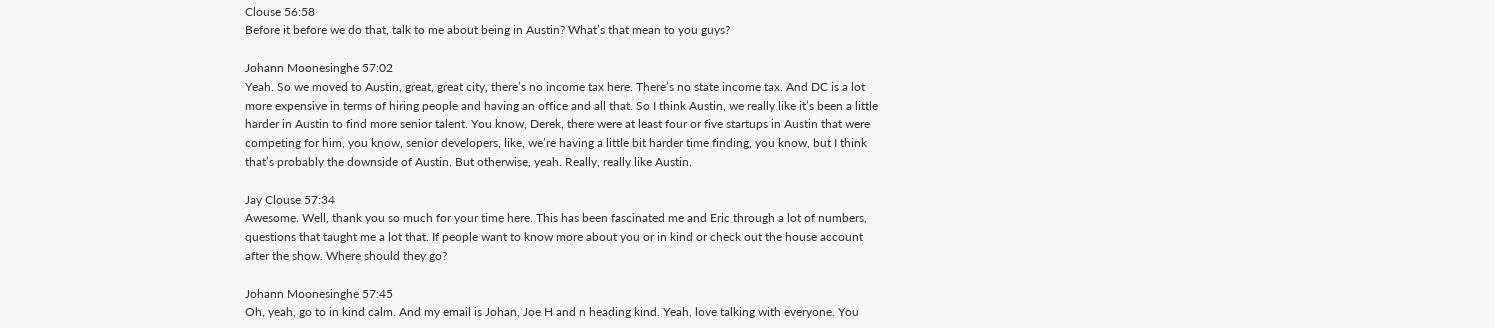Clouse 56:58
Before it before we do that, talk to me about being in Austin? What’s that mean to you guys?

Johann Moonesinghe 57:02
Yeah. So we moved to Austin, great, great city, there’s no income tax here. There’s no state income tax. And DC is a lot more expensive in terms of hiring people and having an office and all that. So I think Austin, we really like it’s been a little harder in Austin to find more senior talent. You know, Derek, there were at least four or five startups in Austin that were competing for him, you know, senior developers, like, we’re having a little bit harder time finding, you know, but I think that’s probably the downside of Austin. But otherwise, yeah. Really, really like Austin.

Jay Clouse 57:34
Awesome. Well, thank you so much for your time here. This has been fascinated me and Eric through a lot of numbers, questions that taught me a lot that. If people want to know more about you or in kind or check out the house account after the show. Where should they go?

Johann Moonesinghe 57:45
Oh, yeah, go to in kind calm. And my email is Johan, Joe H and n heading kind. Yeah, love talking with everyone. You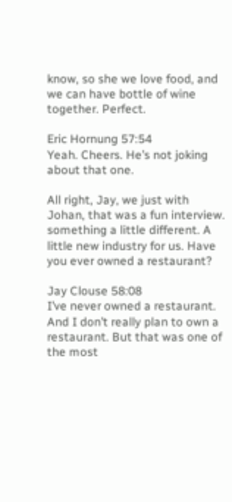know, so she we love food, and we can have bottle of wine together. Perfect.

Eric Hornung 57:54
Yeah. Cheers. He’s not joking about that one.

All right, Jay, we just with Johan, that was a fun interview. something a little different. A little new industry for us. Have you ever owned a restaurant?

Jay Clouse 58:08
I’ve never owned a restaurant. And I don’t really plan to own a restaurant. But that was one of the most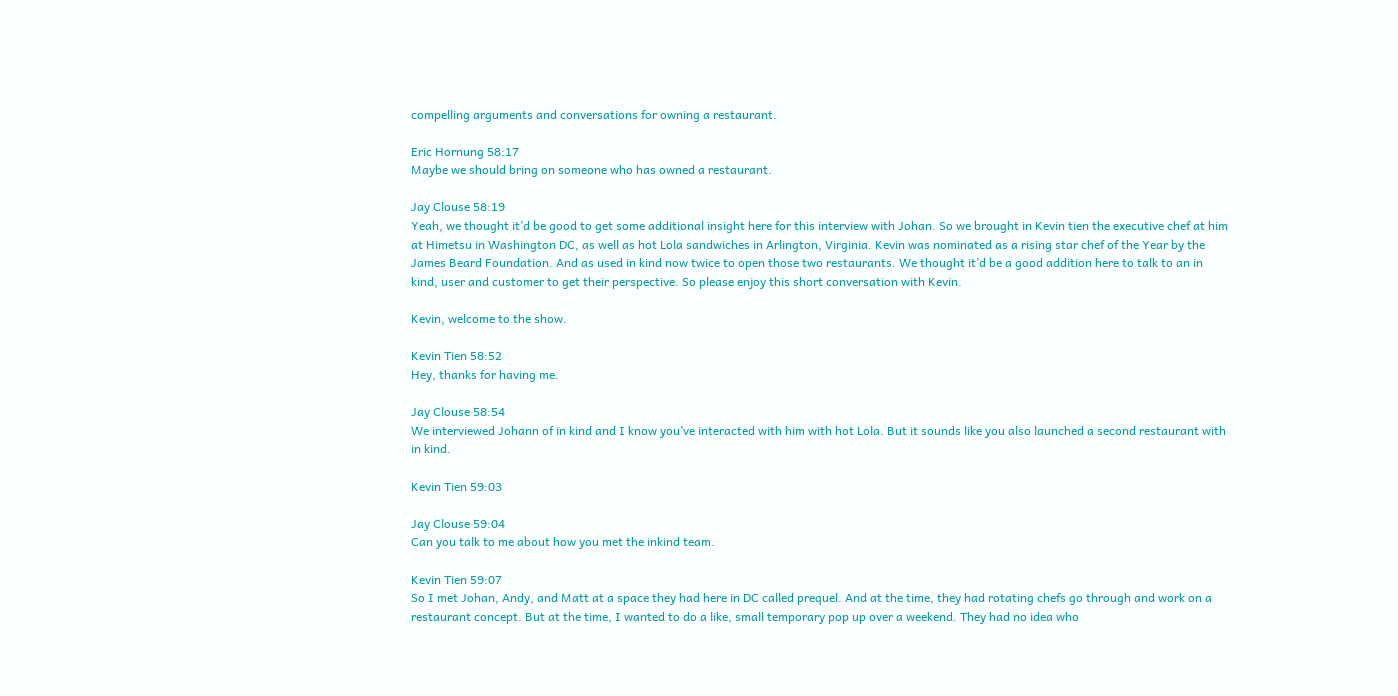compelling arguments and conversations for owning a restaurant.

Eric Hornung 58:17
Maybe we should bring on someone who has owned a restaurant.

Jay Clouse 58:19
Yeah, we thought it’d be good to get some additional insight here for this interview with Johan. So we brought in Kevin tien the executive chef at him at Himetsu in Washington DC, as well as hot Lola sandwiches in Arlington, Virginia. Kevin was nominated as a rising star chef of the Year by the James Beard Foundation. And as used in kind now twice to open those two restaurants. We thought it’d be a good addition here to talk to an in kind, user and customer to get their perspective. So please enjoy this short conversation with Kevin.

Kevin, welcome to the show.

Kevin Tien 58:52
Hey, thanks for having me.

Jay Clouse 58:54
We interviewed Johann of in kind and I know you’ve interacted with him with hot Lola. But it sounds like you also launched a second restaurant with in kind.

Kevin Tien 59:03

Jay Clouse 59:04
Can you talk to me about how you met the inkind team.

Kevin Tien 59:07
So I met Johan, Andy, and Matt at a space they had here in DC called prequel. And at the time, they had rotating chefs go through and work on a restaurant concept. But at the time, I wanted to do a like, small temporary pop up over a weekend. They had no idea who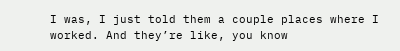I was, I just told them a couple places where I worked. And they’re like, you know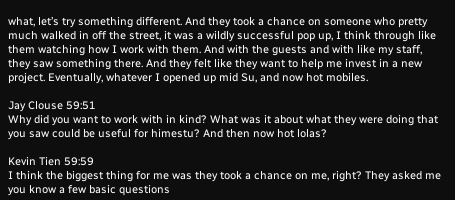what, let’s try something different. And they took a chance on someone who pretty much walked in off the street, it was a wildly successful pop up, I think through like them watching how I work with them. And with the guests and with like my staff, they saw something there. And they felt like they want to help me invest in a new project. Eventually, whatever I opened up mid Su, and now hot mobiles.

Jay Clouse 59:51
Why did you want to work with in kind? What was it about what they were doing that you saw could be useful for himestu? And then now hot lolas?

Kevin Tien 59:59
I think the biggest thing for me was they took a chance on me, right? They asked me you know a few basic questions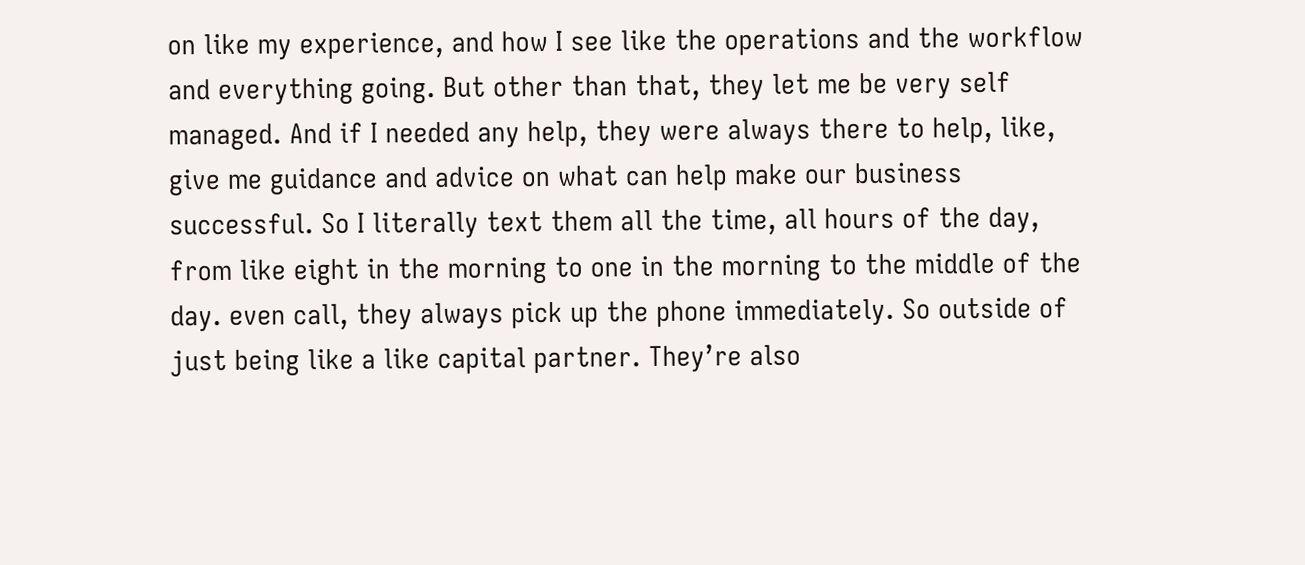on like my experience, and how I see like the operations and the workflow and everything going. But other than that, they let me be very self managed. And if I needed any help, they were always there to help, like, give me guidance and advice on what can help make our business successful. So I literally text them all the time, all hours of the day, from like eight in the morning to one in the morning to the middle of the day. even call, they always pick up the phone immediately. So outside of just being like a like capital partner. They’re also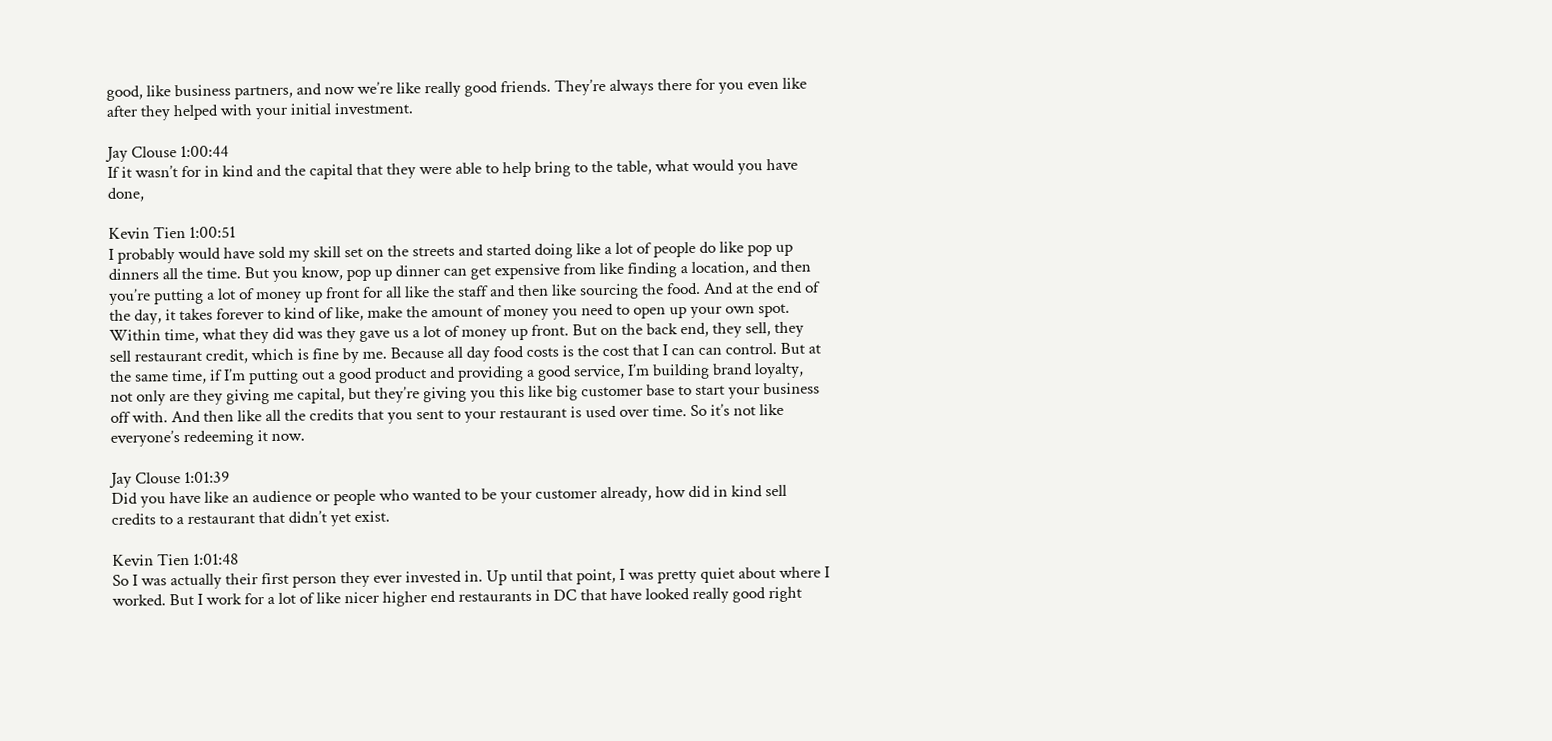good, like business partners, and now we’re like really good friends. They’re always there for you even like after they helped with your initial investment.

Jay Clouse 1:00:44
If it wasn’t for in kind and the capital that they were able to help bring to the table, what would you have done,

Kevin Tien 1:00:51
I probably would have sold my skill set on the streets and started doing like a lot of people do like pop up dinners all the time. But you know, pop up dinner can get expensive from like finding a location, and then you’re putting a lot of money up front for all like the staff and then like sourcing the food. And at the end of the day, it takes forever to kind of like, make the amount of money you need to open up your own spot. Within time, what they did was they gave us a lot of money up front. But on the back end, they sell, they sell restaurant credit, which is fine by me. Because all day food costs is the cost that I can can control. But at the same time, if I’m putting out a good product and providing a good service, I’m building brand loyalty, not only are they giving me capital, but they’re giving you this like big customer base to start your business off with. And then like all the credits that you sent to your restaurant is used over time. So it’s not like everyone’s redeeming it now.

Jay Clouse 1:01:39
Did you have like an audience or people who wanted to be your customer already, how did in kind sell credits to a restaurant that didn’t yet exist.

Kevin Tien 1:01:48
So I was actually their first person they ever invested in. Up until that point, I was pretty quiet about where I worked. But I work for a lot of like nicer higher end restaurants in DC that have looked really good right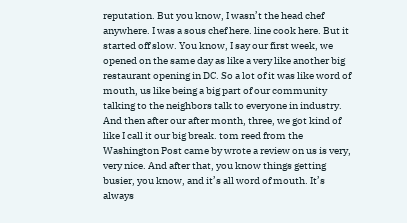reputation. But you know, I wasn’t the head chef anywhere. I was a sous chef here. line cook here. But it started off slow. You know, I say our first week, we opened on the same day as like a very like another big restaurant opening in DC. So a lot of it was like word of mouth, us like being a big part of our community talking to the neighbors talk to everyone in industry. And then after our after month, three, we got kind of like I call it our big break. tom reed from the Washington Post came by wrote a review on us is very, very nice. And after that, you know things getting busier, you know, and it’s all word of mouth. It’s always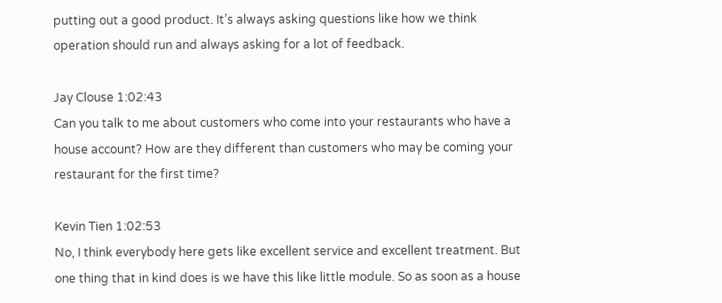putting out a good product. It’s always asking questions like how we think operation should run and always asking for a lot of feedback.

Jay Clouse 1:02:43
Can you talk to me about customers who come into your restaurants who have a house account? How are they different than customers who may be coming your restaurant for the first time?

Kevin Tien 1:02:53
No, I think everybody here gets like excellent service and excellent treatment. But one thing that in kind does is we have this like little module. So as soon as a house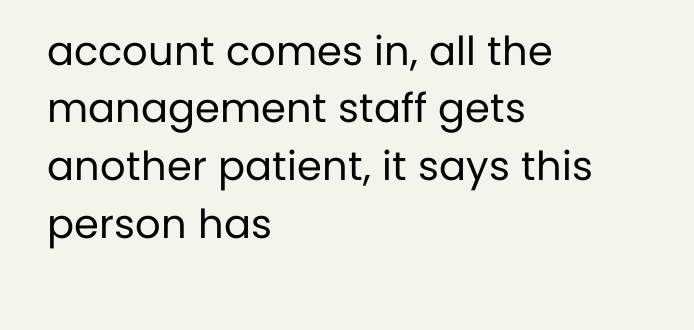account comes in, all the management staff gets another patient, it says this person has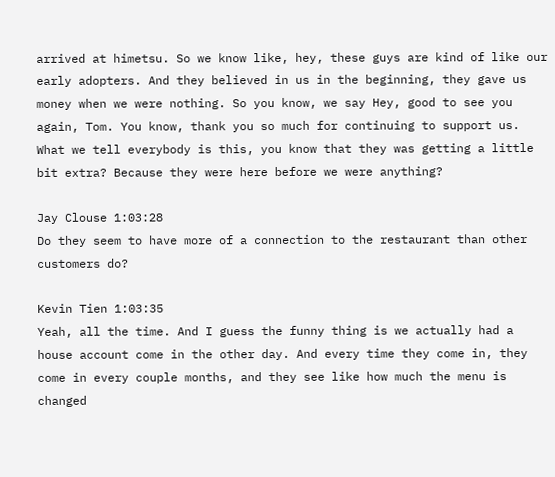arrived at himetsu. So we know like, hey, these guys are kind of like our early adopters. And they believed in us in the beginning, they gave us money when we were nothing. So you know, we say Hey, good to see you again, Tom. You know, thank you so much for continuing to support us. What we tell everybody is this, you know that they was getting a little bit extra? Because they were here before we were anything?

Jay Clouse 1:03:28
Do they seem to have more of a connection to the restaurant than other customers do?

Kevin Tien 1:03:35
Yeah, all the time. And I guess the funny thing is we actually had a house account come in the other day. And every time they come in, they come in every couple months, and they see like how much the menu is changed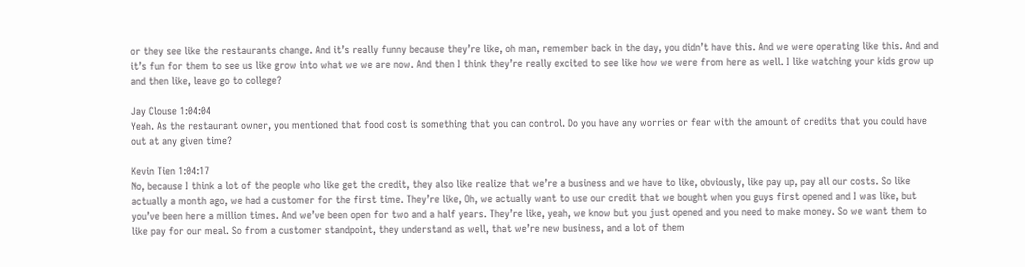or they see like the restaurants change. And it’s really funny because they’re like, oh man, remember back in the day, you didn’t have this. And we were operating like this. And and it’s fun for them to see us like grow into what we we are now. And then I think they’re really excited to see like how we were from here as well. I like watching your kids grow up and then like, leave go to college?

Jay Clouse 1:04:04
Yeah. As the restaurant owner, you mentioned that food cost is something that you can control. Do you have any worries or fear with the amount of credits that you could have out at any given time?

Kevin Tien 1:04:17
No, because I think a lot of the people who like get the credit, they also like realize that we’re a business and we have to like, obviously, like pay up, pay all our costs. So like actually a month ago, we had a customer for the first time. They’re like, Oh, we actually want to use our credit that we bought when you guys first opened and I was like, but you’ve been here a million times. And we’ve been open for two and a half years. They’re like, yeah, we know but you just opened and you need to make money. So we want them to like pay for our meal. So from a customer standpoint, they understand as well, that we’re new business, and a lot of them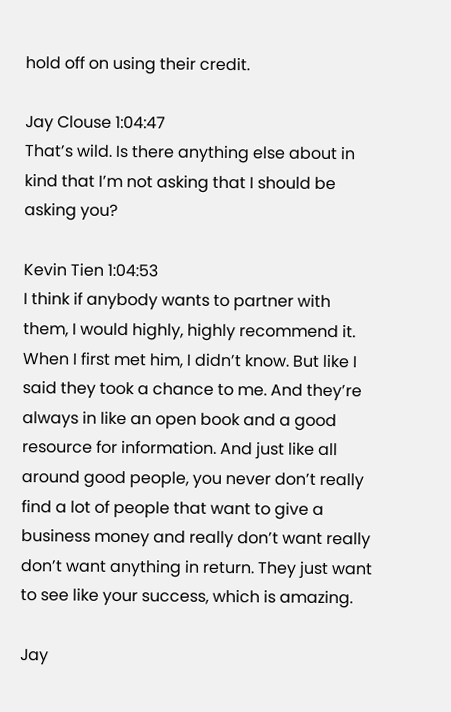hold off on using their credit.

Jay Clouse 1:04:47
That’s wild. Is there anything else about in kind that I’m not asking that I should be asking you?

Kevin Tien 1:04:53
I think if anybody wants to partner with them, I would highly, highly recommend it. When I first met him, I didn’t know. But like I said they took a chance to me. And they’re always in like an open book and a good resource for information. And just like all around good people, you never don’t really find a lot of people that want to give a business money and really don’t want really don’t want anything in return. They just want to see like your success, which is amazing.

Jay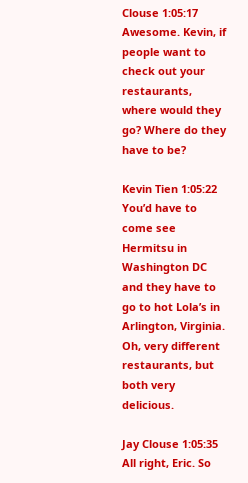Clouse 1:05:17
Awesome. Kevin, if people want to check out your restaurants, where would they go? Where do they have to be?

Kevin Tien 1:05:22
You’d have to come see Hermitsu in Washington DC and they have to go to hot Lola’s in Arlington, Virginia. Oh, very different restaurants, but both very delicious.

Jay Clouse 1:05:35
All right, Eric. So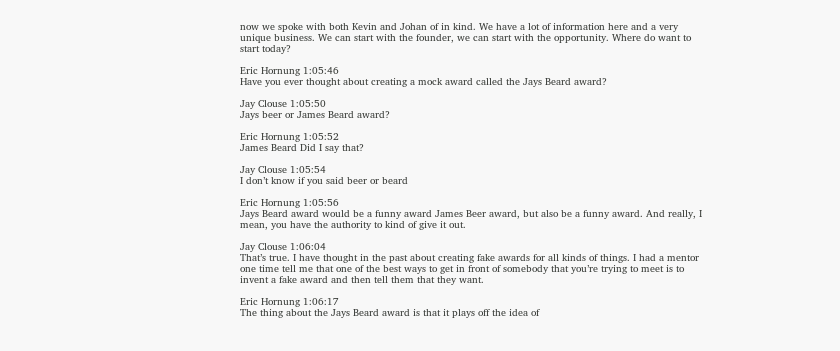now we spoke with both Kevin and Johan of in kind. We have a lot of information here and a very unique business. We can start with the founder, we can start with the opportunity. Where do want to start today?

Eric Hornung 1:05:46
Have you ever thought about creating a mock award called the Jays Beard award?

Jay Clouse 1:05:50
Jays beer or James Beard award?

Eric Hornung 1:05:52
James Beard Did I say that?

Jay Clouse 1:05:54
I don’t know if you said beer or beard

Eric Hornung 1:05:56
Jays Beard award would be a funny award James Beer award, but also be a funny award. And really, I mean, you have the authority to kind of give it out.

Jay Clouse 1:06:04
That’s true. I have thought in the past about creating fake awards for all kinds of things. I had a mentor one time tell me that one of the best ways to get in front of somebody that you’re trying to meet is to invent a fake award and then tell them that they want.

Eric Hornung 1:06:17
The thing about the Jays Beard award is that it plays off the idea of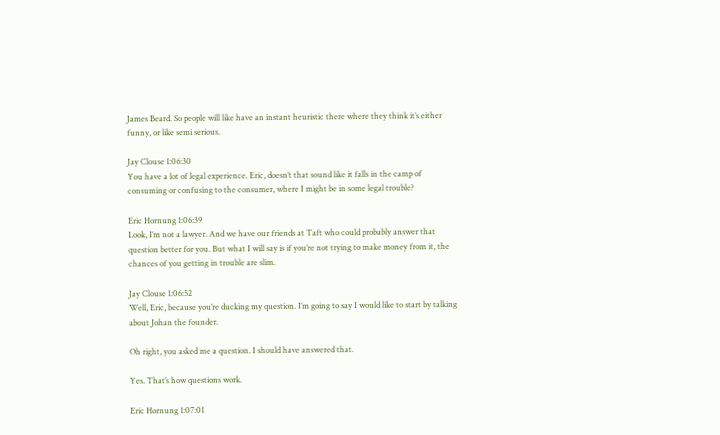James Beard. So people will like have an instant heuristic there where they think it’s either funny, or like semi serious.

Jay Clouse 1:06:30
You have a lot of legal experience. Eric, doesn’t that sound like it falls in the camp of consuming or confusing to the consumer, where I might be in some legal trouble?

Eric Hornung 1:06:39
Look, I’m not a lawyer. And we have our friends at Taft who could probably answer that question better for you. But what I will say is if you’re not trying to make money from it, the chances of you getting in trouble are slim.

Jay Clouse 1:06:52
Well, Eric, because you’re ducking my question. I’m going to say I would like to start by talking about Johan the founder.

Oh right, you asked me a question. I should have answered that.

Yes. That’s how questions work.

Eric Hornung 1:07:01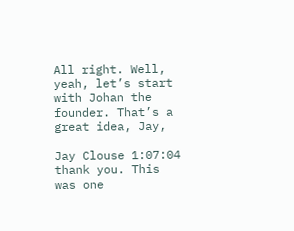All right. Well, yeah, let’s start with Johan the founder. That’s a great idea, Jay,

Jay Clouse 1:07:04
thank you. This was one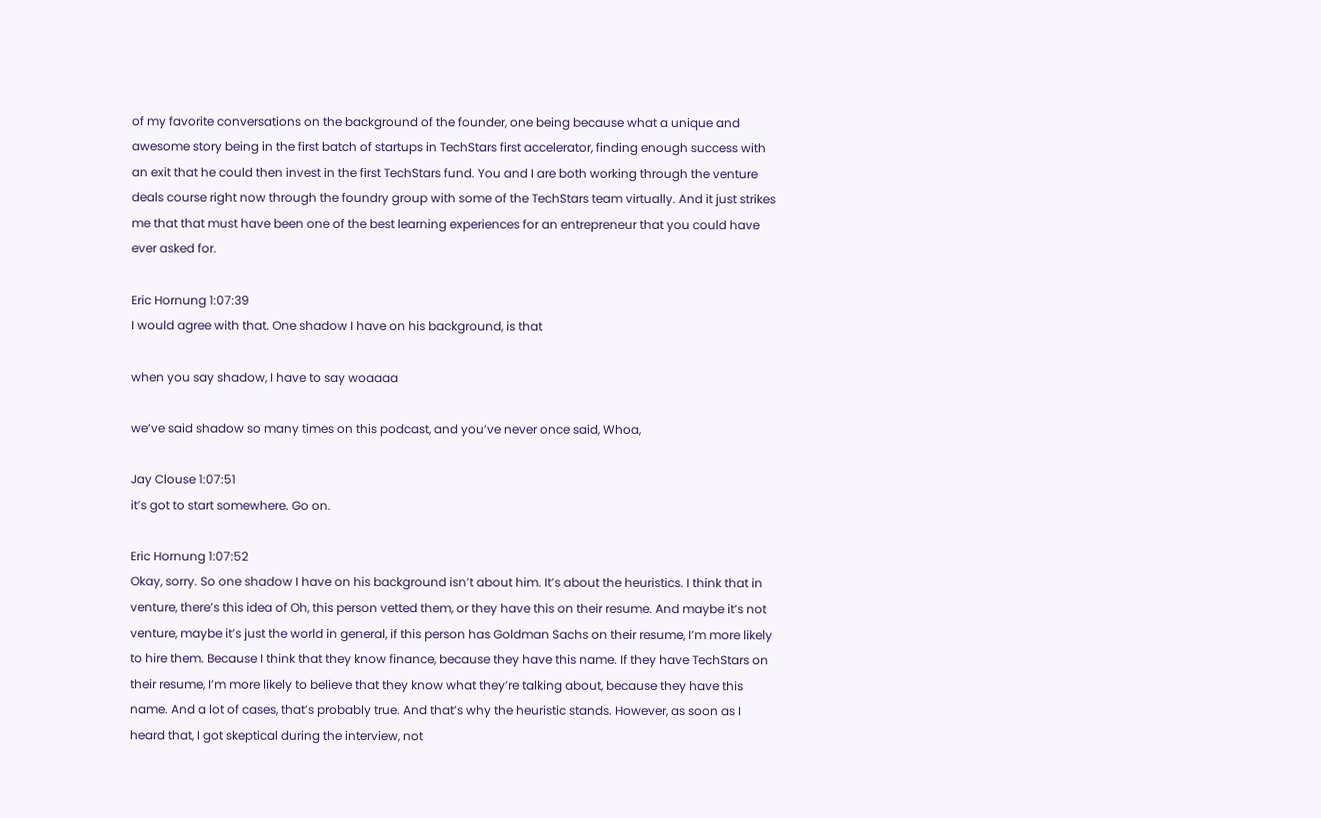of my favorite conversations on the background of the founder, one being because what a unique and awesome story being in the first batch of startups in TechStars first accelerator, finding enough success with an exit that he could then invest in the first TechStars fund. You and I are both working through the venture deals course right now through the foundry group with some of the TechStars team virtually. And it just strikes me that that must have been one of the best learning experiences for an entrepreneur that you could have ever asked for.

Eric Hornung 1:07:39
I would agree with that. One shadow I have on his background, is that

when you say shadow, I have to say woaaaa

we’ve said shadow so many times on this podcast, and you’ve never once said, Whoa,

Jay Clouse 1:07:51
it’s got to start somewhere. Go on.

Eric Hornung 1:07:52
Okay, sorry. So one shadow I have on his background isn’t about him. It’s about the heuristics. I think that in venture, there’s this idea of Oh, this person vetted them, or they have this on their resume. And maybe it’s not venture, maybe it’s just the world in general, if this person has Goldman Sachs on their resume, I’m more likely to hire them. Because I think that they know finance, because they have this name. If they have TechStars on their resume, I’m more likely to believe that they know what they’re talking about, because they have this name. And a lot of cases, that’s probably true. And that’s why the heuristic stands. However, as soon as I heard that, I got skeptical during the interview, not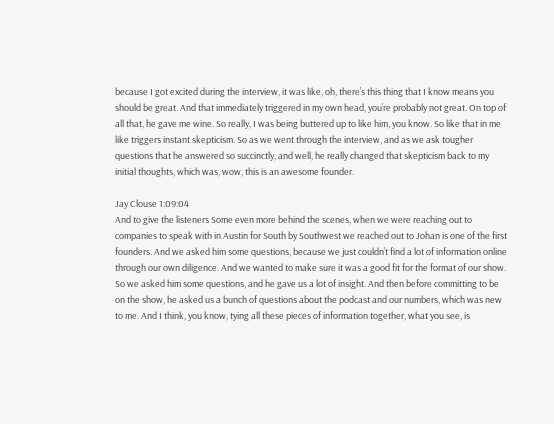because I got excited during the interview, it was like, oh, there’s this thing that I know means you should be great. And that immediately triggered in my own head, you’re probably not great. On top of all that, he gave me wine. So really, I was being buttered up to like him, you know. So like that in me like triggers instant skepticism. So as we went through the interview, and as we ask tougher questions that he answered so succinctly, and well, he really changed that skepticism back to my initial thoughts, which was, wow, this is an awesome founder.

Jay Clouse 1:09:04
And to give the listeners Some even more behind the scenes, when we were reaching out to companies to speak with in Austin for South by Southwest we reached out to Johan is one of the first founders. And we asked him some questions, because we just couldn’t find a lot of information online through our own diligence. And we wanted to make sure it was a good fit for the format of our show. So we asked him some questions, and he gave us a lot of insight. And then before committing to be on the show, he asked us a bunch of questions about the podcast and our numbers, which was new to me. And I think, you know, tying all these pieces of information together, what you see, is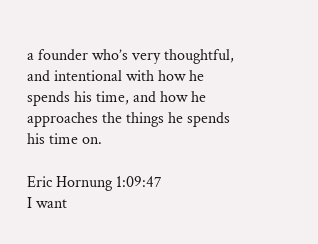a founder who’s very thoughtful, and intentional with how he spends his time, and how he approaches the things he spends his time on.

Eric Hornung 1:09:47
I want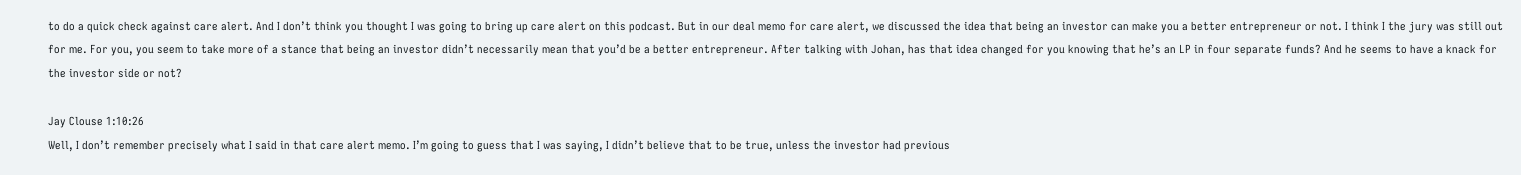to do a quick check against care alert. And I don’t think you thought I was going to bring up care alert on this podcast. But in our deal memo for care alert, we discussed the idea that being an investor can make you a better entrepreneur or not. I think I the jury was still out for me. For you, you seem to take more of a stance that being an investor didn’t necessarily mean that you’d be a better entrepreneur. After talking with Johan, has that idea changed for you knowing that he’s an LP in four separate funds? And he seems to have a knack for the investor side or not?

Jay Clouse 1:10:26
Well, I don’t remember precisely what I said in that care alert memo. I’m going to guess that I was saying, I didn’t believe that to be true, unless the investor had previous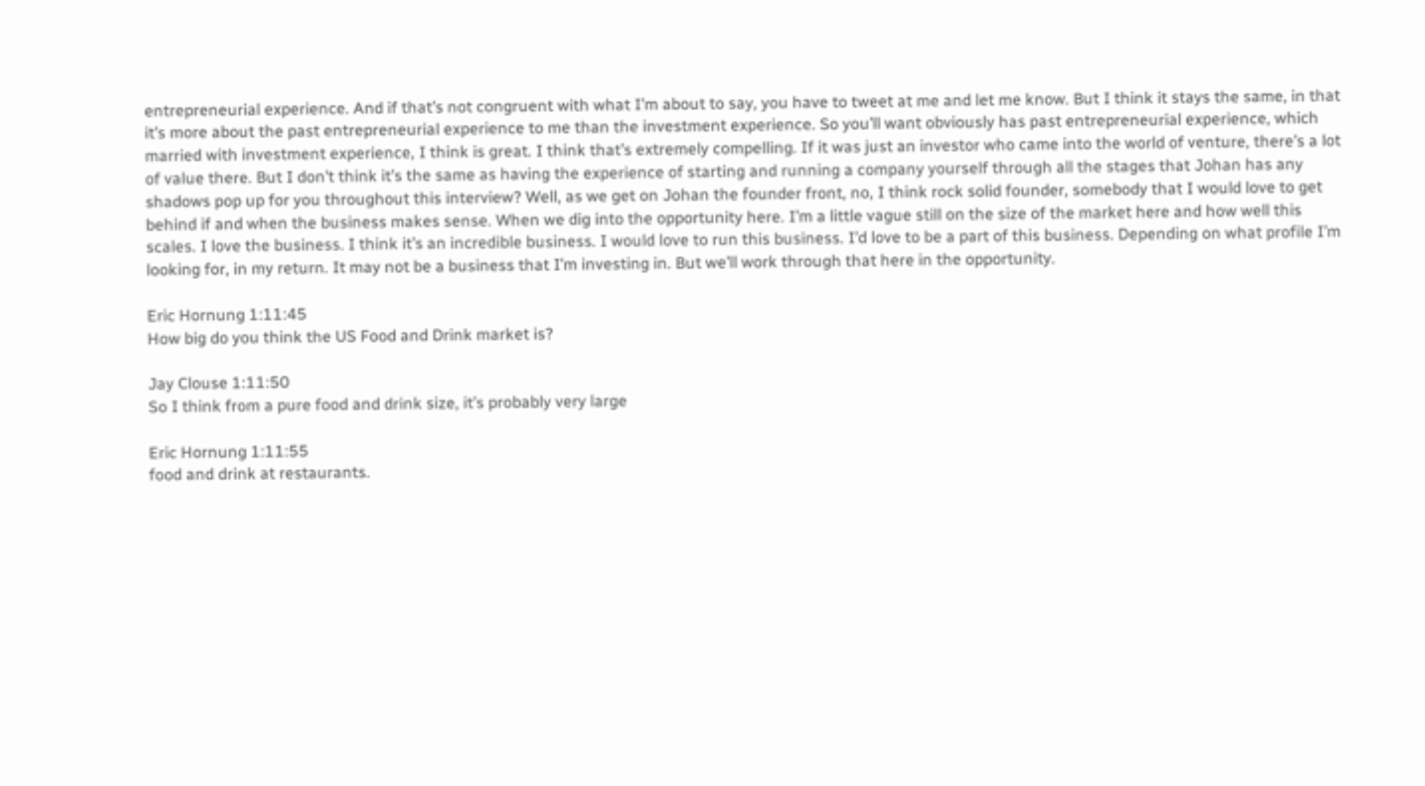entrepreneurial experience. And if that’s not congruent with what I’m about to say, you have to tweet at me and let me know. But I think it stays the same, in that it’s more about the past entrepreneurial experience to me than the investment experience. So you’ll want obviously has past entrepreneurial experience, which married with investment experience, I think is great. I think that’s extremely compelling. If it was just an investor who came into the world of venture, there’s a lot of value there. But I don’t think it’s the same as having the experience of starting and running a company yourself through all the stages that Johan has any shadows pop up for you throughout this interview? Well, as we get on Johan the founder front, no, I think rock solid founder, somebody that I would love to get behind if and when the business makes sense. When we dig into the opportunity here. I’m a little vague still on the size of the market here and how well this scales. I love the business. I think it’s an incredible business. I would love to run this business. I’d love to be a part of this business. Depending on what profile I’m looking for, in my return. It may not be a business that I’m investing in. But we’ll work through that here in the opportunity.

Eric Hornung 1:11:45
How big do you think the US Food and Drink market is?

Jay Clouse 1:11:50
So I think from a pure food and drink size, it’s probably very large

Eric Hornung 1:11:55
food and drink at restaurants.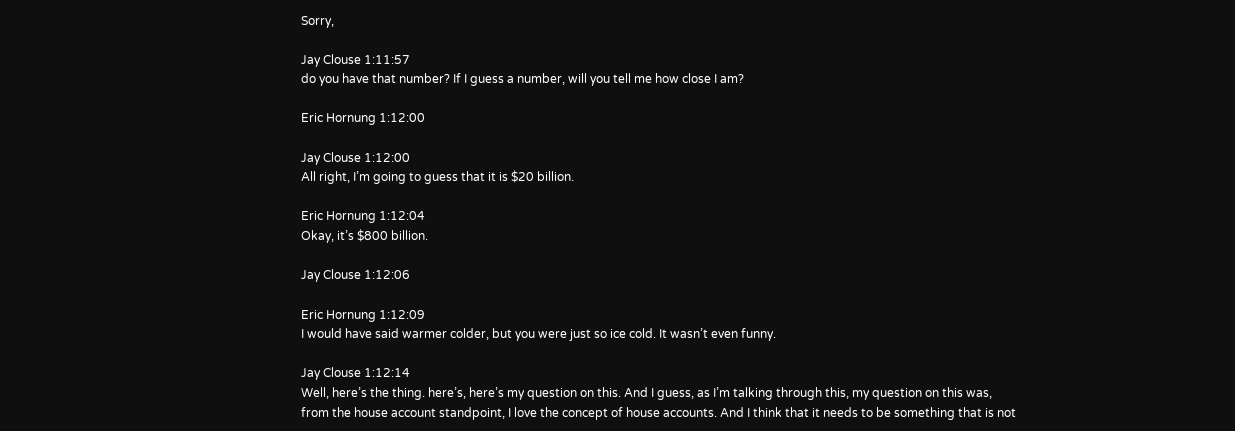Sorry,

Jay Clouse 1:11:57
do you have that number? If I guess a number, will you tell me how close I am?

Eric Hornung 1:12:00

Jay Clouse 1:12:00
All right, I’m going to guess that it is $20 billion.

Eric Hornung 1:12:04
Okay, it’s $800 billion.

Jay Clouse 1:12:06

Eric Hornung 1:12:09
I would have said warmer colder, but you were just so ice cold. It wasn’t even funny.

Jay Clouse 1:12:14
Well, here’s the thing. here’s, here’s my question on this. And I guess, as I’m talking through this, my question on this was, from the house account standpoint, I love the concept of house accounts. And I think that it needs to be something that is not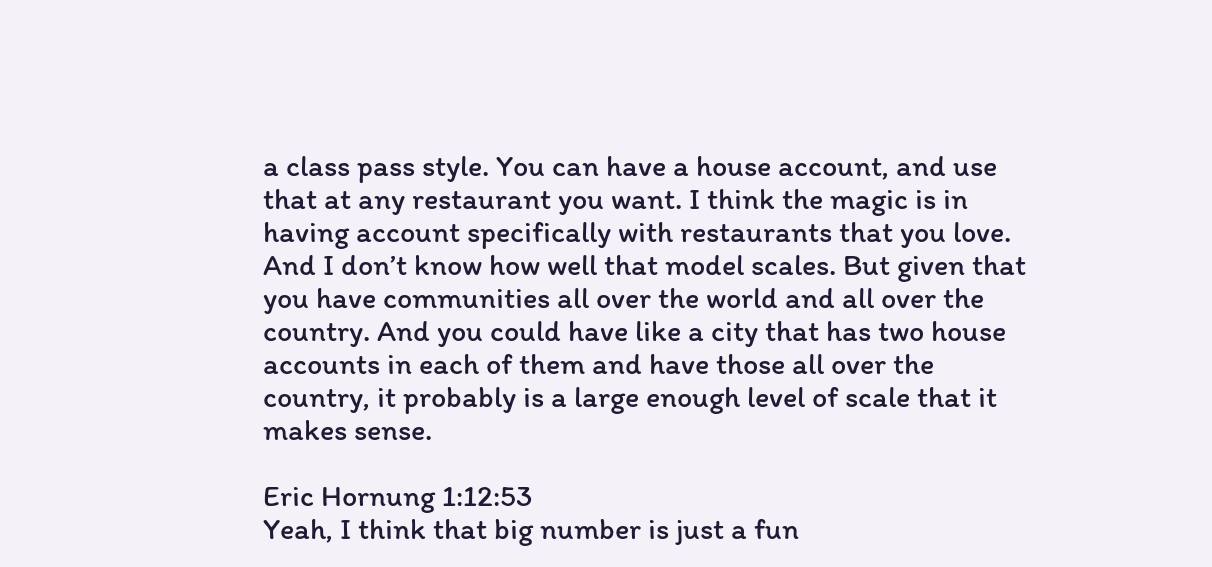a class pass style. You can have a house account, and use that at any restaurant you want. I think the magic is in having account specifically with restaurants that you love. And I don’t know how well that model scales. But given that you have communities all over the world and all over the country. And you could have like a city that has two house accounts in each of them and have those all over the country, it probably is a large enough level of scale that it makes sense.

Eric Hornung 1:12:53
Yeah, I think that big number is just a fun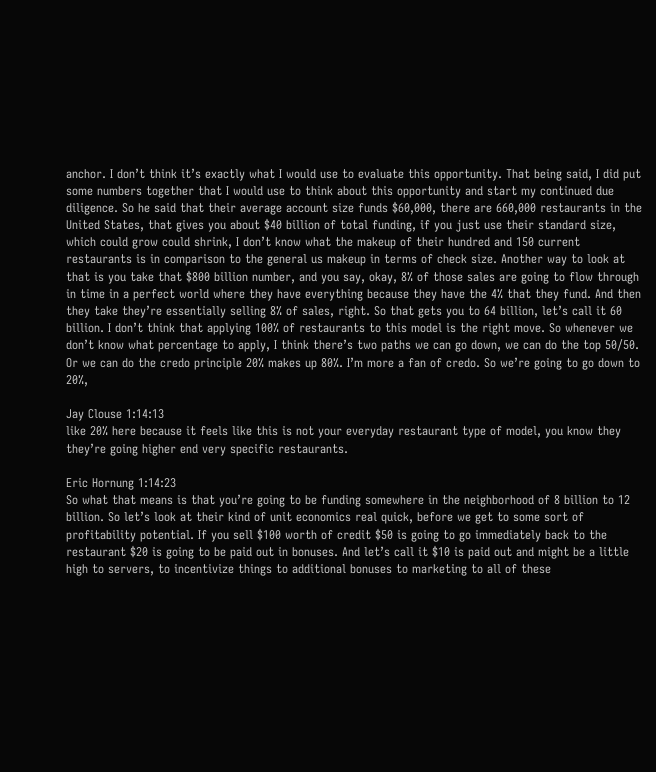anchor. I don’t think it’s exactly what I would use to evaluate this opportunity. That being said, I did put some numbers together that I would use to think about this opportunity and start my continued due diligence. So he said that their average account size funds $60,000, there are 660,000 restaurants in the United States, that gives you about $40 billion of total funding, if you just use their standard size, which could grow could shrink, I don’t know what the makeup of their hundred and 150 current restaurants is in comparison to the general us makeup in terms of check size. Another way to look at that is you take that $800 billion number, and you say, okay, 8% of those sales are going to flow through in time in a perfect world where they have everything because they have the 4% that they fund. And then they take they’re essentially selling 8% of sales, right. So that gets you to 64 billion, let’s call it 60 billion. I don’t think that applying 100% of restaurants to this model is the right move. So whenever we don’t know what percentage to apply, I think there’s two paths we can go down, we can do the top 50/50. Or we can do the credo principle 20% makes up 80%. I’m more a fan of credo. So we’re going to go down to 20%,

Jay Clouse 1:14:13
like 20% here because it feels like this is not your everyday restaurant type of model, you know they they’re going higher end very specific restaurants.

Eric Hornung 1:14:23
So what that means is that you’re going to be funding somewhere in the neighborhood of 8 billion to 12 billion. So let’s look at their kind of unit economics real quick, before we get to some sort of profitability potential. If you sell $100 worth of credit $50 is going to go immediately back to the restaurant $20 is going to be paid out in bonuses. And let’s call it $10 is paid out and might be a little high to servers, to incentivize things to additional bonuses to marketing to all of these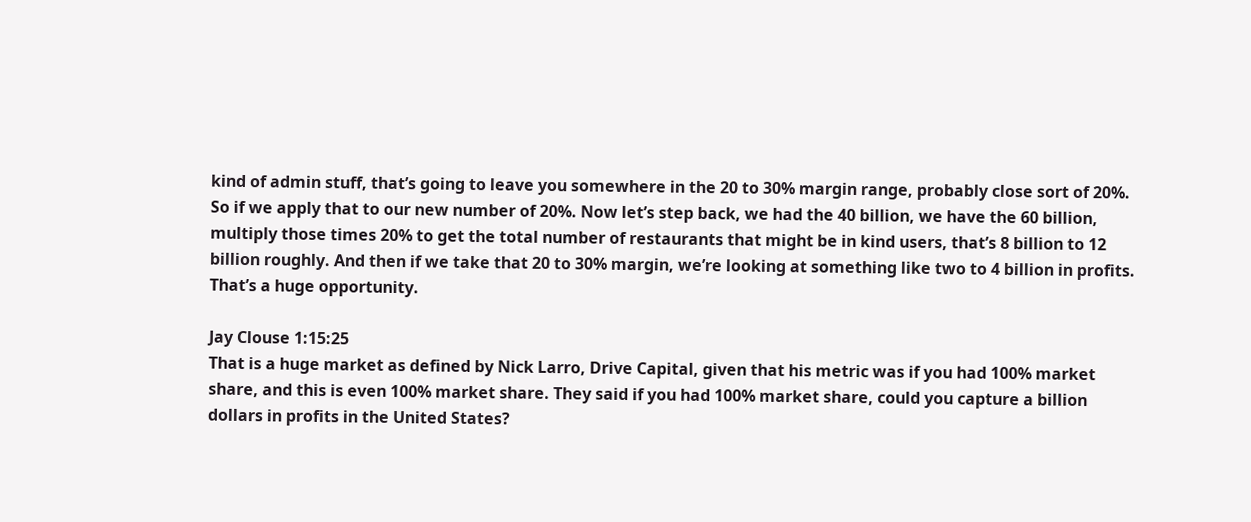kind of admin stuff, that’s going to leave you somewhere in the 20 to 30% margin range, probably close sort of 20%. So if we apply that to our new number of 20%. Now let’s step back, we had the 40 billion, we have the 60 billion, multiply those times 20% to get the total number of restaurants that might be in kind users, that’s 8 billion to 12 billion roughly. And then if we take that 20 to 30% margin, we’re looking at something like two to 4 billion in profits. That’s a huge opportunity.

Jay Clouse 1:15:25
That is a huge market as defined by Nick Larro, Drive Capital, given that his metric was if you had 100% market share, and this is even 100% market share. They said if you had 100% market share, could you capture a billion dollars in profits in the United States?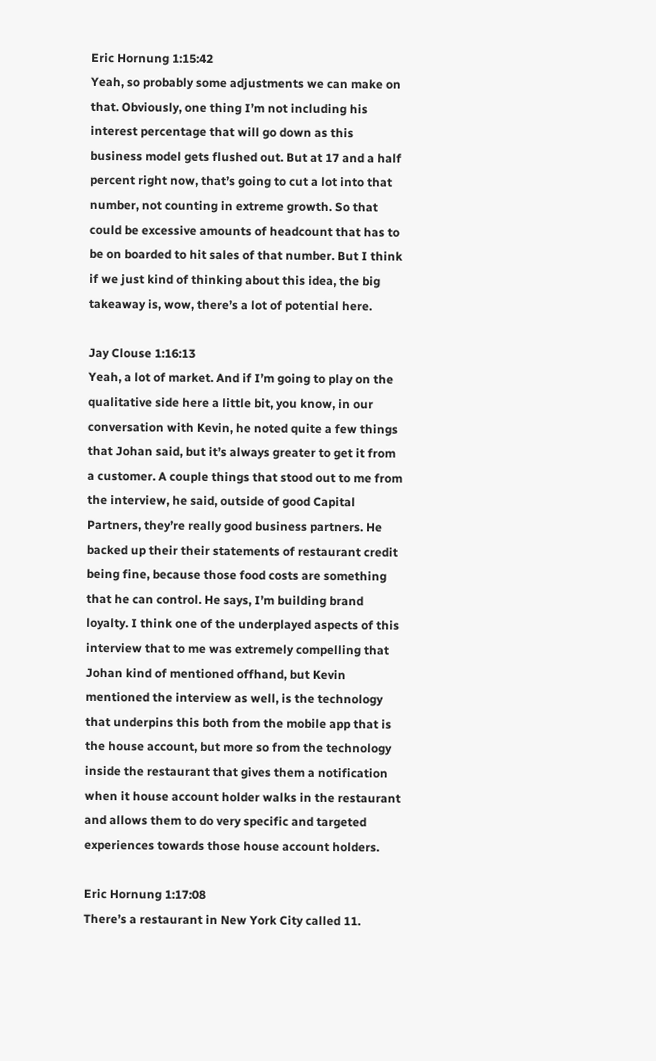Eric Hornung 1:15:42
Yeah, so probably some adjustments we can make on that. Obviously, one thing I’m not including his interest percentage that will go down as this business model gets flushed out. But at 17 and a half percent right now, that’s going to cut a lot into that number, not counting in extreme growth. So that could be excessive amounts of headcount that has to be on boarded to hit sales of that number. But I think if we just kind of thinking about this idea, the big takeaway is, wow, there’s a lot of potential here.

Jay Clouse 1:16:13
Yeah, a lot of market. And if I’m going to play on the qualitative side here a little bit, you know, in our conversation with Kevin, he noted quite a few things that Johan said, but it’s always greater to get it from a customer. A couple things that stood out to me from the interview, he said, outside of good Capital Partners, they’re really good business partners. He backed up their their statements of restaurant credit being fine, because those food costs are something that he can control. He says, I’m building brand loyalty. I think one of the underplayed aspects of this interview that to me was extremely compelling that Johan kind of mentioned offhand, but Kevin mentioned the interview as well, is the technology that underpins this both from the mobile app that is the house account, but more so from the technology inside the restaurant that gives them a notification when it house account holder walks in the restaurant and allows them to do very specific and targeted experiences towards those house account holders.

Eric Hornung 1:17:08
There’s a restaurant in New York City called 11.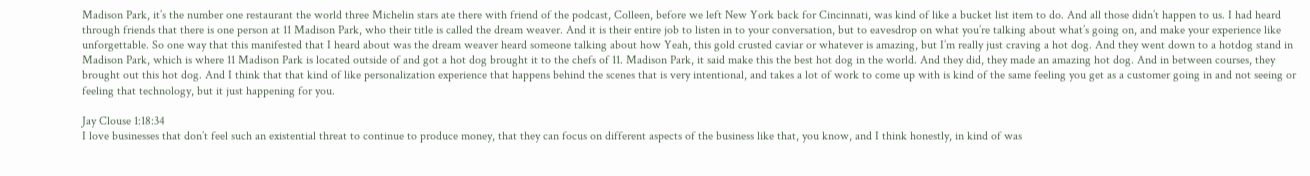Madison Park, it’s the number one restaurant the world three Michelin stars ate there with friend of the podcast, Colleen, before we left New York back for Cincinnati, was kind of like a bucket list item to do. And all those didn’t happen to us. I had heard through friends that there is one person at 11 Madison Park, who their title is called the dream weaver. And it is their entire job to listen in to your conversation, but to eavesdrop on what you’re talking about what’s going on, and make your experience like unforgettable. So one way that this manifested that I heard about was the dream weaver heard someone talking about how Yeah, this gold crusted caviar or whatever is amazing, but I’m really just craving a hot dog. And they went down to a hotdog stand in Madison Park, which is where 11 Madison Park is located outside of and got a hot dog brought it to the chefs of 11. Madison Park, it said make this the best hot dog in the world. And they did, they made an amazing hot dog. And in between courses, they brought out this hot dog. And I think that that kind of like personalization experience that happens behind the scenes that is very intentional, and takes a lot of work to come up with is kind of the same feeling you get as a customer going in and not seeing or feeling that technology, but it just happening for you.

Jay Clouse 1:18:34
I love businesses that don’t feel such an existential threat to continue to produce money, that they can focus on different aspects of the business like that, you know, and I think honestly, in kind of was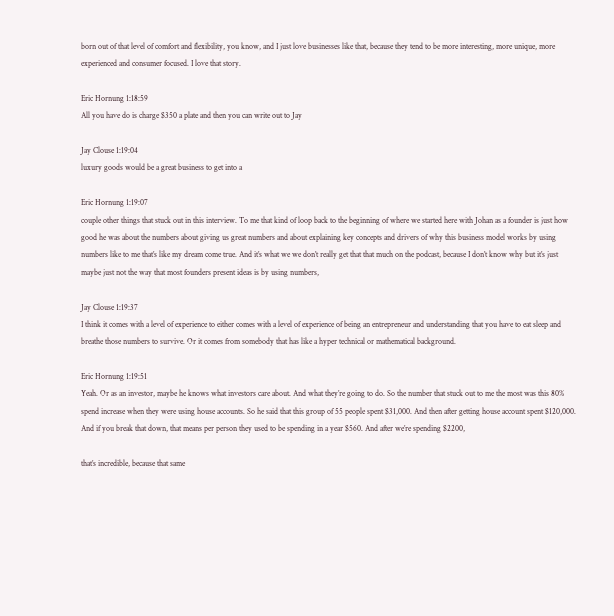born out of that level of comfort and flexibility, you know, and I just love businesses like that, because they tend to be more interesting, more unique, more experienced and consumer focused. I love that story.

Eric Hornung 1:18:59
All you have do is charge $350 a plate and then you can write out to Jay

Jay Clouse 1:19:04
luxury goods would be a great business to get into a

Eric Hornung 1:19:07
couple other things that stuck out in this interview. To me that kind of loop back to the beginning of where we started here with Johan as a founder is just how good he was about the numbers about giving us great numbers and about explaining key concepts and drivers of why this business model works by using numbers like to me that’s like my dream come true. And it’s what we we don’t really get that that much on the podcast, because I don’t know why but it’s just maybe just not the way that most founders present ideas is by using numbers,

Jay Clouse 1:19:37
I think it comes with a level of experience to either comes with a level of experience of being an entrepreneur and understanding that you have to eat sleep and breathe those numbers to survive. Or it comes from somebody that has like a hyper technical or mathematical background.

Eric Hornung 1:19:51
Yeah. Or as an investor, maybe he knows what investors care about. And what they’re going to do. So the number that stuck out to me the most was this 80% spend increase when they were using house accounts. So he said that this group of 55 people spent $31,000. And then after getting house account spent $120,000. And if you break that down, that means per person they used to be spending in a year $560. And after we’re spending $2200,

that’s incredible, because that same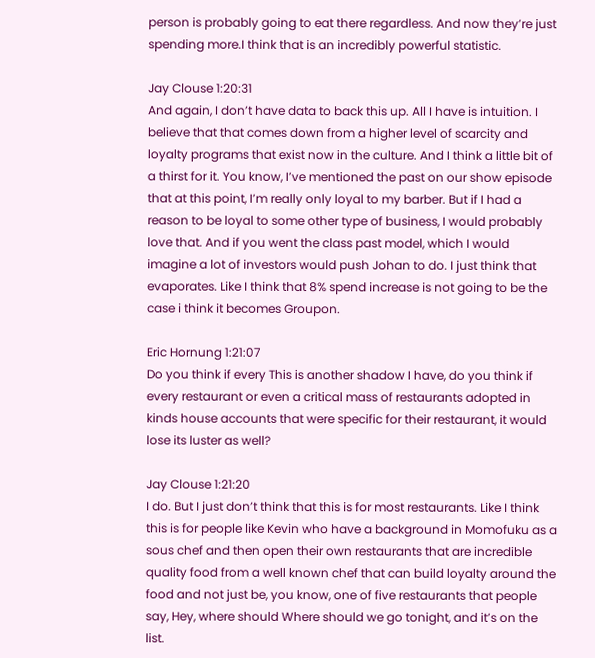person is probably going to eat there regardless. And now they’re just spending more.I think that is an incredibly powerful statistic.

Jay Clouse 1:20:31
And again, I don’t have data to back this up. All I have is intuition. I believe that that comes down from a higher level of scarcity and loyalty programs that exist now in the culture. And I think a little bit of a thirst for it. You know, I’ve mentioned the past on our show episode that at this point, I’m really only loyal to my barber. But if I had a reason to be loyal to some other type of business, I would probably love that. And if you went the class past model, which I would imagine a lot of investors would push Johan to do. I just think that evaporates. Like I think that 8% spend increase is not going to be the case i think it becomes Groupon.

Eric Hornung 1:21:07
Do you think if every This is another shadow I have, do you think if every restaurant or even a critical mass of restaurants adopted in kinds house accounts that were specific for their restaurant, it would lose its luster as well?

Jay Clouse 1:21:20
I do. But I just don’t think that this is for most restaurants. Like I think this is for people like Kevin who have a background in Momofuku as a sous chef and then open their own restaurants that are incredible quality food from a well known chef that can build loyalty around the food and not just be, you know, one of five restaurants that people say, Hey, where should Where should we go tonight, and it’s on the list.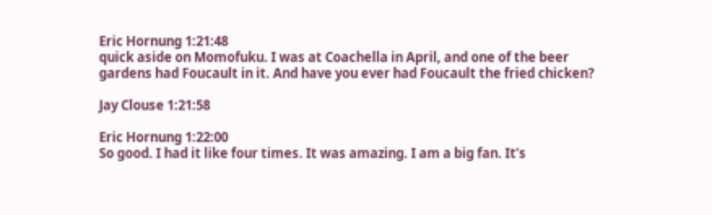Eric Hornung 1:21:48
quick aside on Momofuku. I was at Coachella in April, and one of the beer gardens had Foucault in it. And have you ever had Foucault the fried chicken?

Jay Clouse 1:21:58

Eric Hornung 1:22:00
So good. I had it like four times. It was amazing. I am a big fan. It’s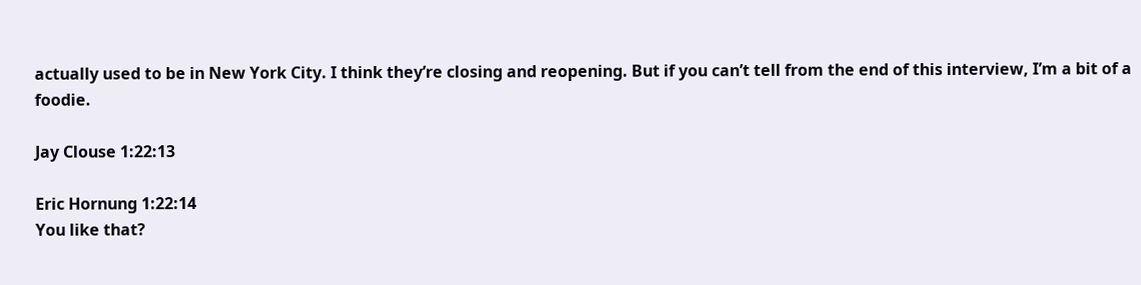actually used to be in New York City. I think they’re closing and reopening. But if you can’t tell from the end of this interview, I’m a bit of a foodie.

Jay Clouse 1:22:13

Eric Hornung 1:22:14
You like that?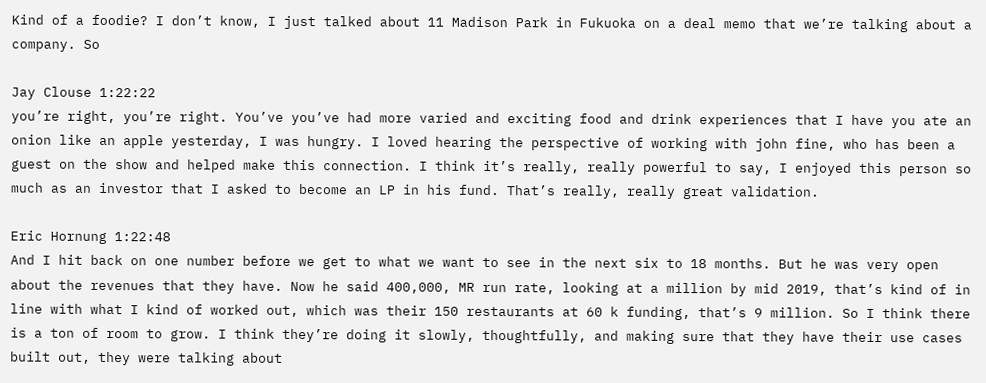Kind of a foodie? I don’t know, I just talked about 11 Madison Park in Fukuoka on a deal memo that we’re talking about a company. So

Jay Clouse 1:22:22
you’re right, you’re right. You’ve you’ve had more varied and exciting food and drink experiences that I have you ate an onion like an apple yesterday, I was hungry. I loved hearing the perspective of working with john fine, who has been a guest on the show and helped make this connection. I think it’s really, really powerful to say, I enjoyed this person so much as an investor that I asked to become an LP in his fund. That’s really, really great validation.

Eric Hornung 1:22:48
And I hit back on one number before we get to what we want to see in the next six to 18 months. But he was very open about the revenues that they have. Now he said 400,000, MR run rate, looking at a million by mid 2019, that’s kind of in line with what I kind of worked out, which was their 150 restaurants at 60 k funding, that’s 9 million. So I think there is a ton of room to grow. I think they’re doing it slowly, thoughtfully, and making sure that they have their use cases built out, they were talking about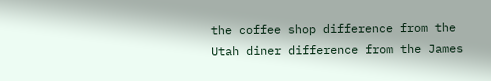the coffee shop difference from the Utah diner difference from the James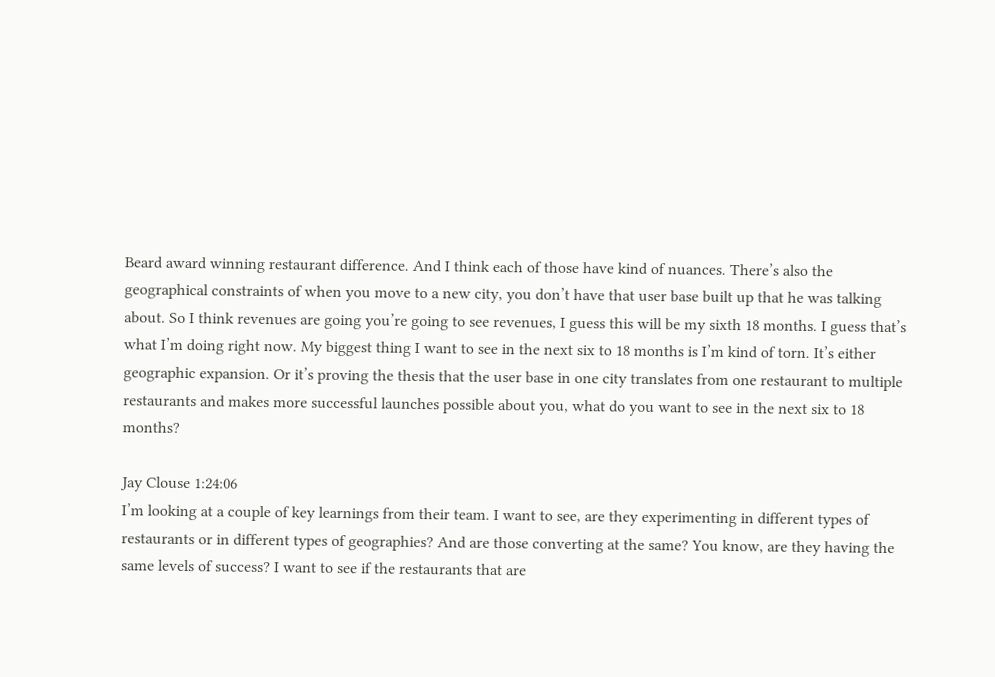Beard award winning restaurant difference. And I think each of those have kind of nuances. There’s also the geographical constraints of when you move to a new city, you don’t have that user base built up that he was talking about. So I think revenues are going you’re going to see revenues, I guess this will be my sixth 18 months. I guess that’s what I’m doing right now. My biggest thing I want to see in the next six to 18 months is I’m kind of torn. It’s either geographic expansion. Or it’s proving the thesis that the user base in one city translates from one restaurant to multiple restaurants and makes more successful launches possible about you, what do you want to see in the next six to 18 months?

Jay Clouse 1:24:06
I’m looking at a couple of key learnings from their team. I want to see, are they experimenting in different types of restaurants or in different types of geographies? And are those converting at the same? You know, are they having the same levels of success? I want to see if the restaurants that are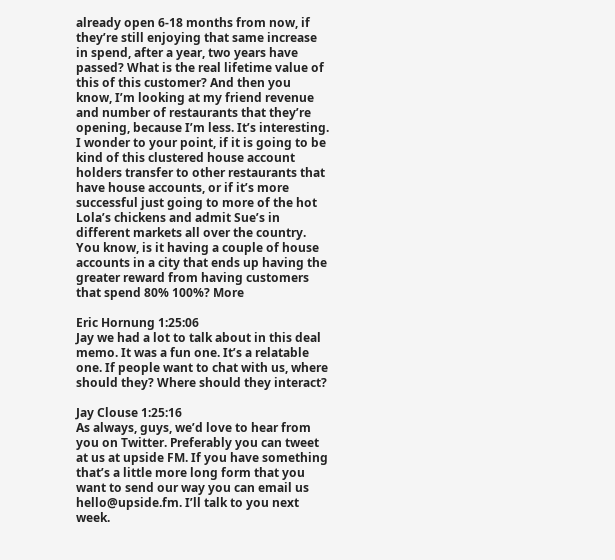already open 6-18 months from now, if they’re still enjoying that same increase in spend, after a year, two years have passed? What is the real lifetime value of this of this customer? And then you know, I’m looking at my friend revenue and number of restaurants that they’re opening, because I’m less. It’s interesting. I wonder to your point, if it is going to be kind of this clustered house account holders transfer to other restaurants that have house accounts, or if it’s more successful just going to more of the hot Lola’s chickens and admit Sue’s in different markets all over the country. You know, is it having a couple of house accounts in a city that ends up having the greater reward from having customers that spend 80% 100%? More

Eric Hornung 1:25:06
Jay we had a lot to talk about in this deal memo. It was a fun one. It’s a relatable one. If people want to chat with us, where should they? Where should they interact?

Jay Clouse 1:25:16
As always, guys, we’d love to hear from you on Twitter. Preferably you can tweet at us at upside FM. If you have something that’s a little more long form that you want to send our way you can email us hello@upside.fm. I’ll talk to you next week.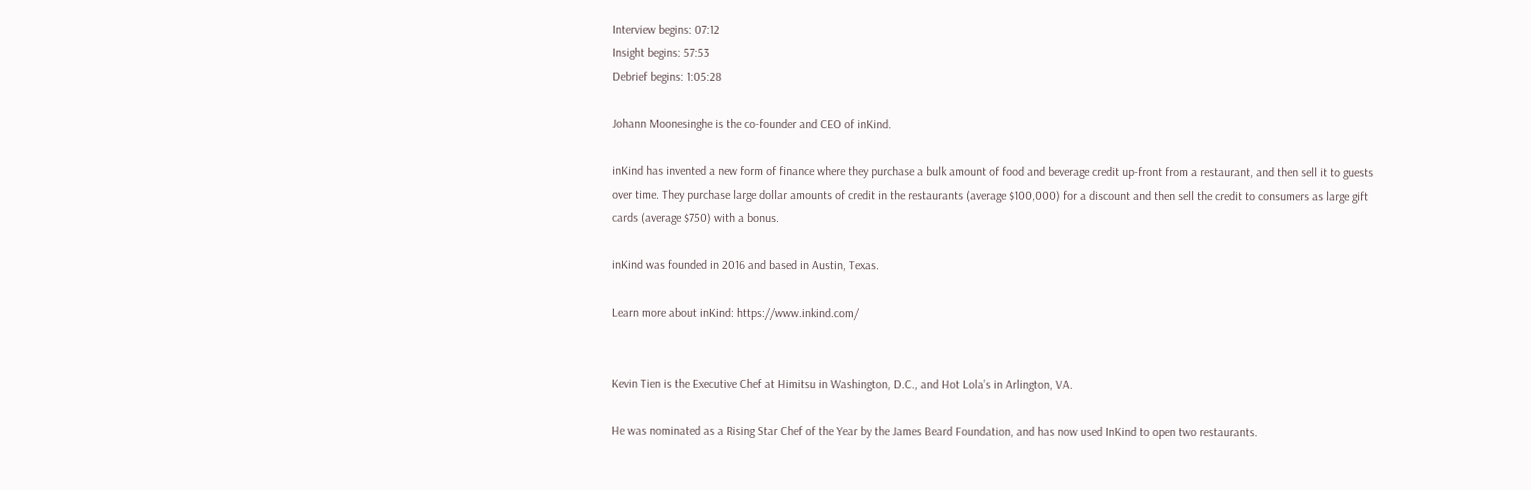Interview begins: 07:12
Insight begins: 57:53
Debrief begins: 1:05:28

Johann Moonesinghe is the co-founder and CEO of inKind.

inKind has invented a new form of finance where they purchase a bulk amount of food and beverage credit up-front from a restaurant, and then sell it to guests over time. They purchase large dollar amounts of credit in the restaurants (average $100,000) for a discount and then sell the credit to consumers as large gift cards (average $750) with a bonus.

inKind was founded in 2016 and based in Austin, Texas.

Learn more about inKind: https://www.inkind.com/


Kevin Tien is the Executive Chef at Himitsu in Washington, D.C., and Hot Lola’s in Arlington, VA.

He was nominated as a Rising Star Chef of the Year by the James Beard Foundation, and has now used InKind to open two restaurants.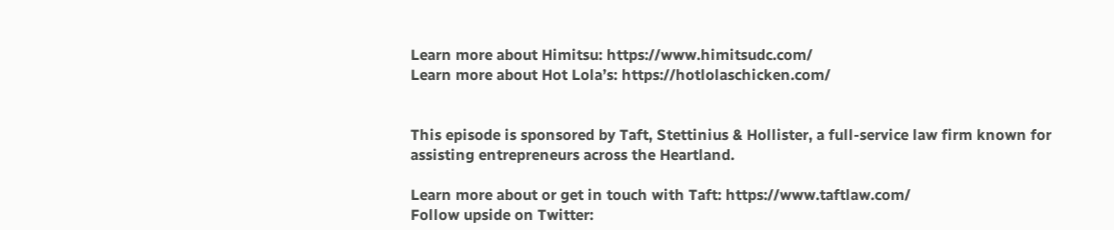Learn more about Himitsu: https://www.himitsudc.com/
Learn more about Hot Lola’s: https://hotlolaschicken.com/


This episode is sponsored by Taft, Stettinius & Hollister, a full-service law firm known for assisting entrepreneurs across the Heartland.

Learn more about or get in touch with Taft: https://www.taftlaw.com/
Follow upside on Twitter: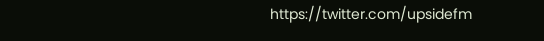https://twitter.com/upsidefm